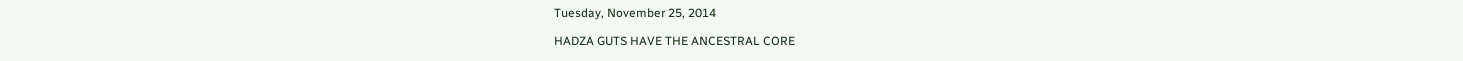Tuesday, November 25, 2014

HADZA GUTS HAVE THE ANCESTRAL CORE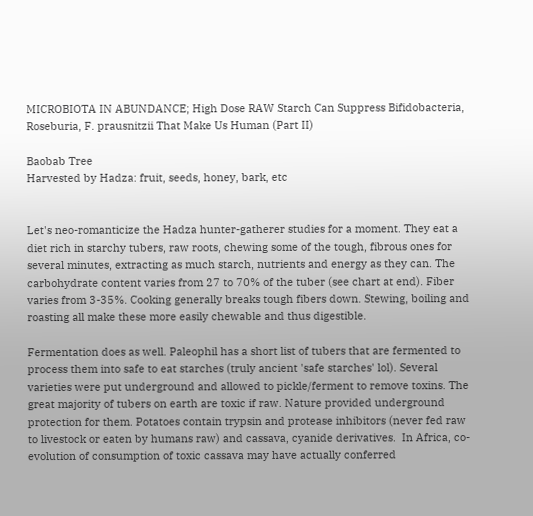MICROBIOTA IN ABUNDANCE; High Dose RAW Starch Can Suppress Bifidobacteria, Roseburia, F. prausnitzii That Make Us Human (Part II)

Baobab Tree
Harvested by Hadza: fruit, seeds, honey, bark, etc


Let's neo-romanticize the Hadza hunter-gatherer studies for a moment. They eat a diet rich in starchy tubers, raw roots, chewing some of the tough, fibrous ones for several minutes, extracting as much starch, nutrients and energy as they can. The carbohydrate content varies from 27 to 70% of the tuber (see chart at end). Fiber varies from 3-35%. Cooking generally breaks tough fibers down. Stewing, boiling and roasting all make these more easily chewable and thus digestible.

Fermentation does as well. Paleophil has a short list of tubers that are fermented to process them into safe to eat starches (truly ancient 'safe starches' lol). Several varieties were put underground and allowed to pickle/ferment to remove toxins. The great majority of tubers on earth are toxic if raw. Nature provided underground protection for them. Potatoes contain trypsin and protease inhibitors (never fed raw to livestock or eaten by humans raw) and cassava, cyanide derivatives.  In Africa, co-evolution of consumption of toxic cassava may have actually conferred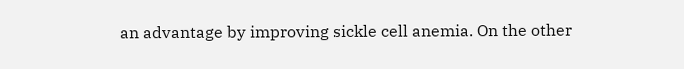an advantage by improving sickle cell anemia. On the other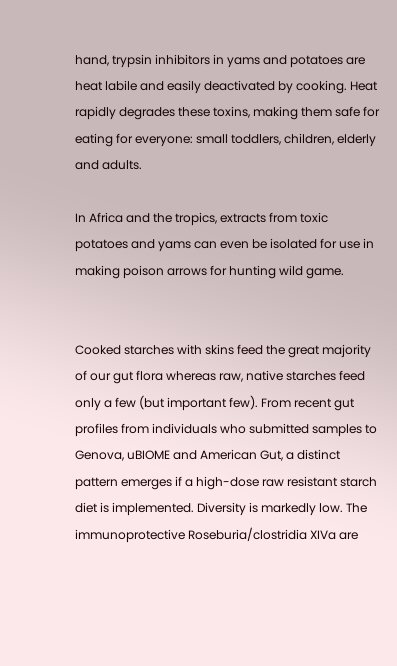hand, trypsin inhibitors in yams and potatoes are heat labile and easily deactivated by cooking. Heat rapidly degrades these toxins, making them safe for eating for everyone: small toddlers, children, elderly and adults.

In Africa and the tropics, extracts from toxic potatoes and yams can even be isolated for use in making poison arrows for hunting wild game.


Cooked starches with skins feed the great majority of our gut flora whereas raw, native starches feed only a few (but important few). From recent gut profiles from individuals who submitted samples to Genova, uBIOME and American Gut, a distinct pattern emerges if a high-dose raw resistant starch diet is implemented. Diversity is markedly low. The immunoprotective Roseburia/clostridia XIVa are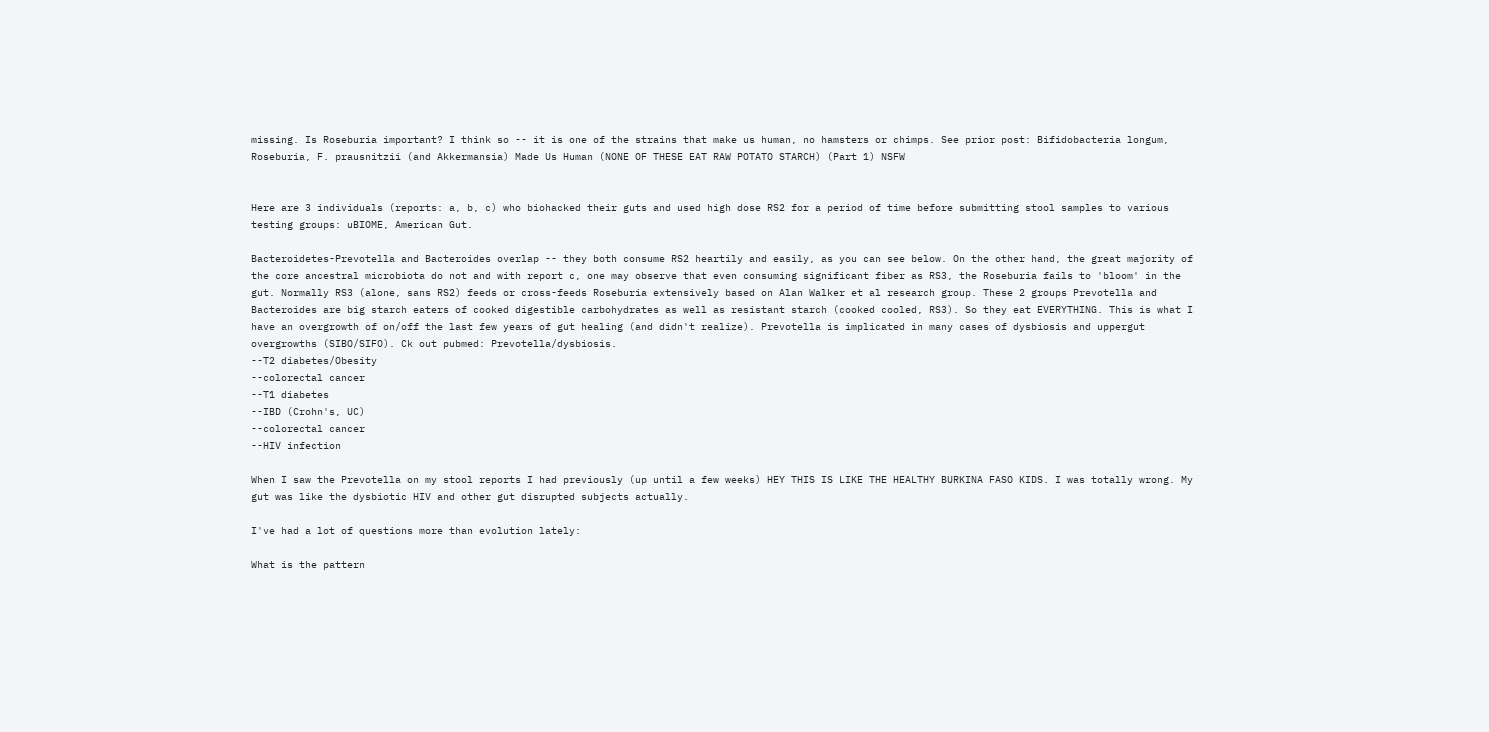missing. Is Roseburia important? I think so -- it is one of the strains that make us human, no hamsters or chimps. See prior post: Bifidobacteria longum, Roseburia, F. prausnitzii (and Akkermansia) Made Us Human (NONE OF THESE EAT RAW POTATO STARCH) (Part 1) NSFW


Here are 3 individuals (reports: a, b, c) who biohacked their guts and used high dose RS2 for a period of time before submitting stool samples to various testing groups: uBIOME, American Gut.

Bacteroidetes-Prevotella and Bacteroides overlap -- they both consume RS2 heartily and easily, as you can see below. On the other hand, the great majority of the core ancestral microbiota do not and with report c, one may observe that even consuming significant fiber as RS3, the Roseburia fails to 'bloom' in the gut. Normally RS3 (alone, sans RS2) feeds or cross-feeds Roseburia extensively based on Alan Walker et al research group. These 2 groups Prevotella and Bacteroides are big starch eaters of cooked digestible carbohydrates as well as resistant starch (cooked cooled, RS3). So they eat EVERYTHING. This is what I have an overgrowth of on/off the last few years of gut healing (and didn't realize). Prevotella is implicated in many cases of dysbiosis and uppergut overgrowths (SIBO/SIFO). Ck out pubmed: Prevotella/dysbiosis.
--T2 diabetes/Obesity
--colorectal cancer
--T1 diabetes
--IBD (Crohn's, UC)
--colorectal cancer
--HIV infection

When I saw the Prevotella on my stool reports I had previously (up until a few weeks) HEY THIS IS LIKE THE HEALTHY BURKINA FASO KIDS. I was totally wrong. My gut was like the dysbiotic HIV and other gut disrupted subjects actually.

I've had a lot of questions more than evolution lately:

What is the pattern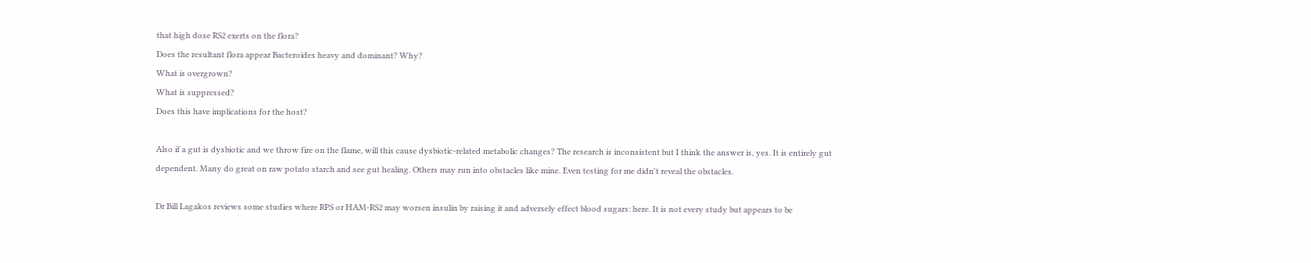that high dose RS2 exerts on the flora?
Does the resultant flora appear Bacteroides heavy and dominant? Why?
What is overgrown?
What is suppressed?
Does this have implications for the host?

Also if a gut is dysbiotic and we throw fire on the flame, will this cause dysbiotic-related metabolic changes? The research is inconsistent but I think the answer is, yes. It is entirely gut dependent. Many do great on raw potato starch and see gut healing. Others may run into obstacles like mine. Even testing for me didn't reveal the obstacles.

Dr Bill Lagakos reviews some studies where RPS or HAM-RS2 may worsen insulin by raising it and adversely effect blood sugars: here. It is not every study but appears to be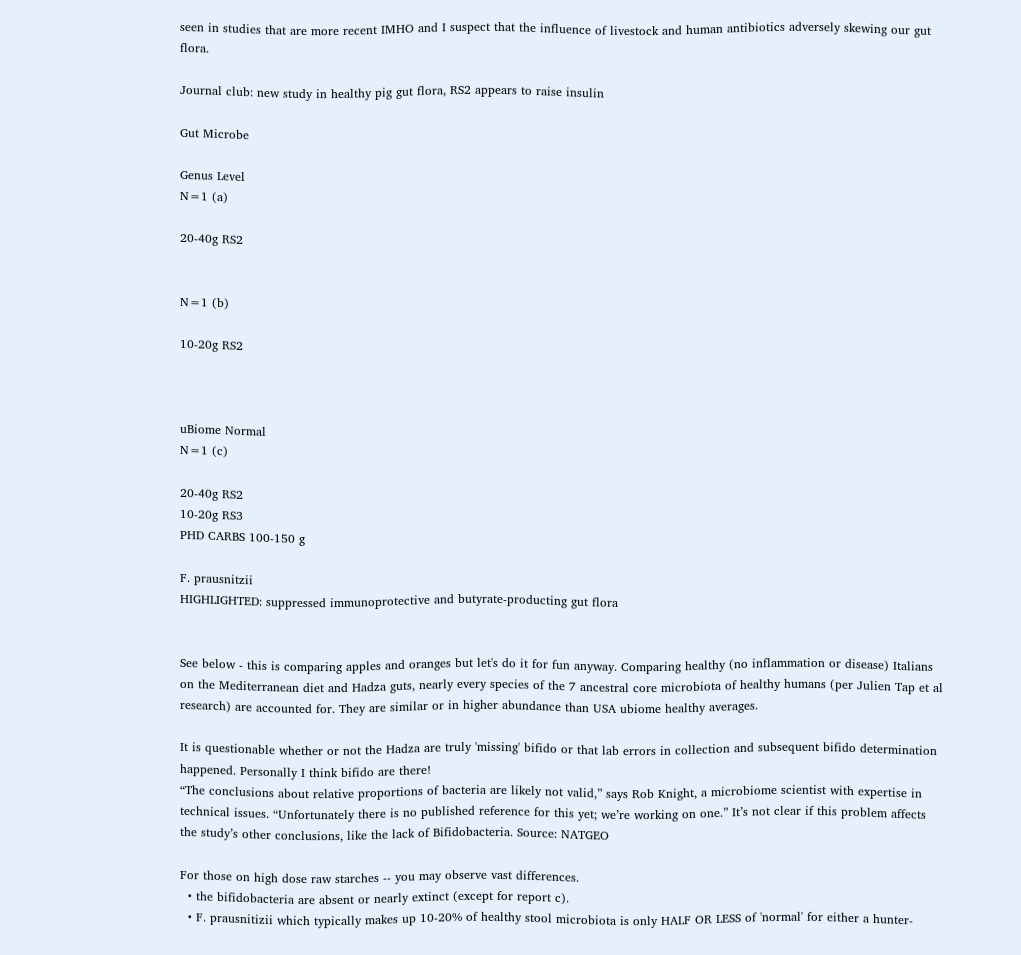seen in studies that are more recent IMHO and I suspect that the influence of livestock and human antibiotics adversely skewing our gut flora.

Journal club: new study in healthy pig gut flora, RS2 appears to raise insulin

Gut Microbe

Genus Level
N=1 (a)

20-40g RS2


N=1 (b)

10-20g RS2



uBiome Normal
N=1 (c)

20-40g RS2
10-20g RS3
PHD CARBS 100-150 g

F. prausnitzii
HIGHLIGHTED: suppressed immunoprotective and butyrate-producting gut flora


See below - this is comparing apples and oranges but let's do it for fun anyway. Comparing healthy (no inflammation or disease) Italians on the Mediterranean diet and Hadza guts, nearly every species of the 7 ancestral core microbiota of healthy humans (per Julien Tap et al research) are accounted for. They are similar or in higher abundance than USA ubiome healthy averages.

It is questionable whether or not the Hadza are truly 'missing' bifido or that lab errors in collection and subsequent bifido determination happened. Personally I think bifido are there!
“The conclusions about relative proportions of bacteria are likely not valid,” says Rob Knight, a microbiome scientist with expertise in technical issues. “Unfortunately there is no published reference for this yet; we’re working on one.” It’s not clear if this problem affects the study’s other conclusions, like the lack of Bifidobacteria. Source: NATGEO

For those on high dose raw starches -- you may observe vast differences.
  • the bifidobacteria are absent or nearly extinct (except for report c).
  • F. prausnitizii which typically makes up 10-20% of healthy stool microbiota is only HALF OR LESS of 'normal' for either a hunter-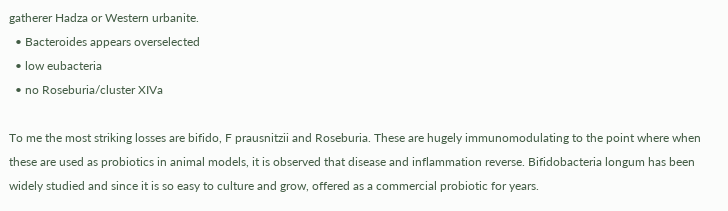gatherer Hadza or Western urbanite.
  • Bacteroides appears overselected
  • low eubacteria
  • no Roseburia/cluster XIVa

To me the most striking losses are bifido, F prausnitzii and Roseburia. These are hugely immunomodulating to the point where when these are used as probiotics in animal models, it is observed that disease and inflammation reverse. Bifidobacteria longum has been widely studied and since it is so easy to culture and grow, offered as a commercial probiotic for years.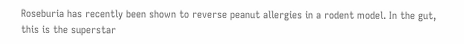Roseburia has recently been shown to reverse peanut allergies in a rodent model. In the gut, this is the superstar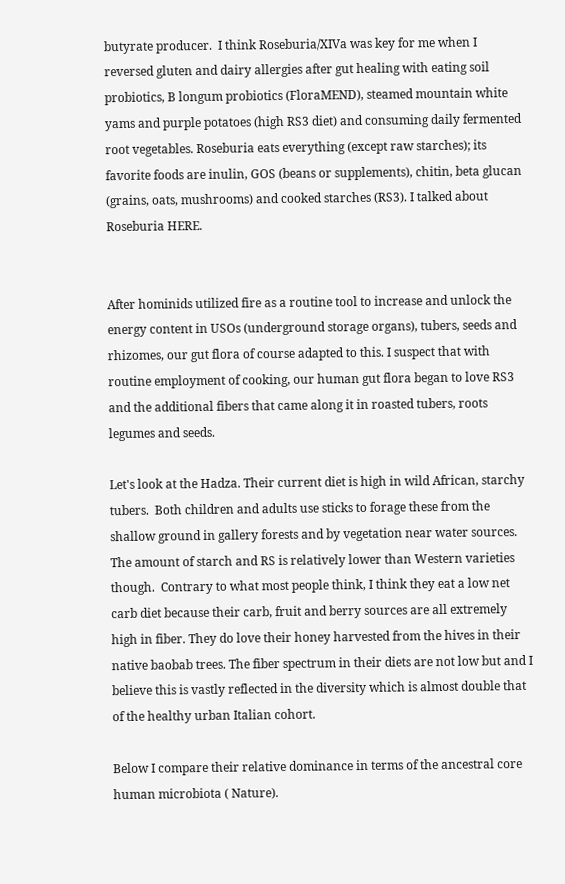butyrate producer.  I think Roseburia/XIVa was key for me when I reversed gluten and dairy allergies after gut healing with eating soil probiotics, B longum probiotics (FloraMEND), steamed mountain white yams and purple potatoes (high RS3 diet) and consuming daily fermented root vegetables. Roseburia eats everything (except raw starches); its favorite foods are inulin, GOS (beans or supplements), chitin, beta glucan (grains, oats, mushrooms) and cooked starches (RS3). I talked about Roseburia HERE.


After hominids utilized fire as a routine tool to increase and unlock the energy content in USOs (underground storage organs), tubers, seeds and rhizomes, our gut flora of course adapted to this. I suspect that with routine employment of cooking, our human gut flora began to love RS3 and the additional fibers that came along it in roasted tubers, roots legumes and seeds.

Let's look at the Hadza. Their current diet is high in wild African, starchy tubers.  Both children and adults use sticks to forage these from the shallow ground in gallery forests and by vegetation near water sources. The amount of starch and RS is relatively lower than Western varieties though.  Contrary to what most people think, I think they eat a low net carb diet because their carb, fruit and berry sources are all extremely high in fiber. They do love their honey harvested from the hives in their native baobab trees. The fiber spectrum in their diets are not low but and I believe this is vastly reflected in the diversity which is almost double that of the healthy urban Italian cohort.

Below I compare their relative dominance in terms of the ancestral core human microbiota ( Nature).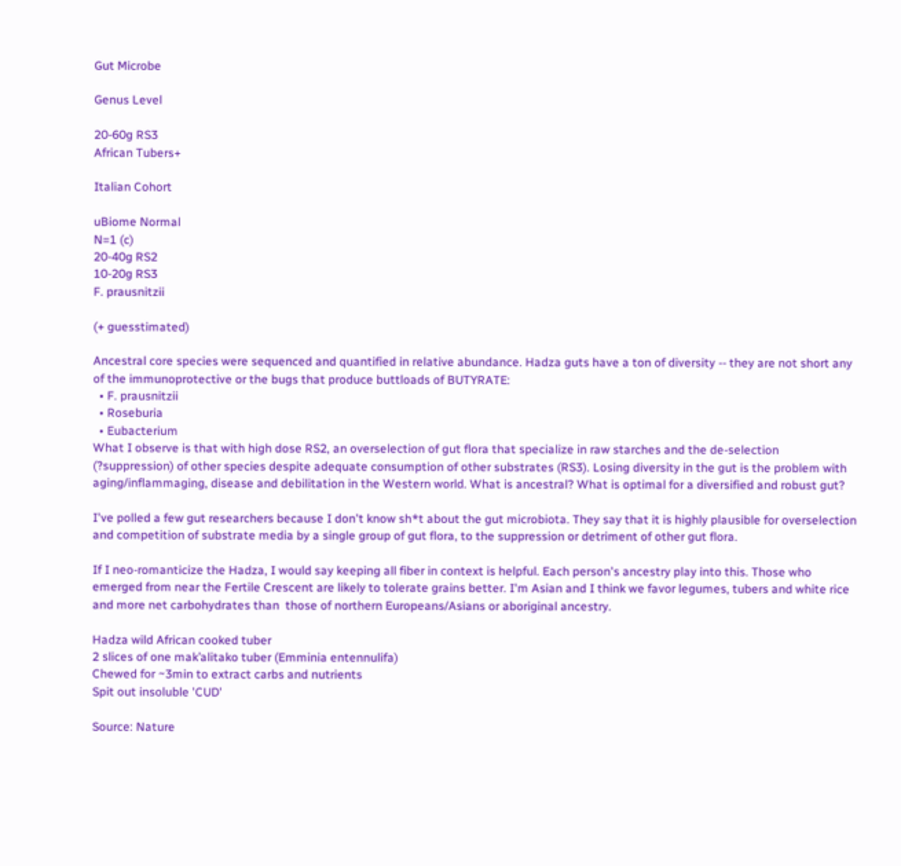Gut Microbe

Genus Level

20-60g RS3
African Tubers+

Italian Cohort

uBiome Normal
N=1 (c)
20-40g RS2
10-20g RS3
F. prausnitzii

(+ guesstimated)

Ancestral core species were sequenced and quantified in relative abundance. Hadza guts have a ton of diversity -- they are not short any of the immunoprotective or the bugs that produce buttloads of BUTYRATE:
  • F. prausnitzii
  • Roseburia
  • Eubacterium
What I observe is that with high dose RS2, an overselection of gut flora that specialize in raw starches and the de-selection (?suppression) of other species despite adequate consumption of other substrates (RS3). Losing diversity in the gut is the problem with aging/inflammaging, disease and debilitation in the Western world. What is ancestral? What is optimal for a diversified and robust gut?

I've polled a few gut researchers because I don't know sh*t about the gut microbiota. They say that it is highly plausible for overselection and competition of substrate media by a single group of gut flora, to the suppression or detriment of other gut flora.

If I neo-romanticize the Hadza, I would say keeping all fiber in context is helpful. Each person's ancestry play into this. Those who emerged from near the Fertile Crescent are likely to tolerate grains better. I'm Asian and I think we favor legumes, tubers and white rice and more net carbohydrates than  those of northern Europeans/Asians or aboriginal ancestry.

Hadza wild African cooked tuber
2 slices of one mak’alitako tuber (Emminia entennulifa)
Chewed for ~3min to extract carbs and nutrients
Spit out insoluble 'CUD'

Source: Nature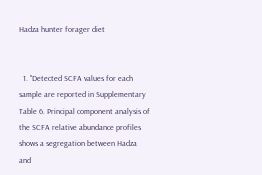Hadza hunter forager diet


  1. "Detected SCFA values for each sample are reported in Supplementary Table 6. Principal component analysis of the SCFA relative abundance profiles shows a segregation between Hadza and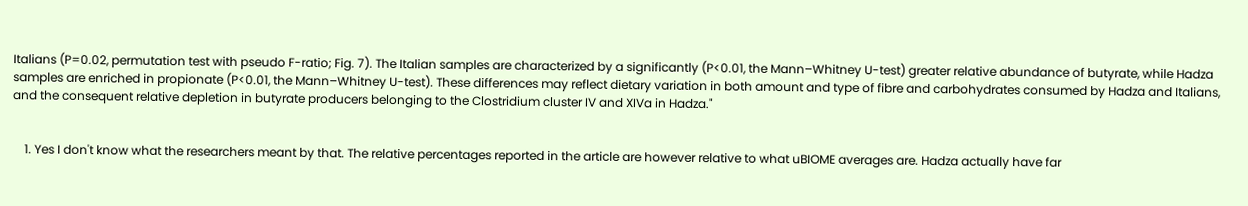Italians (P=0.02, permutation test with pseudo F-ratio; Fig. 7). The Italian samples are characterized by a significantly (P<0.01, the Mann–Whitney U-test) greater relative abundance of butyrate, while Hadza samples are enriched in propionate (P<0.01, the Mann–Whitney U-test). These differences may reflect dietary variation in both amount and type of fibre and carbohydrates consumed by Hadza and Italians, and the consequent relative depletion in butyrate producers belonging to the Clostridium cluster IV and XIVa in Hadza."


    1. Yes I don't know what the researchers meant by that. The relative percentages reported in the article are however relative to what uBIOME averages are. Hadza actually have far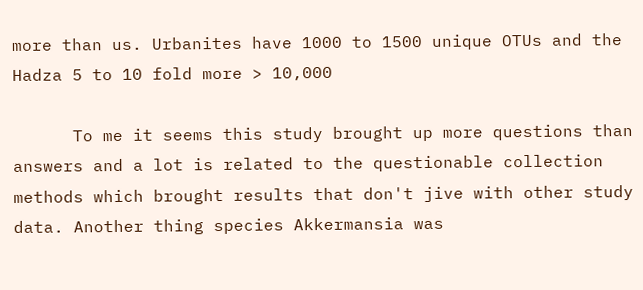more than us. Urbanites have 1000 to 1500 unique OTUs and the Hadza 5 to 10 fold more > 10,000

      To me it seems this study brought up more questions than answers and a lot is related to the questionable collection methods which brought results that don't jive with other study data. Another thing species Akkermansia was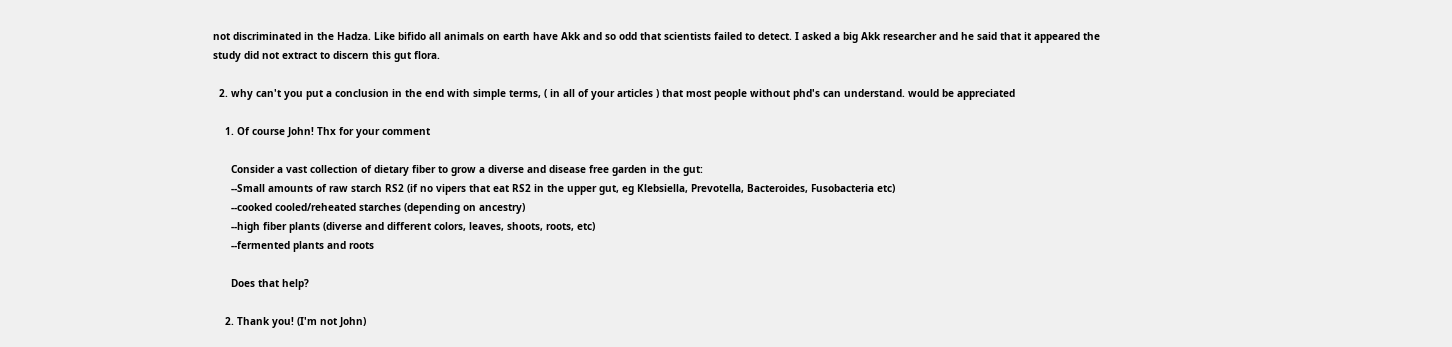not discriminated in the Hadza. Like bifido all animals on earth have Akk and so odd that scientists failed to detect. I asked a big Akk researcher and he said that it appeared the study did not extract to discern this gut flora.

  2. why can't you put a conclusion in the end with simple terms, ( in all of your articles ) that most people without phd's can understand. would be appreciated

    1. Of course John! Thx for your comment

      Consider a vast collection of dietary fiber to grow a diverse and disease free garden in the gut:
      --Small amounts of raw starch RS2 (if no vipers that eat RS2 in the upper gut, eg Klebsiella, Prevotella, Bacteroides, Fusobacteria etc)
      --cooked cooled/reheated starches (depending on ancestry)
      --high fiber plants (diverse and different colors, leaves, shoots, roots, etc)
      --fermented plants and roots

      Does that help?

    2. Thank you! (I'm not John)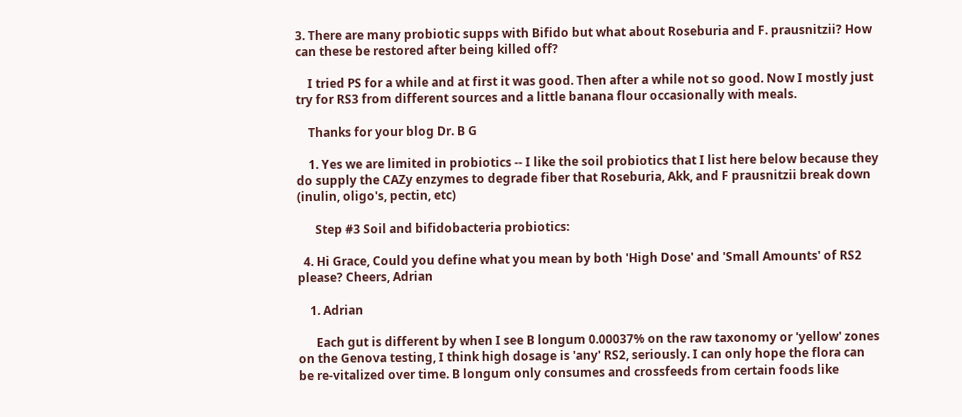3. There are many probiotic supps with Bifido but what about Roseburia and F. prausnitzii? How can these be restored after being killed off?

    I tried PS for a while and at first it was good. Then after a while not so good. Now I mostly just try for RS3 from different sources and a little banana flour occasionally with meals.

    Thanks for your blog Dr. B G

    1. Yes we are limited in probiotics -- I like the soil probiotics that I list here below because they do supply the CAZy enzymes to degrade fiber that Roseburia, Akk, and F prausnitzii break down (inulin, oligo's, pectin, etc)

      Step #3 Soil and bifidobacteria probiotics:

  4. Hi Grace, Could you define what you mean by both 'High Dose' and 'Small Amounts' of RS2 please? Cheers, Adrian

    1. Adrian

      Each gut is different by when I see B longum 0.00037% on the raw taxonomy or 'yellow' zones on the Genova testing, I think high dosage is 'any' RS2, seriously. I can only hope the flora can be re-vitalized over time. B longum only consumes and crossfeeds from certain foods like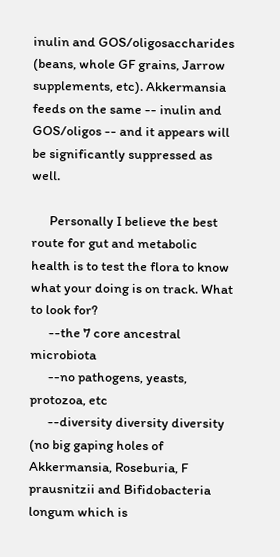inulin and GOS/oligosaccharides (beans, whole GF grains, Jarrow supplements, etc). Akkermansia feeds on the same -- inulin and GOS/oligos -- and it appears will be significantly suppressed as well.

      Personally I believe the best route for gut and metabolic health is to test the flora to know what your doing is on track. What to look for?
      --the 7 core ancestral microbiota
      --no pathogens, yeasts, protozoa, etc
      --diversity diversity diversity (no big gaping holes of Akkermansia, Roseburia, F prausnitzii and Bifidobacteria longum which is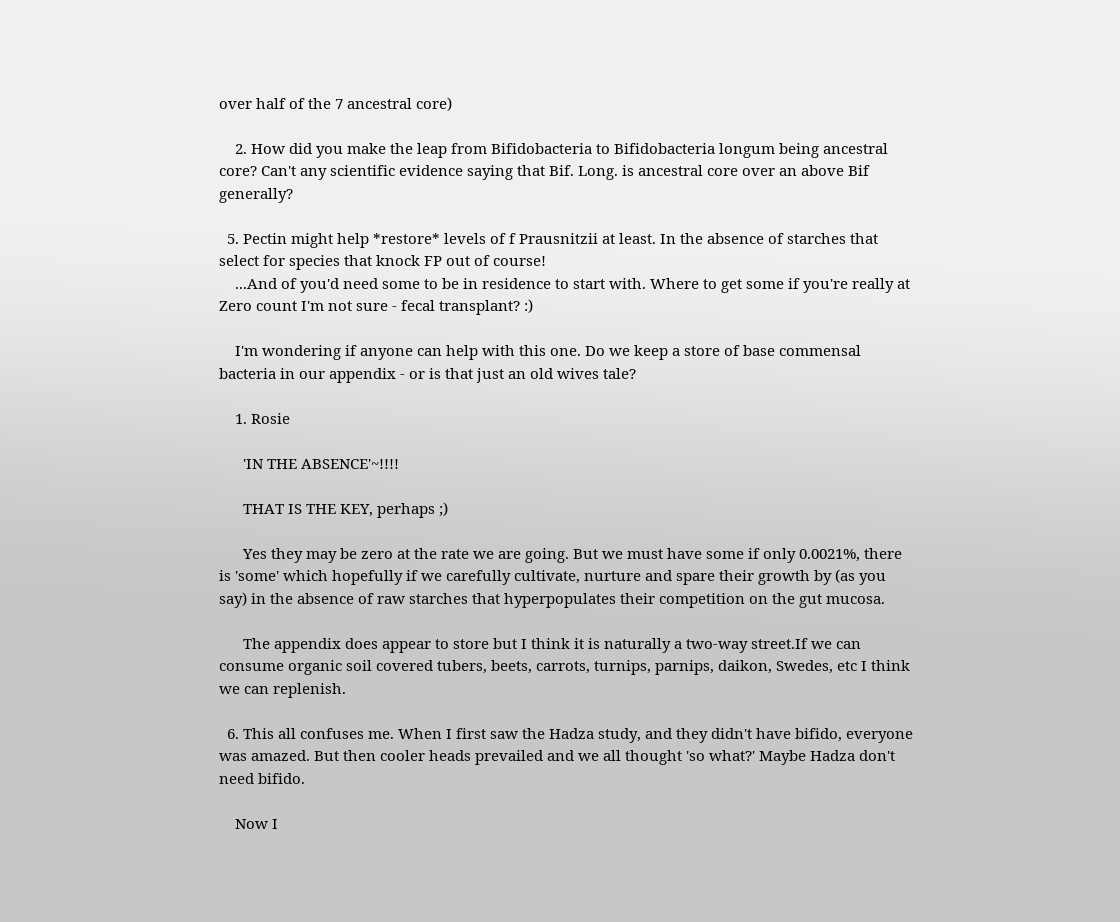over half of the 7 ancestral core)

    2. How did you make the leap from Bifidobacteria to Bifidobacteria longum being ancestral core? Can't any scientific evidence saying that Bif. Long. is ancestral core over an above Bif generally?

  5. Pectin might help *restore* levels of f Prausnitzii at least. In the absence of starches that select for species that knock FP out of course!
    ...And of you'd need some to be in residence to start with. Where to get some if you're really at Zero count I'm not sure - fecal transplant? :)

    I'm wondering if anyone can help with this one. Do we keep a store of base commensal bacteria in our appendix - or is that just an old wives tale?

    1. Rosie

      'IN THE ABSENCE'~!!!!

      THAT IS THE KEY, perhaps ;)

      Yes they may be zero at the rate we are going. But we must have some if only 0.0021%, there is 'some' which hopefully if we carefully cultivate, nurture and spare their growth by (as you say) in the absence of raw starches that hyperpopulates their competition on the gut mucosa.

      The appendix does appear to store but I think it is naturally a two-way street.If we can consume organic soil covered tubers, beets, carrots, turnips, parnips, daikon, Swedes, etc I think we can replenish.

  6. This all confuses me. When I first saw the Hadza study, and they didn't have bifido, everyone was amazed. But then cooler heads prevailed and we all thought 'so what?' Maybe Hadza don't need bifido.

    Now I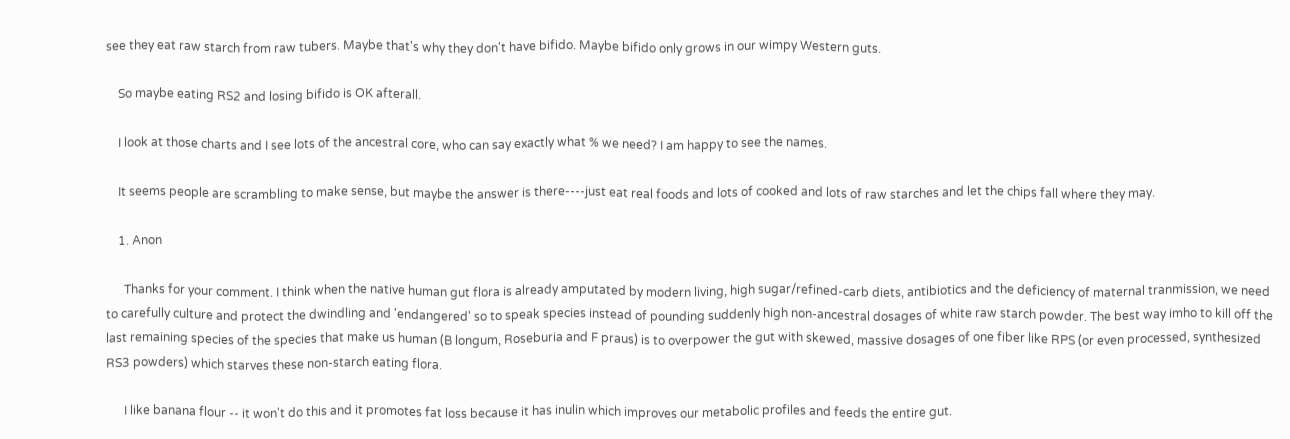see they eat raw starch from raw tubers. Maybe that's why they don't have bifido. Maybe bifido only grows in our wimpy Western guts.

    So maybe eating RS2 and losing bifido is OK afterall.

    I look at those charts and I see lots of the ancestral core, who can say exactly what % we need? I am happy to see the names.

    It seems people are scrambling to make sense, but maybe the answer is there----just eat real foods and lots of cooked and lots of raw starches and let the chips fall where they may.

    1. Anon

      Thanks for your comment. I think when the native human gut flora is already amputated by modern living, high sugar/refined-carb diets, antibiotics and the deficiency of maternal tranmission, we need to carefully culture and protect the dwindling and 'endangered' so to speak species instead of pounding suddenly high non-ancestral dosages of white raw starch powder. The best way imho to kill off the last remaining species of the species that make us human (B longum, Roseburia and F praus) is to overpower the gut with skewed, massive dosages of one fiber like RPS (or even processed, synthesized RS3 powders) which starves these non-starch eating flora.

      I like banana flour -- it won't do this and it promotes fat loss because it has inulin which improves our metabolic profiles and feeds the entire gut.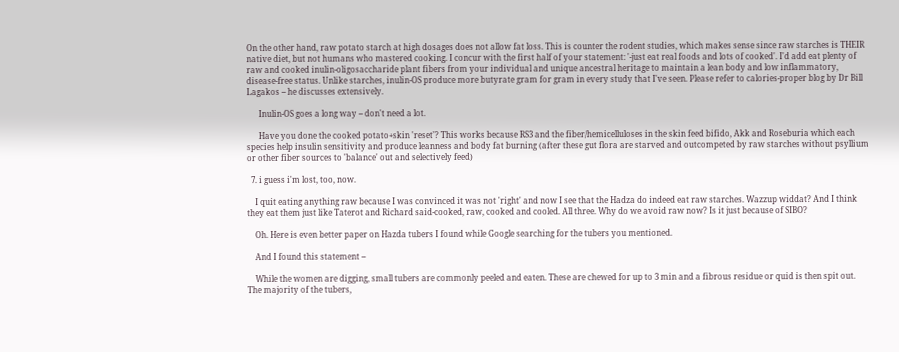On the other hand, raw potato starch at high dosages does not allow fat loss. This is counter the rodent studies, which makes sense since raw starches is THEIR native diet, but not humans who mastered cooking. I concur with the first half of your statement: '-just eat real foods and lots of cooked'. I'd add eat plenty of raw and cooked inulin-oligosaccharide plant fibers from your individual and unique ancestral heritage to maintain a lean body and low inflammatory, disease-free status. Unlike starches, inulin-OS produce more butyrate gram for gram in every study that I've seen. Please refer to calories-proper blog by Dr Bill Lagakos -- he discusses extensively.

      Inulin-OS goes a long way -- don't need a lot.

      Have you done the cooked potato+skin 'reset'? This works because RS3 and the fiber/hemicelluloses in the skin feed bifido, Akk and Roseburia which each species help insulin sensitivity and produce leanness and body fat burning (after these gut flora are starved and outcompeted by raw starches without psyllium or other fiber sources to 'balance' out and selectively feed)

  7. i guess i'm lost, too, now.

    I quit eating anything raw because I was convinced it was not 'right' and now I see that the Hadza do indeed eat raw starches. Wazzup widdat? And I think they eat them just like Taterot and Richard said-cooked, raw, cooked and cooled. All three. Why do we avoid raw now? Is it just because of SIBO?

    Oh. Here is even better paper on Hazda tubers I found while Google searching for the tubers you mentioned.

    And I found this statement --

    While the women are digging, small tubers are commonly peeled and eaten. These are chewed for up to 3 min and a fibrous residue or quid is then spit out. The majority of the tubers,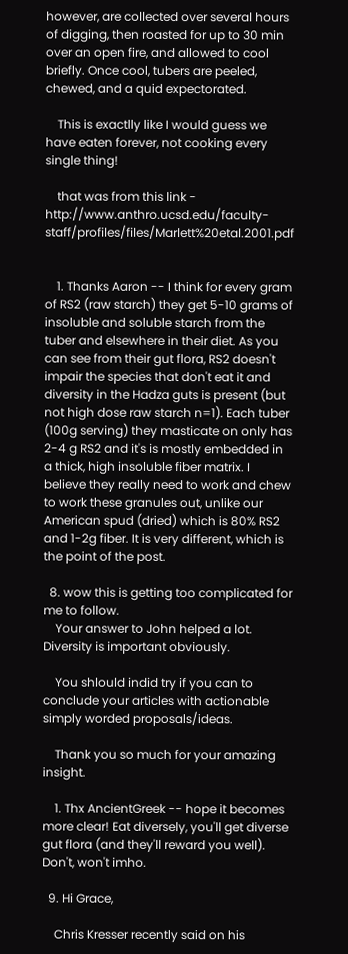however, are collected over several hours of digging, then roasted for up to 30 min over an open fire, and allowed to cool briefly. Once cool, tubers are peeled, chewed, and a quid expectorated.

    This is exactlly like I would guess we have eaten forever, not cooking every single thing!

    that was from this link - http://www.anthro.ucsd.edu/faculty-staff/profiles/files/Marlett%20etal.2001.pdf


    1. Thanks Aaron -- I think for every gram of RS2 (raw starch) they get 5-10 grams of insoluble and soluble starch from the tuber and elsewhere in their diet. As you can see from their gut flora, RS2 doesn't impair the species that don't eat it and diversity in the Hadza guts is present (but not high dose raw starch n=1). Each tuber (100g serving) they masticate on only has 2-4 g RS2 and it's is mostly embedded in a thick, high insoluble fiber matrix. I believe they really need to work and chew to work these granules out, unlike our American spud (dried) which is 80% RS2 and 1-2g fiber. It is very different, which is the point of the post.

  8. wow this is getting too complicated for me to follow.
    Your answer to John helped a lot. Diversity is important obviously.

    You shlould indid try if you can to conclude your articles with actionable simply worded proposals/ideas.

    Thank you so much for your amazing insight.

    1. Thx AncientGreek -- hope it becomes more clear! Eat diversely, you'll get diverse gut flora (and they'll reward you well). Don't, won't imho.

  9. Hi Grace,

    Chris Kresser recently said on his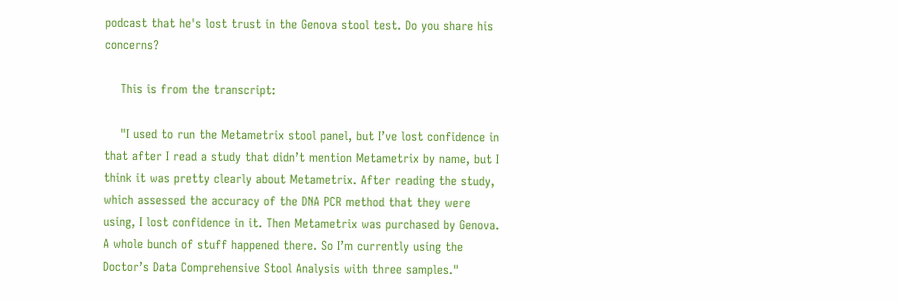podcast that he's lost trust in the Genova stool test. Do you share his concerns?

    This is from the transcript:

    "I used to run the Metametrix stool panel, but I’ve lost confidence in that after I read a study that didn’t mention Metametrix by name, but I think it was pretty clearly about Metametrix. After reading the study, which assessed the accuracy of the DNA PCR method that they were using, I lost confidence in it. Then Metametrix was purchased by Genova. A whole bunch of stuff happened there. So I’m currently using the Doctor’s Data Comprehensive Stool Analysis with three samples."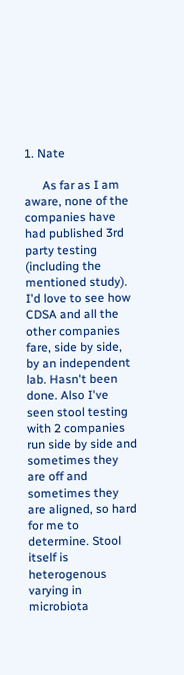1. Nate

      As far as I am aware, none of the companies have had published 3rd party testing (including the mentioned study). I'd love to see how CDSA and all the other companies fare, side by side, by an independent lab. Hasn't been done. Also I've seen stool testing with 2 companies run side by side and sometimes they are off and sometimes they are aligned, so hard for me to determine. Stool itself is heterogenous varying in microbiota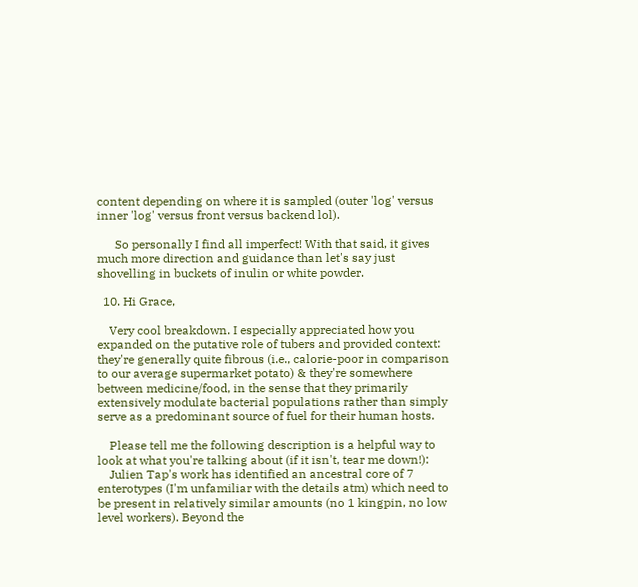content depending on where it is sampled (outer 'log' versus inner 'log' versus front versus backend lol).

      So personally I find all imperfect! With that said, it gives much more direction and guidance than let's say just shovelling in buckets of inulin or white powder.

  10. Hi Grace,

    Very cool breakdown. I especially appreciated how you expanded on the putative role of tubers and provided context: they're generally quite fibrous (i.e., calorie-poor in comparison to our average supermarket potato) & they're somewhere between medicine/food, in the sense that they primarily extensively modulate bacterial populations rather than simply serve as a predominant source of fuel for their human hosts.

    Please tell me the following description is a helpful way to look at what you're talking about (if it isn't, tear me down!):
    Julien Tap's work has identified an ancestral core of 7 enterotypes (I'm unfamiliar with the details atm) which need to be present in relatively similar amounts (no 1 kingpin, no low level workers). Beyond the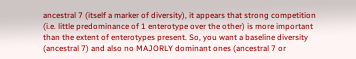ancestral 7 (itself a marker of diversity), it appears that strong competition (i.e. little predominance of 1 enterotype over the other) is more important than the extent of enterotypes present. So, you want a baseline diversity (ancestral 7) and also no MAJORLY dominant ones (ancestral 7 or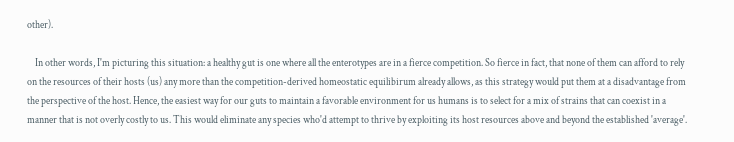other).

    In other words, I'm picturing this situation: a healthy gut is one where all the enterotypes are in a fierce competition. So fierce in fact, that none of them can afford to rely on the resources of their hosts (us) any more than the competition-derived homeostatic equilibirum already allows, as this strategy would put them at a disadvantage from the perspective of the host. Hence, the easiest way for our guts to maintain a favorable environment for us humans is to select for a mix of strains that can coexist in a manner that is not overly costly to us. This would eliminate any species who'd attempt to thrive by exploiting its host resources above and beyond the established 'average'.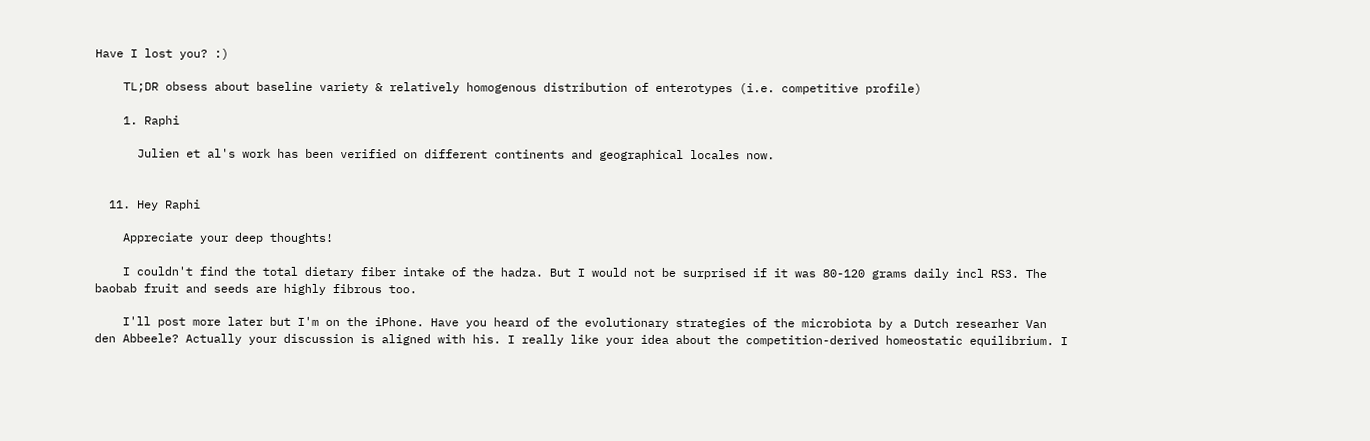Have I lost you? :)

    TL;DR obsess about baseline variety & relatively homogenous distribution of enterotypes (i.e. competitive profile)

    1. Raphi

      Julien et al's work has been verified on different continents and geographical locales now.


  11. Hey Raphi

    Appreciate your deep thoughts!

    I couldn't find the total dietary fiber intake of the hadza. But I would not be surprised if it was 80-120 grams daily incl RS3. The baobab fruit and seeds are highly fibrous too.

    I'll post more later but I'm on the iPhone. Have you heard of the evolutionary strategies of the microbiota by a Dutch researher Van den Abbeele? Actually your discussion is aligned with his. I really like your idea about the competition-derived homeostatic equilibrium. I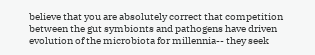believe that you are absolutely correct that competition between the gut symbionts and pathogens have driven evolution of the microbiota for millennia-- they seek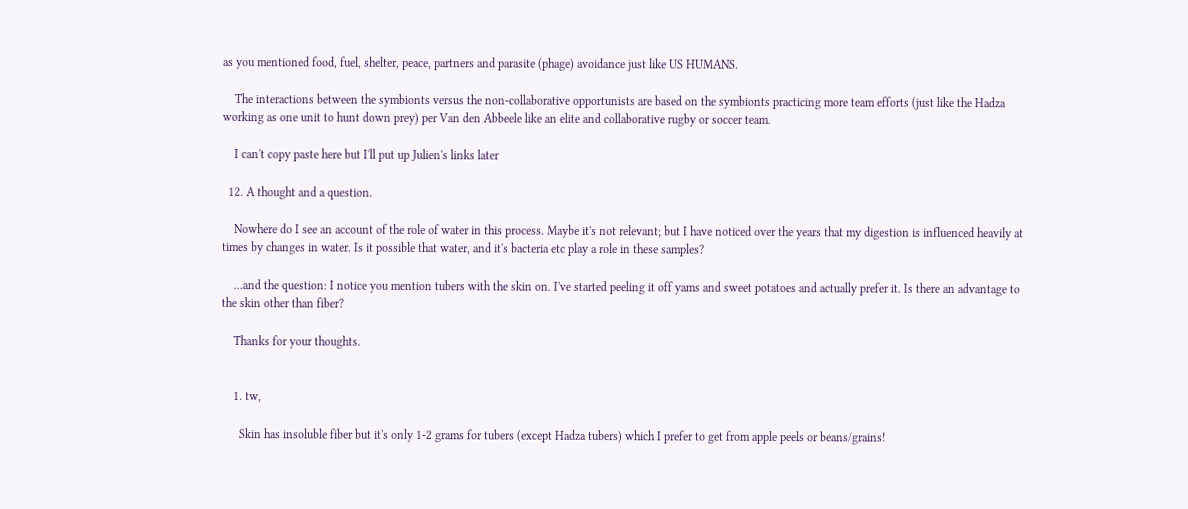as you mentioned food, fuel, shelter, peace, partners and parasite (phage) avoidance just like US HUMANS.

    The interactions between the symbionts versus the non-collaborative opportunists are based on the symbionts practicing more team efforts (just like the Hadza working as one unit to hunt down prey) per Van den Abbeele like an elite and collaborative rugby or soccer team.

    I can't copy paste here but I'll put up Julien's links later

  12. A thought and a question.

    Nowhere do I see an account of the role of water in this process. Maybe it's not relevant; but I have noticed over the years that my digestion is influenced heavily at times by changes in water. Is it possible that water, and it's bacteria etc play a role in these samples?

    ...and the question: I notice you mention tubers with the skin on. I've started peeling it off yams and sweet potatoes and actually prefer it. Is there an advantage to the skin other than fiber?

    Thanks for your thoughts.


    1. tw,

      Skin has insoluble fiber but it's only 1-2 grams for tubers (except Hadza tubers) which I prefer to get from apple peels or beans/grains!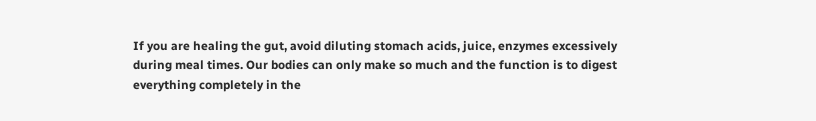If you are healing the gut, avoid diluting stomach acids, juice, enzymes excessively during meal times. Our bodies can only make so much and the function is to digest everything completely in the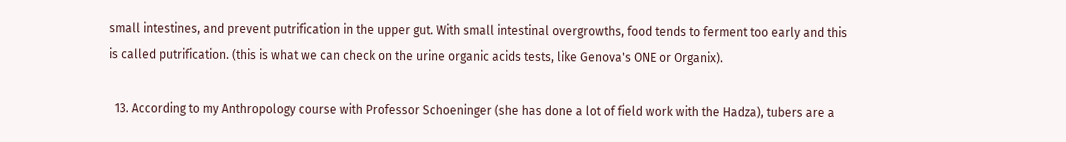small intestines, and prevent putrification in the upper gut. With small intestinal overgrowths, food tends to ferment too early and this is called putrification. (this is what we can check on the urine organic acids tests, like Genova's ONE or Organix).

  13. According to my Anthropology course with Professor Schoeninger (she has done a lot of field work with the Hadza), tubers are a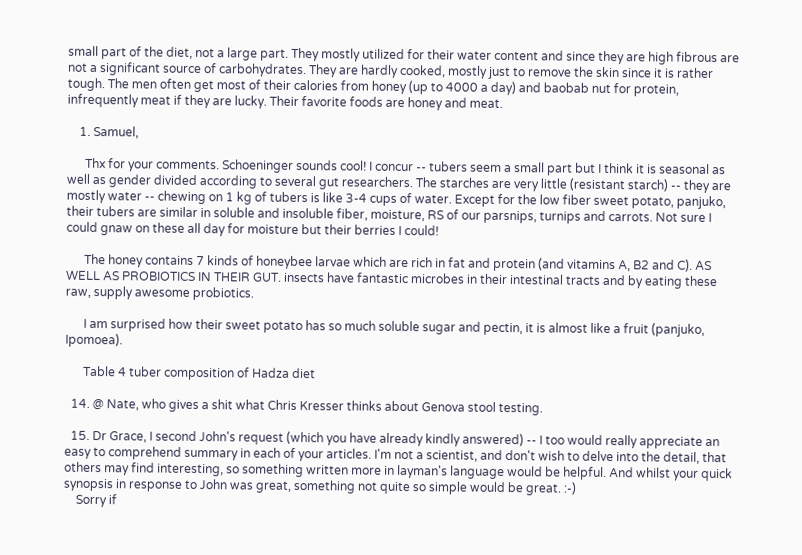small part of the diet, not a large part. They mostly utilized for their water content and since they are high fibrous are not a significant source of carbohydrates. They are hardly cooked, mostly just to remove the skin since it is rather tough. The men often get most of their calories from honey (up to 4000 a day) and baobab nut for protein, infrequently meat if they are lucky. Their favorite foods are honey and meat.

    1. Samuel,

      Thx for your comments. Schoeninger sounds cool! I concur -- tubers seem a small part but I think it is seasonal as well as gender divided according to several gut researchers. The starches are very little (resistant starch) -- they are mostly water -- chewing on 1 kg of tubers is like 3-4 cups of water. Except for the low fiber sweet potato, panjuko, their tubers are similar in soluble and insoluble fiber, moisture, RS of our parsnips, turnips and carrots. Not sure I could gnaw on these all day for moisture but their berries I could!

      The honey contains 7 kinds of honeybee larvae which are rich in fat and protein (and vitamins A, B2 and C). AS WELL AS PROBIOTICS IN THEIR GUT. insects have fantastic microbes in their intestinal tracts and by eating these raw, supply awesome probiotics.

      I am surprised how their sweet potato has so much soluble sugar and pectin, it is almost like a fruit (panjuko, Ipomoea).

      Table 4 tuber composition of Hadza diet

  14. @ Nate, who gives a shit what Chris Kresser thinks about Genova stool testing.

  15. Dr Grace, I second John's request (which you have already kindly answered) -- I too would really appreciate an easy to comprehend summary in each of your articles. I'm not a scientist, and don't wish to delve into the detail, that others may find interesting, so something written more in layman's language would be helpful. And whilst your quick synopsis in response to John was great, something not quite so simple would be great. :-)
    Sorry if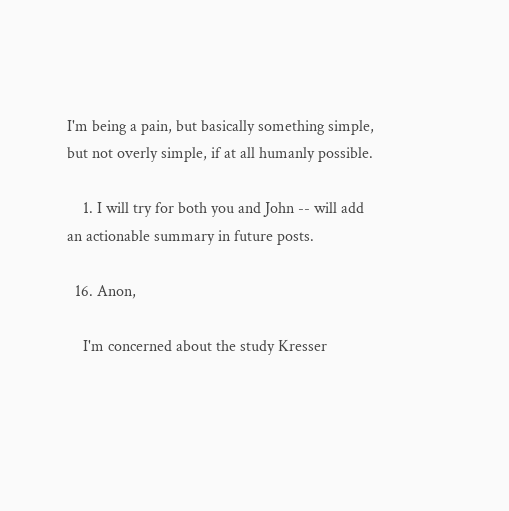I'm being a pain, but basically something simple, but not overly simple, if at all humanly possible.

    1. I will try for both you and John -- will add an actionable summary in future posts.

  16. Anon,

    I'm concerned about the study Kresser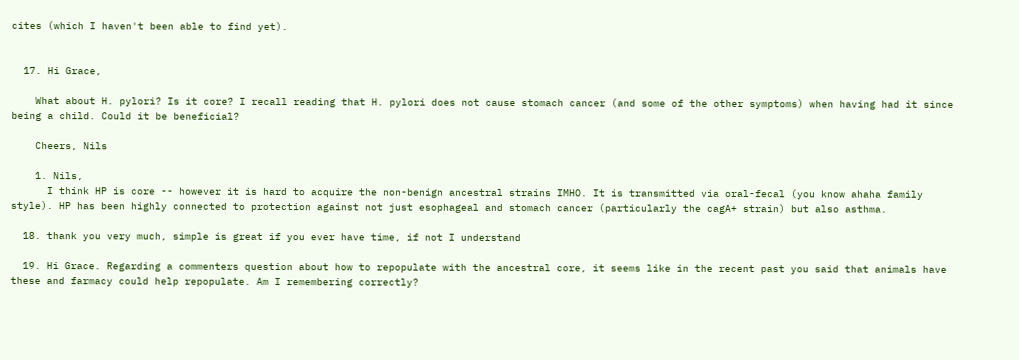cites (which I haven't been able to find yet).


  17. Hi Grace,

    What about H. pylori? Is it core? I recall reading that H. pylori does not cause stomach cancer (and some of the other symptoms) when having had it since being a child. Could it be beneficial?

    Cheers, Nils

    1. Nils,
      I think HP is core -- however it is hard to acquire the non-benign ancestral strains IMHO. It is transmitted via oral-fecal (you know ahaha family style). HP has been highly connected to protection against not just esophageal and stomach cancer (particularly the cagA+ strain) but also asthma.

  18. thank you very much, simple is great if you ever have time, if not I understand

  19. Hi Grace. Regarding a commenters question about how to repopulate with the ancestral core, it seems like in the recent past you said that animals have these and farmacy could help repopulate. Am I remembering correctly?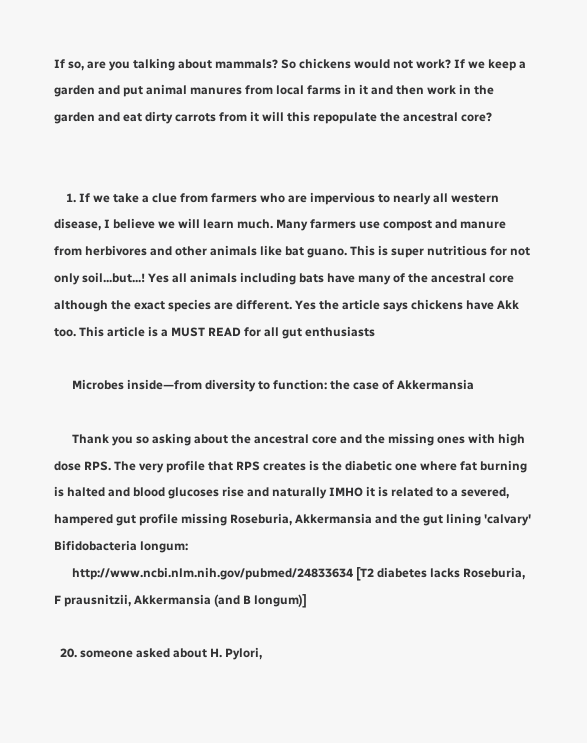If so, are you talking about mammals? So chickens would not work? If we keep a garden and put animal manures from local farms in it and then work in the garden and eat dirty carrots from it will this repopulate the ancestral core?


    1. If we take a clue from farmers who are impervious to nearly all western disease, I believe we will learn much. Many farmers use compost and manure from herbivores and other animals like bat guano. This is super nutritious for not only soil...but...! Yes all animals including bats have many of the ancestral core although the exact species are different. Yes the article says chickens have Akk too. This article is a MUST READ for all gut enthusiasts

      Microbes inside—from diversity to function: the case of Akkermansia

      Thank you so asking about the ancestral core and the missing ones with high dose RPS. The very profile that RPS creates is the diabetic one where fat burning is halted and blood glucoses rise and naturally IMHO it is related to a severed, hampered gut profile missing Roseburia, Akkermansia and the gut lining 'calvary' Bifidobacteria longum:
      http://www.ncbi.nlm.nih.gov/pubmed/24833634 [T2 diabetes lacks Roseburia, F prausnitzii, Akkermansia (and B longum)]

  20. someone asked about H. Pylori,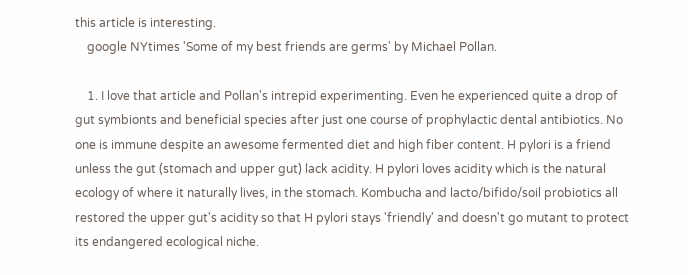this article is interesting.
    google NYtimes 'Some of my best friends are germs' by Michael Pollan.

    1. I love that article and Pollan's intrepid experimenting. Even he experienced quite a drop of gut symbionts and beneficial species after just one course of prophylactic dental antibiotics. No one is immune despite an awesome fermented diet and high fiber content. H pylori is a friend unless the gut (stomach and upper gut) lack acidity. H pylori loves acidity which is the natural ecology of where it naturally lives, in the stomach. Kombucha and lacto/bifido/soil probiotics all restored the upper gut's acidity so that H pylori stays 'friendly' and doesn't go mutant to protect its endangered ecological niche.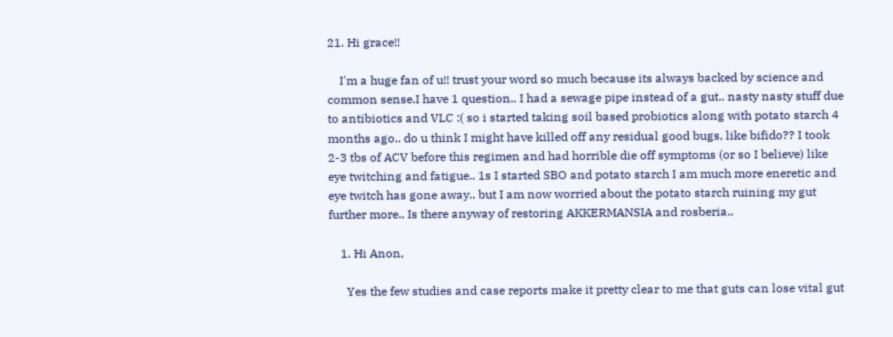21. Hi grace!!

    I'm a huge fan of u!! trust your word so much because its always backed by science and common sense.I have 1 question.. I had a sewage pipe instead of a gut.. nasty nasty stuff due to antibiotics and VLC :( so i started taking soil based probiotics along with potato starch 4 months ago.. do u think I might have killed off any residual good bugs, like bifido?? I took 2-3 tbs of ACV before this regimen and had horrible die off symptoms (or so I believe) like eye twitching and fatigue.. 1s I started SBO and potato starch I am much more eneretic and eye twitch has gone away.. but I am now worried about the potato starch ruining my gut further more.. Is there anyway of restoring AKKERMANSIA and rosberia..

    1. Hi Anon,

      Yes the few studies and case reports make it pretty clear to me that guts can lose vital gut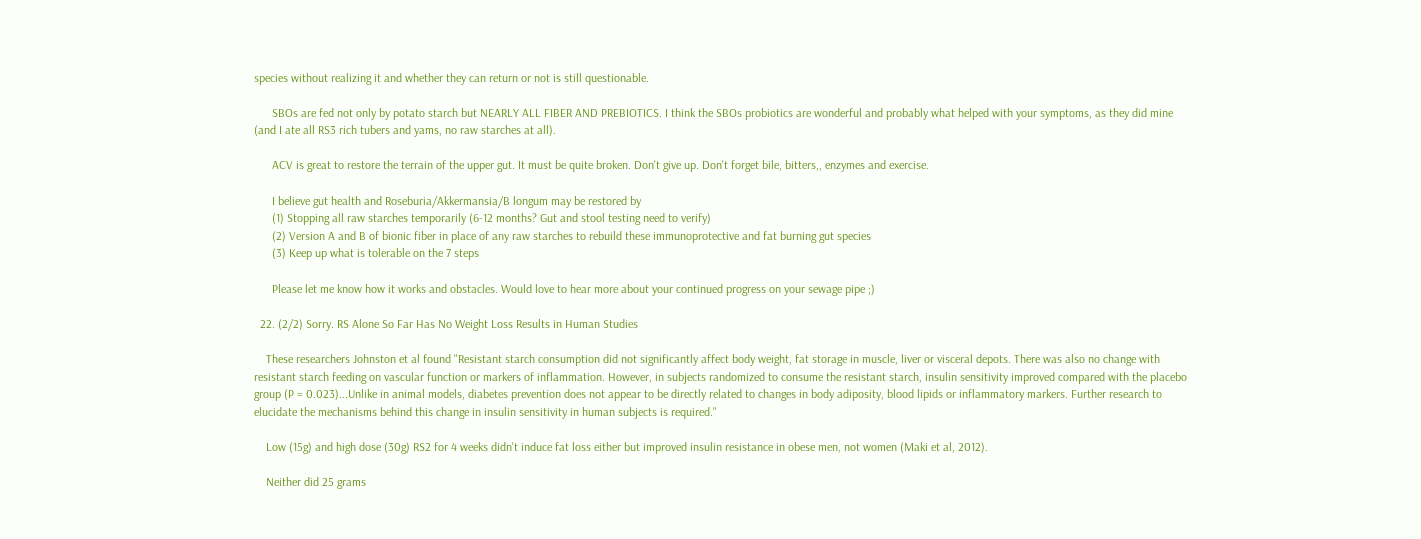species without realizing it and whether they can return or not is still questionable.

      SBOs are fed not only by potato starch but NEARLY ALL FIBER AND PREBIOTICS. I think the SBOs probiotics are wonderful and probably what helped with your symptoms, as they did mine (and I ate all RS3 rich tubers and yams, no raw starches at all).

      ACV is great to restore the terrain of the upper gut. It must be quite broken. Don't give up. Don't forget bile, bitters,, enzymes and exercise.

      I believe gut health and Roseburia/Akkermansia/B longum may be restored by
      (1) Stopping all raw starches temporarily (6-12 months? Gut and stool testing need to verify)
      (2) Version A and B of bionic fiber in place of any raw starches to rebuild these immunoprotective and fat burning gut species
      (3) Keep up what is tolerable on the 7 steps

      Please let me know how it works and obstacles. Would love to hear more about your continued progress on your sewage pipe ;)

  22. (2/2) Sorry. RS Alone So Far Has No Weight Loss Results in Human Studies

    These researchers Johnston et al found "Resistant starch consumption did not significantly affect body weight, fat storage in muscle, liver or visceral depots. There was also no change with resistant starch feeding on vascular function or markers of inflammation. However, in subjects randomized to consume the resistant starch, insulin sensitivity improved compared with the placebo group (P = 0.023)...Unlike in animal models, diabetes prevention does not appear to be directly related to changes in body adiposity, blood lipids or inflammatory markers. Further research to elucidate the mechanisms behind this change in insulin sensitivity in human subjects is required."

    Low (15g) and high dose (30g) RS2 for 4 weeks didn't induce fat loss either but improved insulin resistance in obese men, not women (Maki et al, 2012).

    Neither did 25 grams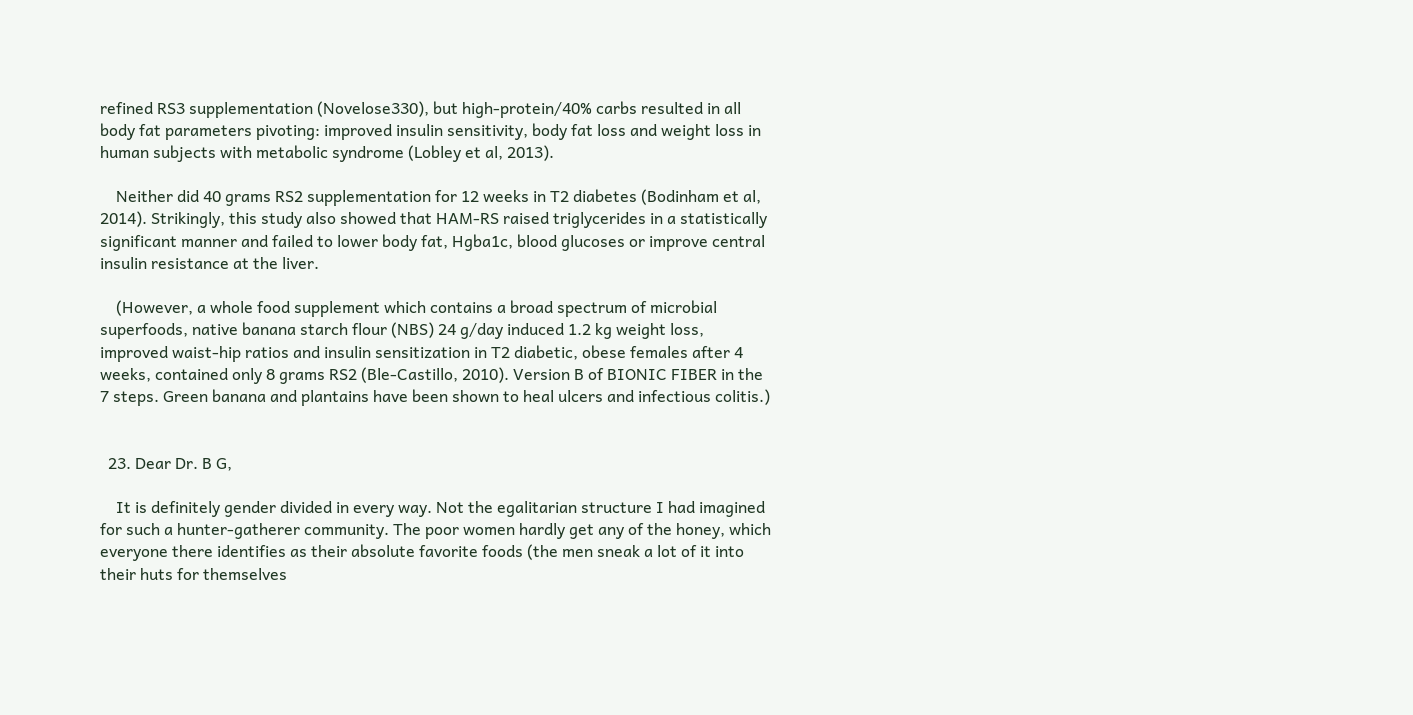refined RS3 supplementation (Novelose330), but high-protein/40% carbs resulted in all body fat parameters pivoting: improved insulin sensitivity, body fat loss and weight loss in human subjects with metabolic syndrome (Lobley et al, 2013).

    Neither did 40 grams RS2 supplementation for 12 weeks in T2 diabetes (Bodinham et al, 2014). Strikingly, this study also showed that HAM-RS raised triglycerides in a statistically significant manner and failed to lower body fat, Hgba1c, blood glucoses or improve central insulin resistance at the liver.

    (However, a whole food supplement which contains a broad spectrum of microbial superfoods, native banana starch flour (NBS) 24 g/day induced 1.2 kg weight loss, improved waist-hip ratios and insulin sensitization in T2 diabetic, obese females after 4 weeks, contained only 8 grams RS2 (Ble-Castillo, 2010). Version B of BIONIC FIBER in the 7 steps. Green banana and plantains have been shown to heal ulcers and infectious colitis.)


  23. Dear Dr. B G,

    It is definitely gender divided in every way. Not the egalitarian structure I had imagined for such a hunter-gatherer community. The poor women hardly get any of the honey, which everyone there identifies as their absolute favorite foods (the men sneak a lot of it into their huts for themselves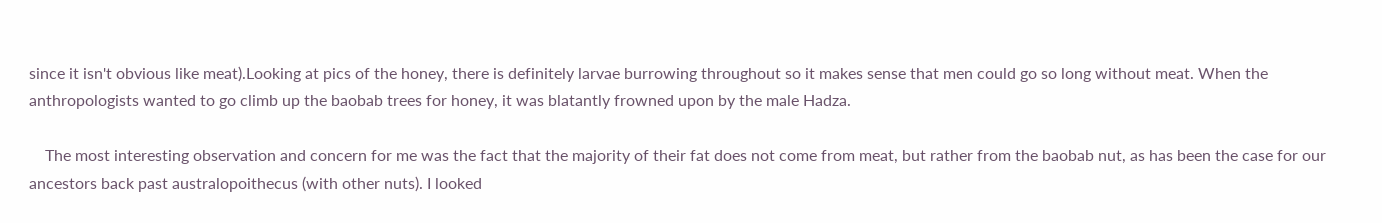since it isn't obvious like meat).Looking at pics of the honey, there is definitely larvae burrowing throughout so it makes sense that men could go so long without meat. When the anthropologists wanted to go climb up the baobab trees for honey, it was blatantly frowned upon by the male Hadza.

    The most interesting observation and concern for me was the fact that the majority of their fat does not come from meat, but rather from the baobab nut, as has been the case for our ancestors back past australopoithecus (with other nuts). I looked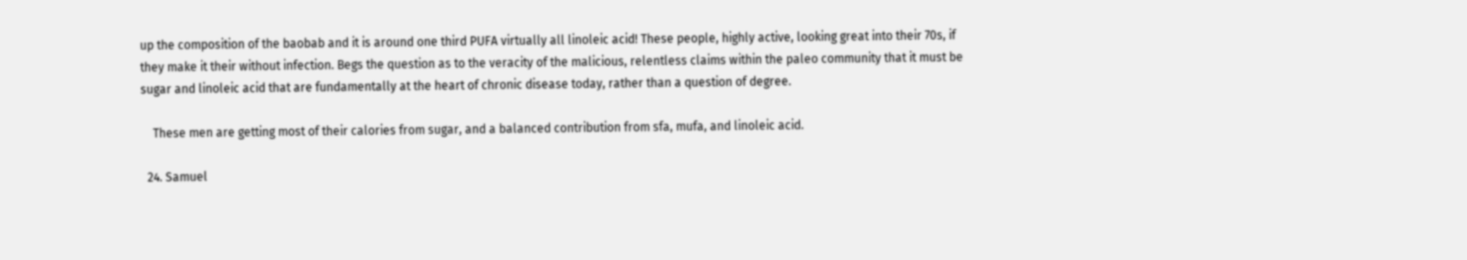up the composition of the baobab and it is around one third PUFA virtually all linoleic acid! These people, highly active, looking great into their 70s, if they make it their without infection. Begs the question as to the veracity of the malicious, relentless claims within the paleo community that it must be sugar and linoleic acid that are fundamentally at the heart of chronic disease today, rather than a question of degree.

    These men are getting most of their calories from sugar, and a balanced contribution from sfa, mufa, and linoleic acid.

  24. Samuel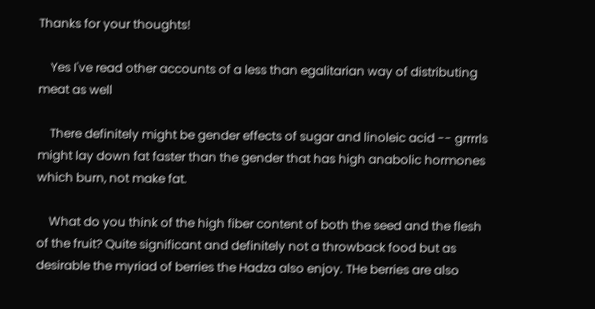Thanks for your thoughts!

    Yes I've read other accounts of a less than egalitarian way of distributing meat as well

    There definitely might be gender effects of sugar and linoleic acid -- grrrrls might lay down fat faster than the gender that has high anabolic hormones which burn, not make fat.

    What do you think of the high fiber content of both the seed and the flesh of the fruit? Quite significant and definitely not a throwback food but as desirable the myriad of berries the Hadza also enjoy. THe berries are also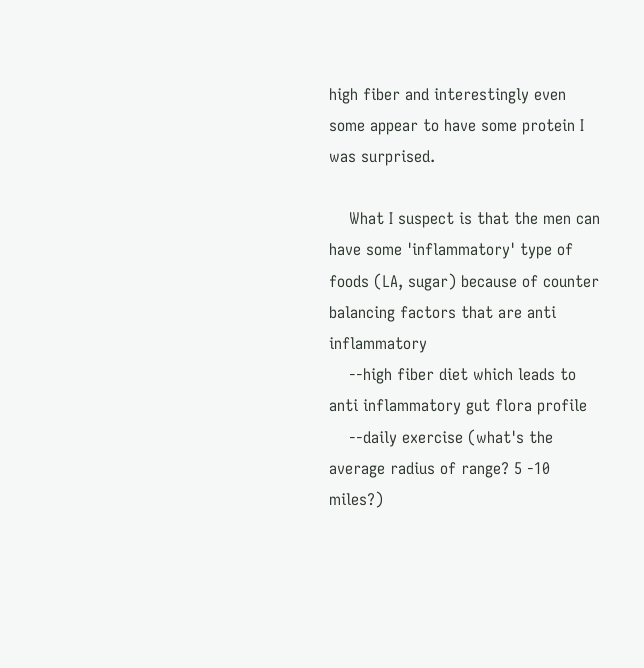high fiber and interestingly even some appear to have some protein I was surprised.

    What I suspect is that the men can have some 'inflammatory' type of foods (LA, sugar) because of counter balancing factors that are anti inflammatory
    --high fiber diet which leads to anti inflammatory gut flora profile
    --daily exercise (what's the average radius of range? 5 -10 miles?)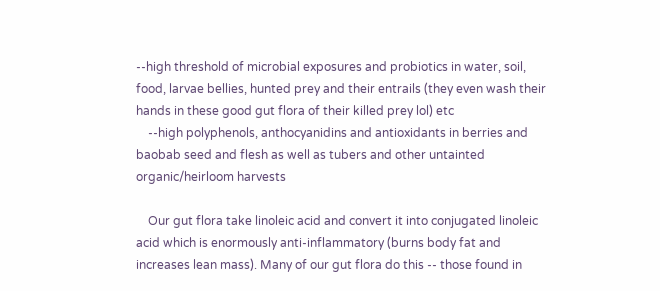--high threshold of microbial exposures and probiotics in water, soil, food, larvae bellies, hunted prey and their entrails (they even wash their hands in these good gut flora of their killed prey lol) etc
    --high polyphenols, anthocyanidins and antioxidants in berries and baobab seed and flesh as well as tubers and other untainted organic/heirloom harvests

    Our gut flora take linoleic acid and convert it into conjugated linoleic acid which is enormously anti-inflammatory (burns body fat and increases lean mass). Many of our gut flora do this -- those found in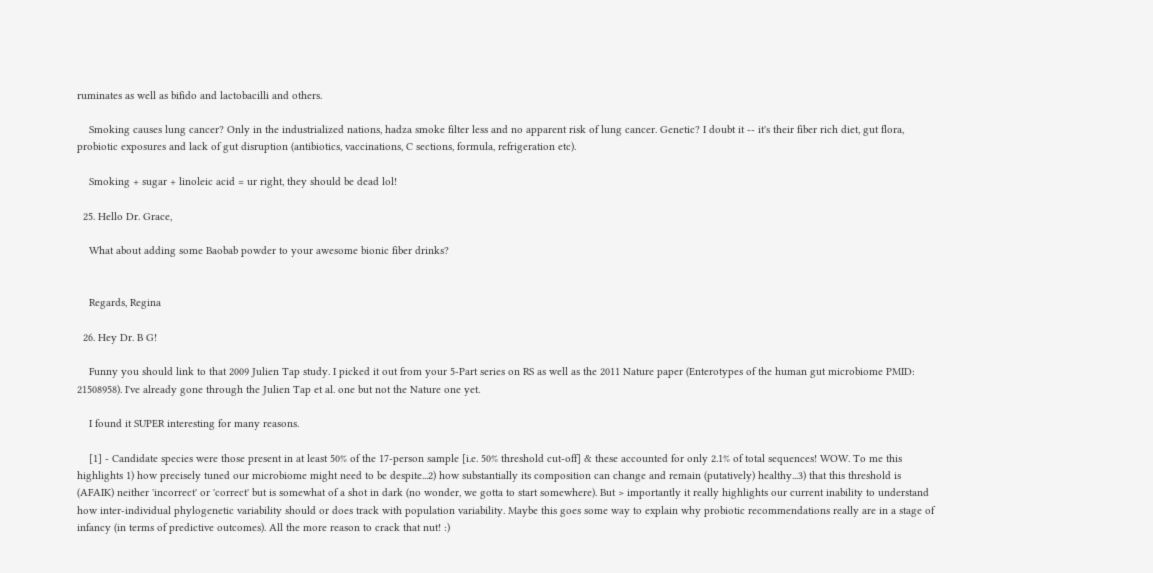ruminates as well as bifido and lactobacilli and others.

    Smoking causes lung cancer? Only in the industrialized nations, hadza smoke filter less and no apparent risk of lung cancer. Genetic? I doubt it -- it's their fiber rich diet, gut flora, probiotic exposures and lack of gut disruption (antibiotics, vaccinations, C sections, formula, refrigeration etc).

    Smoking + sugar + linoleic acid = ur right, they should be dead lol!

  25. Hello Dr. Grace,

    What about adding some Baobab powder to your awesome bionic fiber drinks?


    Regards, Regina

  26. Hey Dr. B G!

    Funny you should link to that 2009 Julien Tap study. I picked it out from your 5-Part series on RS as well as the 2011 Nature paper (Enterotypes of the human gut microbiome PMID: 21508958). I've already gone through the Julien Tap et al. one but not the Nature one yet.

    I found it SUPER interesting for many reasons.

    [1] - Candidate species were those present in at least 50% of the 17-person sample [i.e. 50% threshold cut-off] & these accounted for only 2.1% of total sequences! WOW. To me this highlights 1) how precisely tuned our microbiome might need to be despite...2) how substantially its composition can change and remain (putatively) healthy...3) that this threshold is (AFAIK) neither 'incorrect' or 'correct' but is somewhat of a shot in dark (no wonder, we gotta to start somewhere). But > importantly it really highlights our current inability to understand how inter-individual phylogenetic variability should or does track with population variability. Maybe this goes some way to explain why probiotic recommendations really are in a stage of infancy (in terms of predictive outcomes). All the more reason to crack that nut! :)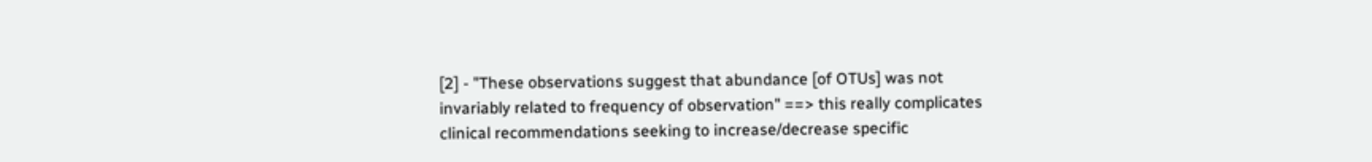[2] - "These observations suggest that abundance [of OTUs] was not invariably related to frequency of observation" ==> this really complicates clinical recommendations seeking to increase/decrease specific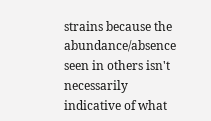strains because the abundance/absence seen in others isn't necessarily indicative of what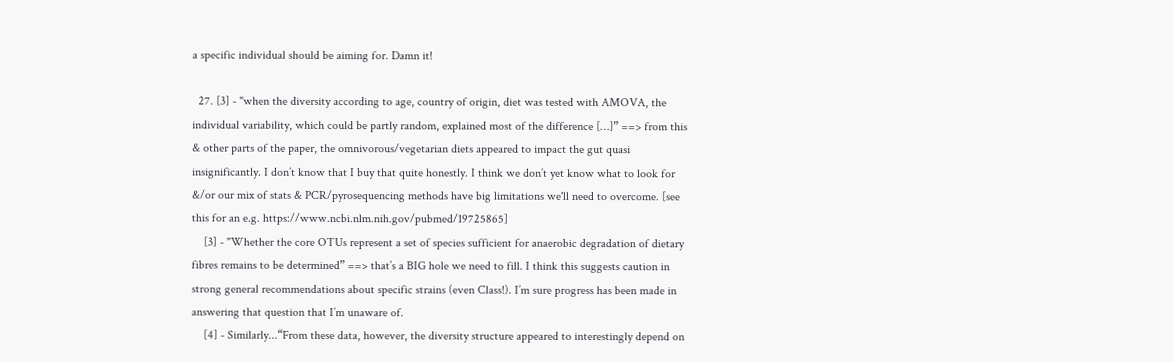a specific individual should be aiming for. Damn it!

  27. [3] - "when the diversity according to age, country of origin, diet was tested with AMOVA, the individual variability, which could be partly random, explained most of the difference […]” ==> from this & other parts of the paper, the omnivorous/vegetarian diets appeared to impact the gut quasi insignificantly. I don’t know that I buy that quite honestly. I think we don’t yet know what to look for &/or our mix of stats & PCR/pyrosequencing methods have big limitations we'll need to overcome. [see this for an e.g. https://www.ncbi.nlm.nih.gov/pubmed/19725865]
    [3] - "Whether the core OTUs represent a set of species sufficient for anaerobic degradation of dietary fibres remains to be determined” ==> that’s a BIG hole we need to fill. I think this suggests caution in strong general recommendations about specific strains (even Class!). I’m sure progress has been made in answering that question that I’m unaware of.
    [4] - Similarly...“From these data, however, the diversity structure appeared to interestingly depend on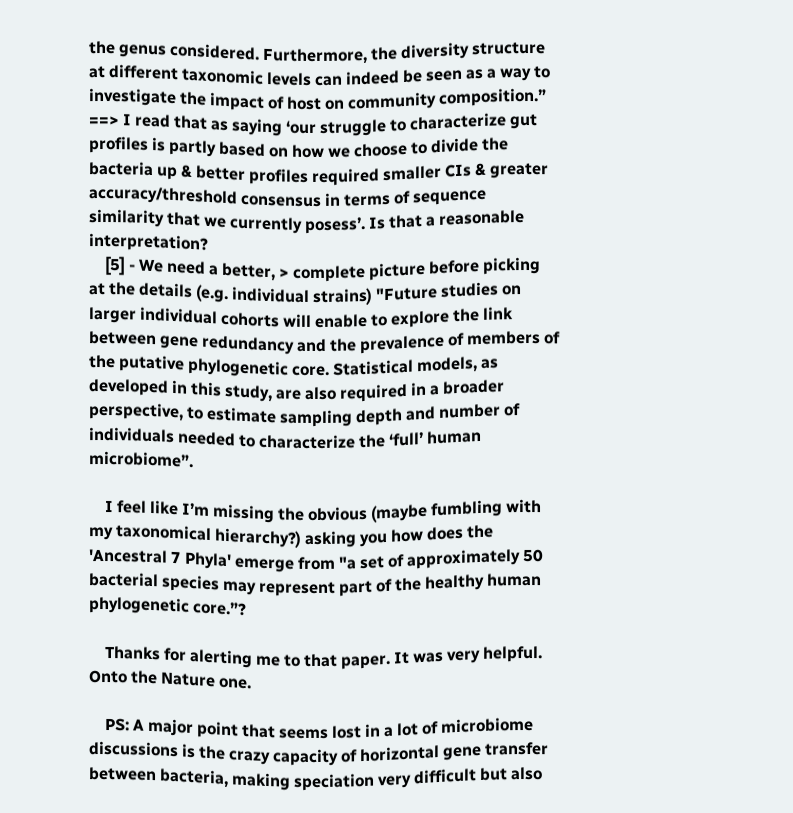the genus considered. Furthermore, the diversity structure at different taxonomic levels can indeed be seen as a way to investigate the impact of host on community composition.” ==> I read that as saying ‘our struggle to characterize gut profiles is partly based on how we choose to divide the bacteria up & better profiles required smaller CIs & greater accuracy/threshold consensus in terms of sequence similarity that we currently posess’. Is that a reasonable interpretation?
    [5] - We need a better, > complete picture before picking at the details (e.g. individual strains) "Future studies on larger individual cohorts will enable to explore the link between gene redundancy and the prevalence of members of the putative phylogenetic core. Statistical models, as developed in this study, are also required in a broader perspective, to estimate sampling depth and number of individuals needed to characterize the ‘full’ human microbiome”.

    I feel like I’m missing the obvious (maybe fumbling with my taxonomical hierarchy?) asking you how does the 'Ancestral 7 Phyla' emerge from "a set of approximately 50 bacterial species may represent part of the healthy human phylogenetic core.”?

    Thanks for alerting me to that paper. It was very helpful. Onto the Nature one.

    PS: A major point that seems lost in a lot of microbiome discussions is the crazy capacity of horizontal gene transfer between bacteria, making speciation very difficult but also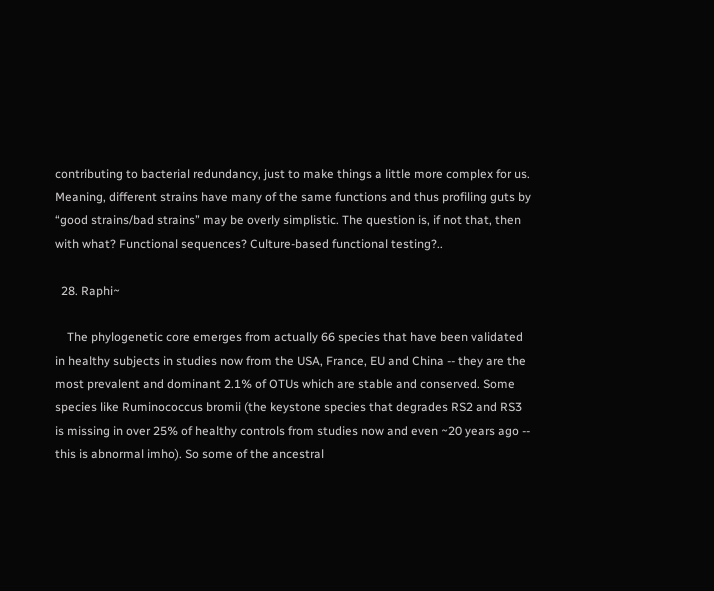contributing to bacterial redundancy, just to make things a little more complex for us. Meaning, different strains have many of the same functions and thus profiling guts by “good strains/bad strains” may be overly simplistic. The question is, if not that, then with what? Functional sequences? Culture-based functional testing?..

  28. Raphi~

    The phylogenetic core emerges from actually 66 species that have been validated in healthy subjects in studies now from the USA, France, EU and China -- they are the most prevalent and dominant 2.1% of OTUs which are stable and conserved. Some species like Ruminococcus bromii (the keystone species that degrades RS2 and RS3 is missing in over 25% of healthy controls from studies now and even ~20 years ago -- this is abnormal imho). So some of the ancestral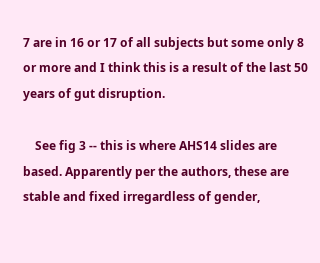7 are in 16 or 17 of all subjects but some only 8 or more and I think this is a result of the last 50 years of gut disruption.

    See fig 3 -- this is where AHS14 slides are based. Apparently per the authors, these are stable and fixed irregardless of gender,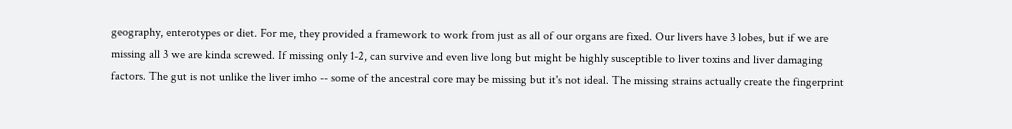geography, enterotypes or diet. For me, they provided a framework to work from just as all of our organs are fixed. Our livers have 3 lobes, but if we are missing all 3 we are kinda screwed. If missing only 1-2, can survive and even live long but might be highly susceptible to liver toxins and liver damaging factors. The gut is not unlike the liver imho -- some of the ancestral core may be missing but it's not ideal. The missing strains actually create the fingerprint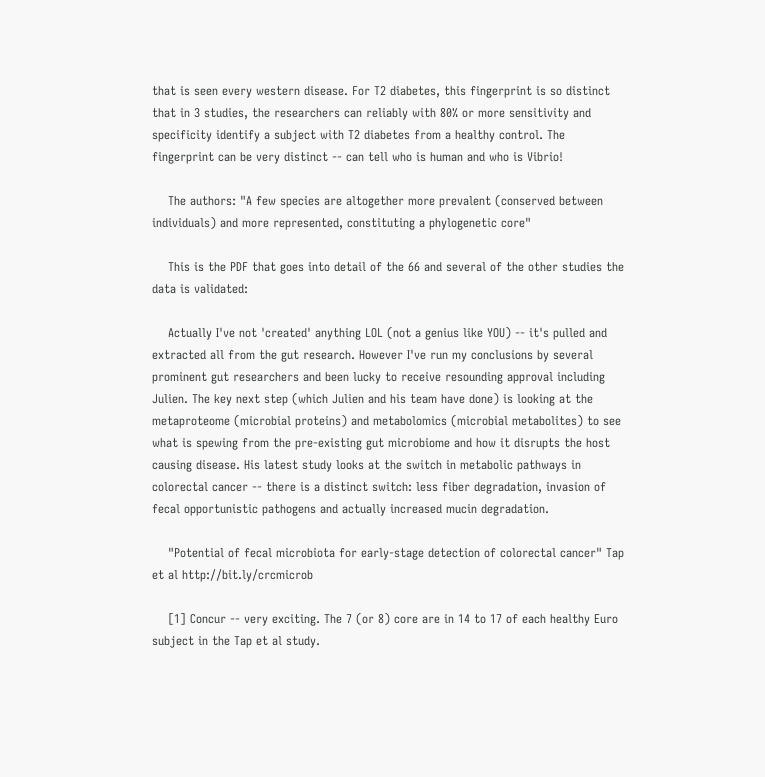that is seen every western disease. For T2 diabetes, this fingerprint is so distinct that in 3 studies, the researchers can reliably with 80% or more sensitivity and specificity identify a subject with T2 diabetes from a healthy control. The fingerprint can be very distinct -- can tell who is human and who is Vibrio!

    The authors: "A few species are altogether more prevalent (conserved between individuals) and more represented, constituting a phylogenetic core"

    This is the PDF that goes into detail of the 66 and several of the other studies the data is validated:

    Actually I've not 'created' anything LOL (not a genius like YOU) -- it's pulled and extracted all from the gut research. However I've run my conclusions by several prominent gut researchers and been lucky to receive resounding approval including Julien. The key next step (which Julien and his team have done) is looking at the metaproteome (microbial proteins) and metabolomics (microbial metabolites) to see what is spewing from the pre-existing gut microbiome and how it disrupts the host causing disease. His latest study looks at the switch in metabolic pathways in colorectal cancer -- there is a distinct switch: less fiber degradation, invasion of fecal opportunistic pathogens and actually increased mucin degradation.

    "Potential of fecal microbiota for early‐stage detection of colorectal cancer" Tap et al http://bit.ly/crcmicrob

    [1] Concur -- very exciting. The 7 (or 8) core are in 14 to 17 of each healthy Euro subject in the Tap et al study.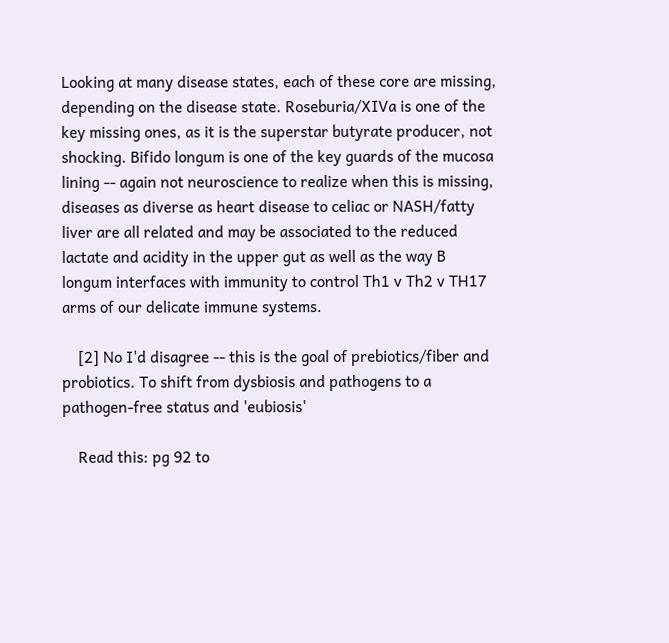Looking at many disease states, each of these core are missing, depending on the disease state. Roseburia/XIVa is one of the key missing ones, as it is the superstar butyrate producer, not shocking. Bifido longum is one of the key guards of the mucosa lining -- again not neuroscience to realize when this is missing, diseases as diverse as heart disease to celiac or NASH/fatty liver are all related and may be associated to the reduced lactate and acidity in the upper gut as well as the way B longum interfaces with immunity to control Th1 v Th2 v TH17 arms of our delicate immune systems.

    [2] No I'd disagree -- this is the goal of prebiotics/fiber and probiotics. To shift from dysbiosis and pathogens to a pathogen-free status and 'eubiosis'

    Read this: pg 92 to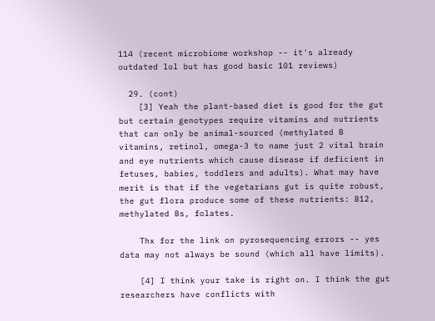114 (recent microbiome workshop -- it's already outdated lol but has good basic 101 reviews)

  29. (cont)
    [3] Yeah the plant-based diet is good for the gut but certain genotypes require vitamins and nutrients that can only be animal-sourced (methylated B vitamins, retinol, omega-3 to name just 2 vital brain and eye nutrients which cause disease if deficient in fetuses, babies, toddlers and adults). What may have merit is that if the vegetarians gut is quite robust, the gut flora produce some of these nutrients: B12, methylated Bs, folates.

    Thx for the link on pyrosequencing errors -- yes data may not always be sound (which all have limits).

    [4] I think your take is right on. I think the gut researchers have conflicts with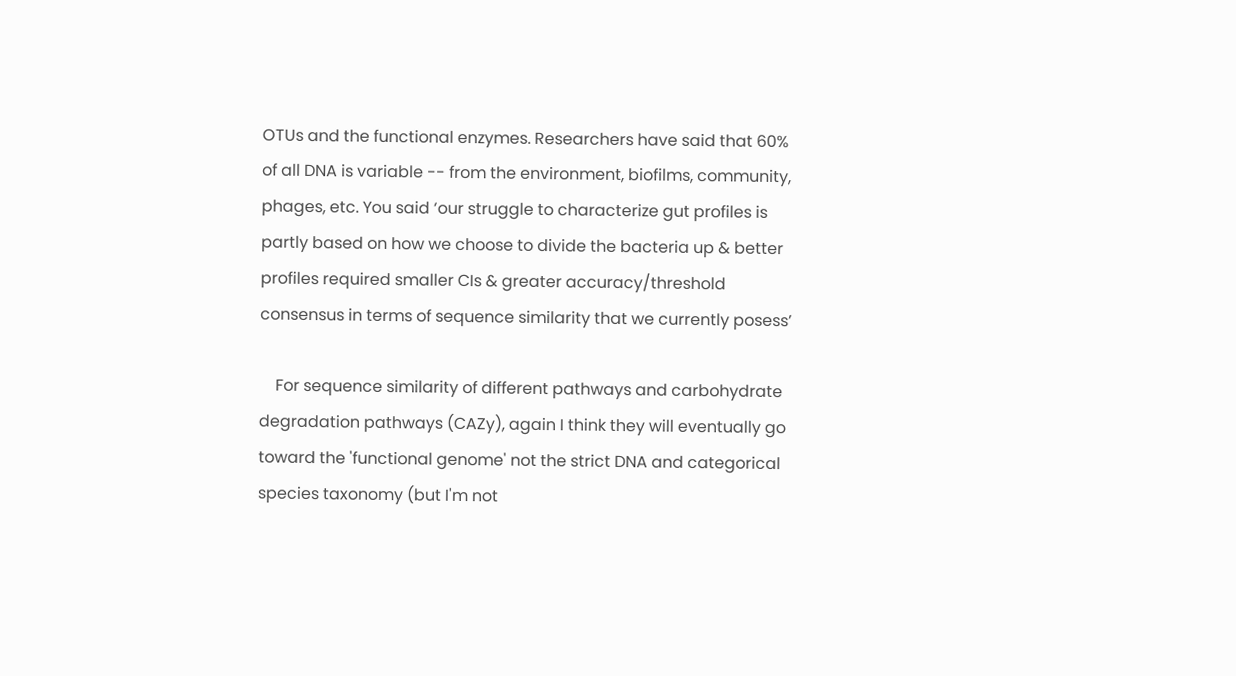OTUs and the functional enzymes. Researchers have said that 60% of all DNA is variable -- from the environment, biofilms, community, phages, etc. You said ‘our struggle to characterize gut profiles is partly based on how we choose to divide the bacteria up & better profiles required smaller CIs & greater accuracy/threshold consensus in terms of sequence similarity that we currently posess’

    For sequence similarity of different pathways and carbohydrate degradation pathways (CAZy), again I think they will eventually go toward the 'functional genome' not the strict DNA and categorical species taxonomy (but I'm not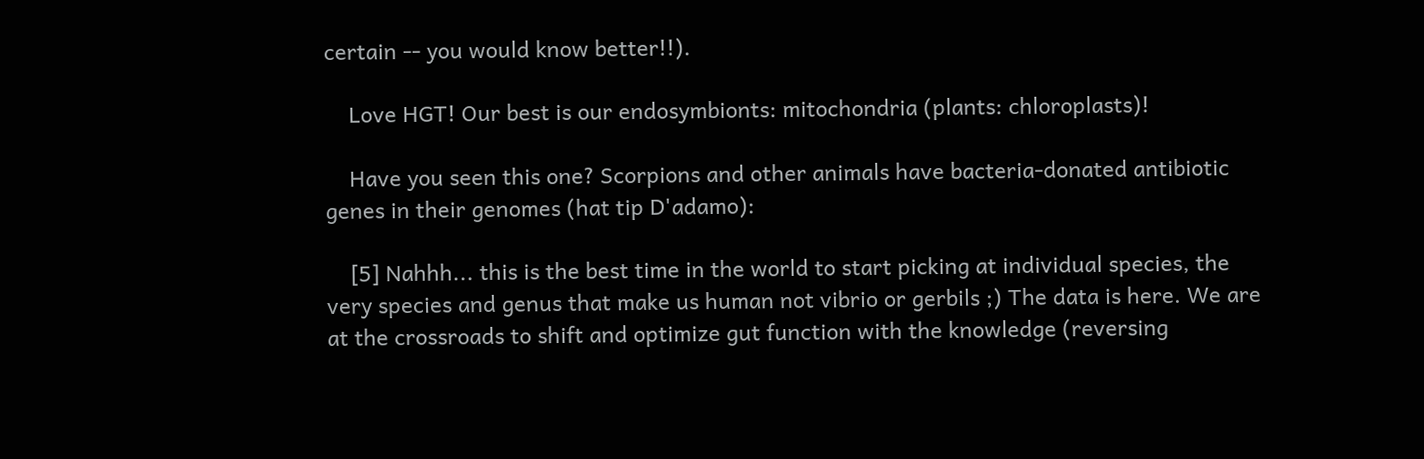certain -- you would know better!!).

    Love HGT! Our best is our endosymbionts: mitochondria (plants: chloroplasts)!

    Have you seen this one? Scorpions and other animals have bacteria-donated antibiotic genes in their genomes (hat tip D'adamo):

    [5] Nahhh... this is the best time in the world to start picking at individual species, the very species and genus that make us human not vibrio or gerbils ;) The data is here. We are at the crossroads to shift and optimize gut function with the knowledge (reversing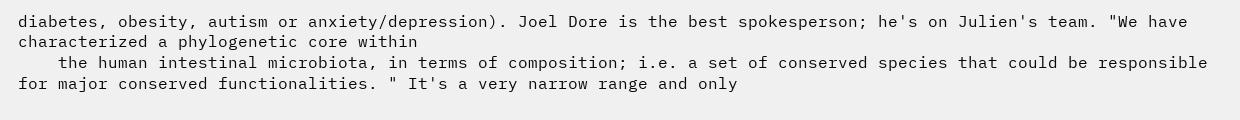diabetes, obesity, autism or anxiety/depression). Joel Dore is the best spokesperson; he's on Julien's team. "We have characterized a phylogenetic core within
    the human intestinal microbiota, in terms of composition; i.e. a set of conserved species that could be responsible for major conserved functionalities. " It's a very narrow range and only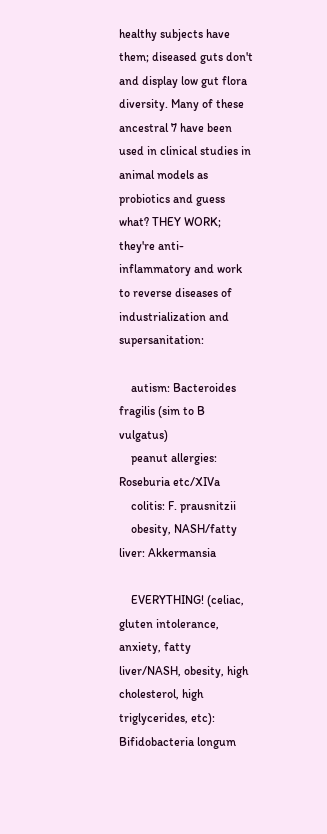healthy subjects have them; diseased guts don't and display low gut flora diversity. Many of these ancestral 7 have been used in clinical studies in animal models as probiotics and guess what? THEY WORK; they're anti-inflammatory and work to reverse diseases of industrialization and supersanitation:

    autism: Bacteroides fragilis (sim to B vulgatus)
    peanut allergies: Roseburia etc/XIVa
    colitis: F. prausnitzii
    obesity, NASH/fatty liver: Akkermansia

    EVERYTHING! (celiac, gluten intolerance, anxiety, fatty liver/NASH, obesity, high cholesterol, high triglycerides, etc): Bifidobacteria longum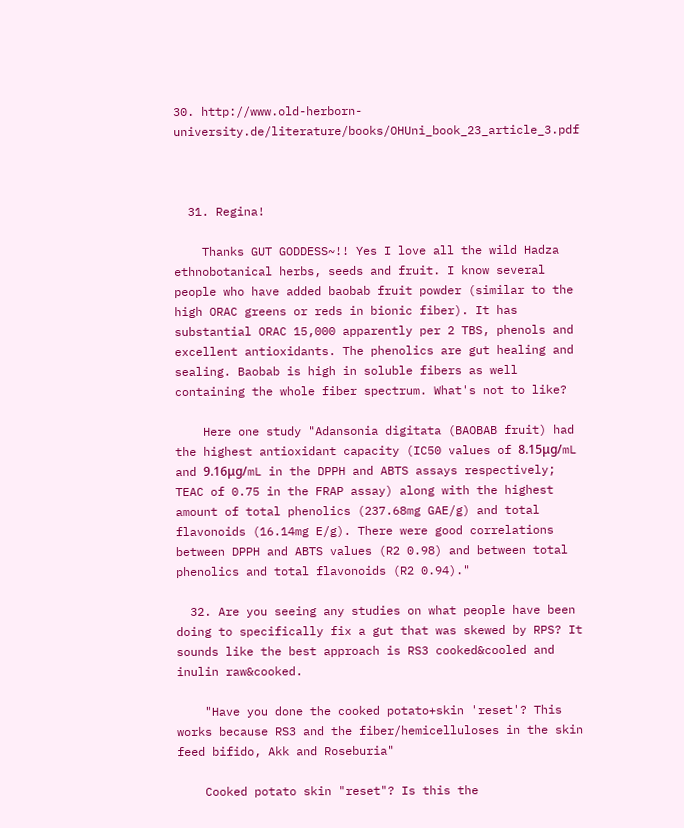30. http://www.old-herborn-university.de/literature/books/OHUni_book_23_article_3.pdf



  31. Regina!

    Thanks GUT GODDESS~!! Yes I love all the wild Hadza ethnobotanical herbs, seeds and fruit. I know several people who have added baobab fruit powder (similar to the high ORAC greens or reds in bionic fiber). It has substantial ORAC 15,000 apparently per 2 TBS, phenols and excellent antioxidants. The phenolics are gut healing and sealing. Baobab is high in soluble fibers as well containing the whole fiber spectrum. What's not to like?

    Here one study "Adansonia digitata (BAOBAB fruit) had the highest antioxidant capacity (IC50 values of 8.15μg/mL and 9.16μg/mL in the DPPH and ABTS assays respectively; TEAC of 0.75 in the FRAP assay) along with the highest amount of total phenolics (237.68mg GAE/g) and total flavonoids (16.14mg E/g). There were good correlations between DPPH and ABTS values (R2 0.98) and between total phenolics and total flavonoids (R2 0.94)."

  32. Are you seeing any studies on what people have been doing to specifically fix a gut that was skewed by RPS? It sounds like the best approach is RS3 cooked&cooled and inulin raw&cooked.

    "Have you done the cooked potato+skin 'reset'? This works because RS3 and the fiber/hemicelluloses in the skin feed bifido, Akk and Roseburia"

    Cooked potato skin "reset"? Is this the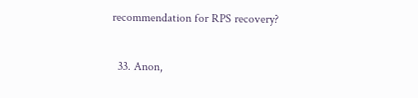recommendation for RPS recovery?

  33. Anon,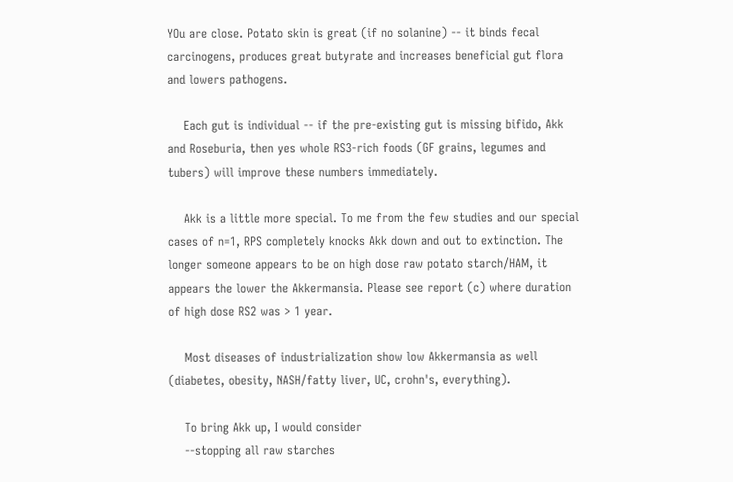YOu are close. Potato skin is great (if no solanine) -- it binds fecal carcinogens, produces great butyrate and increases beneficial gut flora and lowers pathogens.

    Each gut is individual -- if the pre-existing gut is missing bifido, Akk and Roseburia, then yes whole RS3-rich foods (GF grains, legumes and tubers) will improve these numbers immediately.

    Akk is a little more special. To me from the few studies and our special cases of n=1, RPS completely knocks Akk down and out to extinction. The longer someone appears to be on high dose raw potato starch/HAM, it appears the lower the Akkermansia. Please see report (c) where duration of high dose RS2 was > 1 year.

    Most diseases of industrialization show low Akkermansia as well (diabetes, obesity, NASH/fatty liver, UC, crohn's, everything).

    To bring Akk up, I would consider
    --stopping all raw starches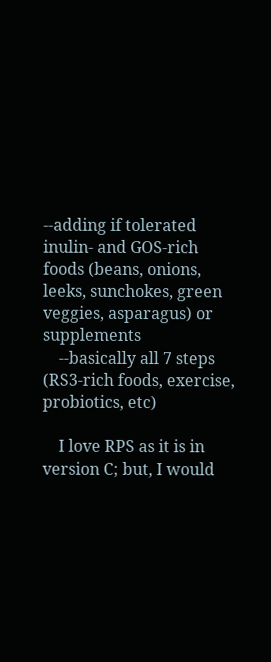--adding if tolerated inulin- and GOS-rich foods (beans, onions, leeks, sunchokes, green veggies, asparagus) or supplements
    --basically all 7 steps (RS3-rich foods, exercise, probiotics, etc)

    I love RPS as it is in version C; but, I would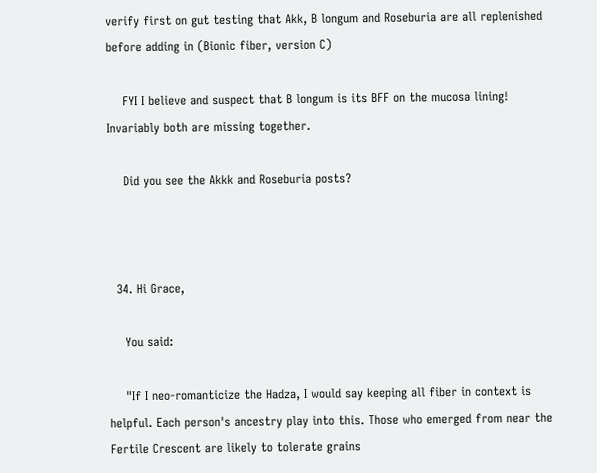verify first on gut testing that Akk, B longum and Roseburia are all replenished before adding in (Bionic fiber, version C)

    FYI I believe and suspect that B longum is its BFF on the mucosa lining! Invariably both are missing together.

    Did you see the Akkk and Roseburia posts?



  34. Hi Grace,

    You said:

    "If I neo-romanticize the Hadza, I would say keeping all fiber in context is helpful. Each person's ancestry play into this. Those who emerged from near the Fertile Crescent are likely to tolerate grains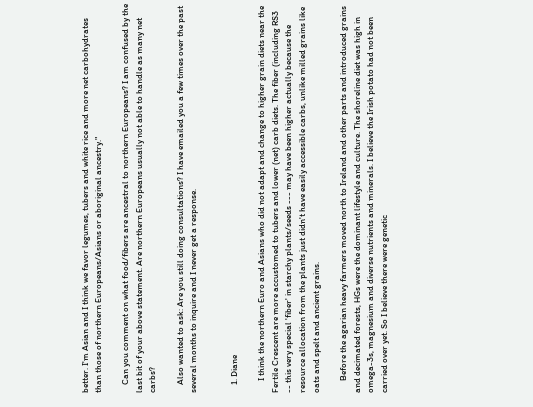better. I'm Asian and I think we favor legumes, tubers and white rice and more net carbohydrates than those of northern Europeans/Asians or aboriginal ancestry."

    Can you comment on what food/fibers are ancestral to northern Europeans? I am confused by the last bit of your above statement. Are northern Europeans usually not able to handle as many net carbs?

    Also wanted to ask: Are you still doing consultations? I have emailed you a few times over the past several months to inquire and I never get a response.


    1. Diane

      I think the northern Euro and Asians who did not adapt and change to higher grain diets near the Fertile Crescent are more accustomed to tubers and lower (net) carb diets. The fiber (including RS3 -- this very special 'fiber' in starchy plants/seeds --- may have been higher actually because the resource allocation from the plants just didn't have easily accessible carbs, unlike milled grains like oats and spelt and ancient grains.

      Before the agarian heavy farmers moved north to Ireland and other parts and introduced grains and decimated forests, HGs were the dominant lifestyle and culture. The shoreline diet was high in omega-3s, magnesium and diverse nutrients and minerals. I believe the Irish potato had not been carried over yet. So I believe there were genetic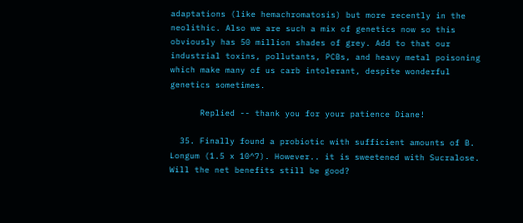adaptations (like hemachromatosis) but more recently in the neolithic. Also we are such a mix of genetics now so this obviously has 50 million shades of grey. Add to that our industrial toxins, pollutants, PCBs, and heavy metal poisoning which make many of us carb intolerant, despite wonderful genetics sometimes.

      Replied -- thank you for your patience Diane!

  35. Finally found a probiotic with sufficient amounts of B. Longum (1.5 x 10^7). However.. it is sweetened with Sucralose. Will the net benefits still be good?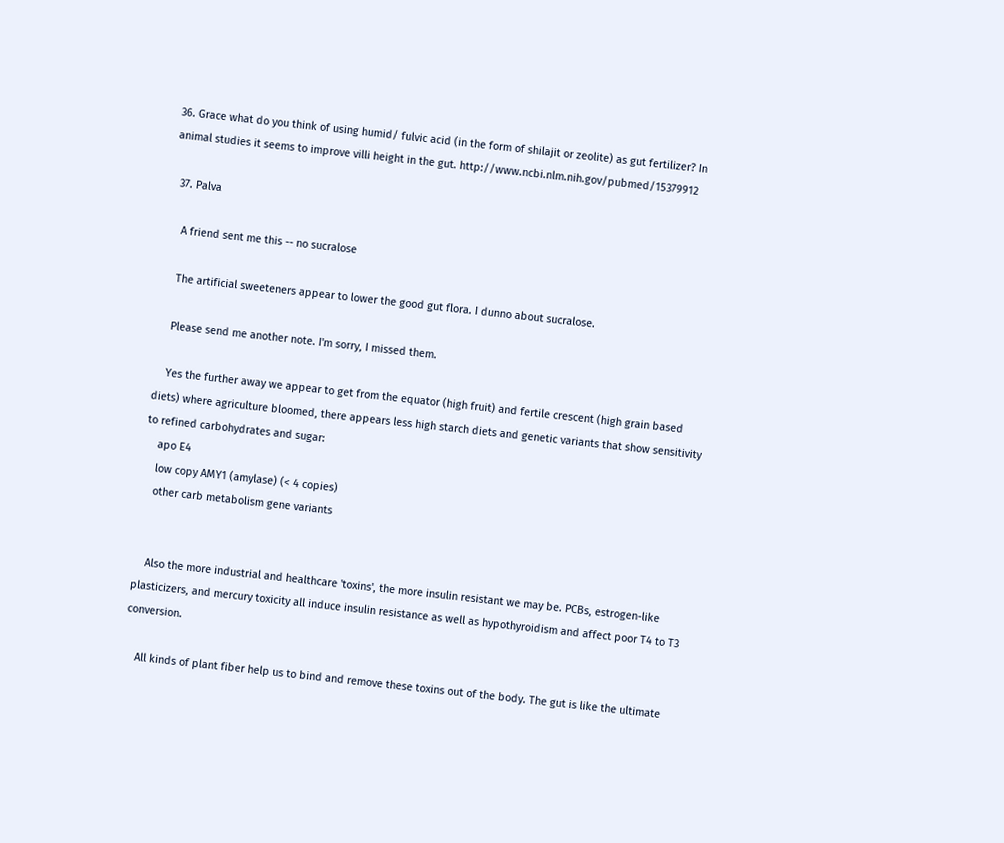36. Grace what do you think of using humid/ fulvic acid (in the form of shilajit or zeolite) as gut fertilizer? In animal studies it seems to improve villi height in the gut. http://www.ncbi.nlm.nih.gov/pubmed/15379912

  37. Palva

    A friend sent me this -- no sucralose

    The artificial sweeteners appear to lower the good gut flora. I dunno about sucralose.

    Please send me another note. I'm sorry, I missed them.

    Yes the further away we appear to get from the equator (high fruit) and fertile crescent (high grain based diets) where agriculture bloomed, there appears less high starch diets and genetic variants that show sensitivity to refined carbohydrates and sugar:
    apo E4
    low copy AMY1 (amylase) (< 4 copies)
    other carb metabolism gene variants


    Also the more industrial and healthcare 'toxins', the more insulin resistant we may be. PCBs, estrogen-like plasticizers, and mercury toxicity all induce insulin resistance as well as hypothyroidism and affect poor T4 to T3 conversion.

    All kinds of plant fiber help us to bind and remove these toxins out of the body. The gut is like the ultimate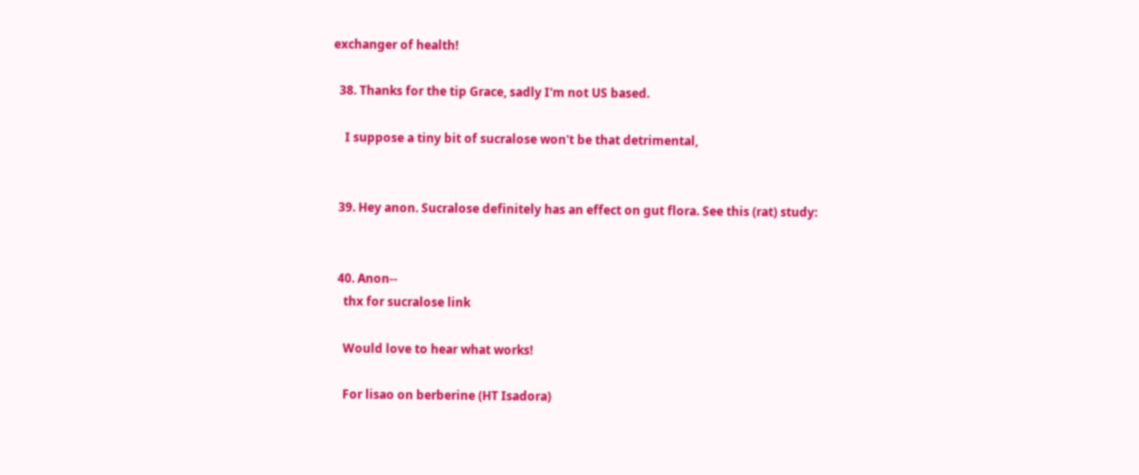exchanger of health!

  38. Thanks for the tip Grace, sadly I'm not US based.

    I suppose a tiny bit of sucralose won't be that detrimental,


  39. Hey anon. Sucralose definitely has an effect on gut flora. See this (rat) study:


  40. Anon--
    thx for sucralose link

    Would love to hear what works!

    For lisao on berberine (HT Isadora)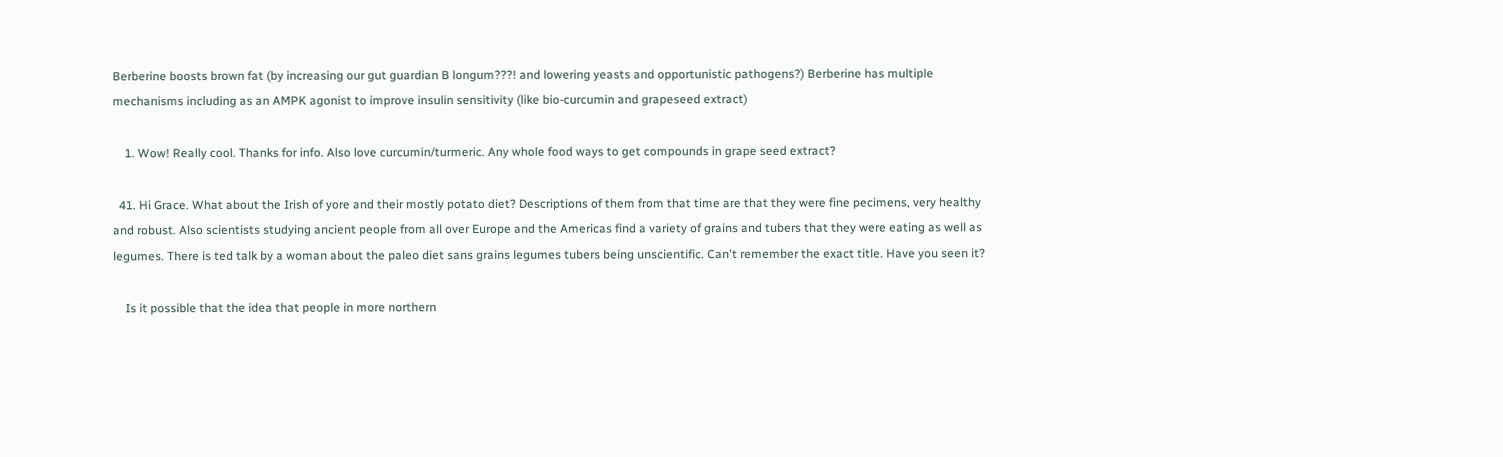Berberine boosts brown fat (by increasing our gut guardian B longum???! and lowering yeasts and opportunistic pathogens?) Berberine has multiple mechanisms including as an AMPK agonist to improve insulin sensitivity (like bio-curcumin and grapeseed extract)

    1. Wow! Really cool. Thanks for info. Also love curcumin/turmeric. Any whole food ways to get compounds in grape seed extract?

  41. Hi Grace. What about the Irish of yore and their mostly potato diet? Descriptions of them from that time are that they were fine pecimens, very healthy and robust. Also scientists studying ancient people from all over Europe and the Americas find a variety of grains and tubers that they were eating as well as legumes. There is ted talk by a woman about the paleo diet sans grains legumes tubers being unscientific. Can't remember the exact title. Have you seen it?

    Is it possible that the idea that people in more northern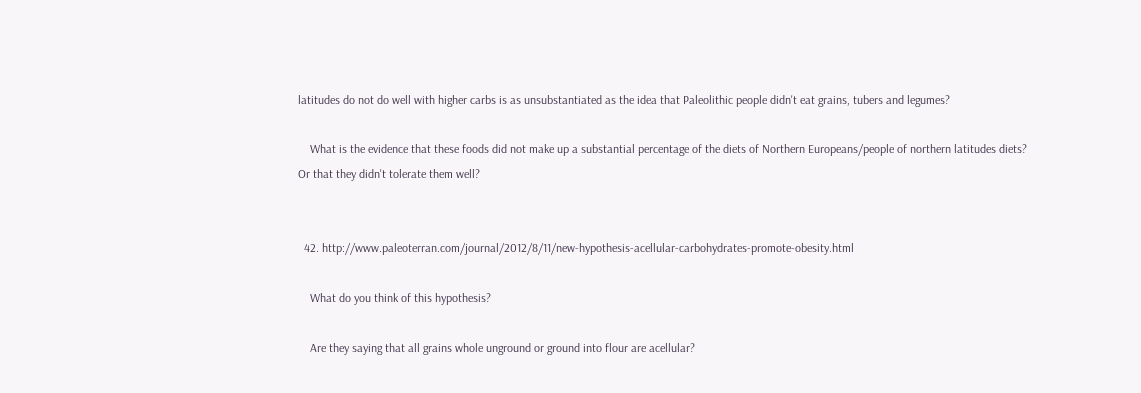latitudes do not do well with higher carbs is as unsubstantiated as the idea that Paleolithic people didn't eat grains, tubers and legumes?

    What is the evidence that these foods did not make up a substantial percentage of the diets of Northern Europeans/people of northern latitudes diets? Or that they didn't tolerate them well?


  42. http://www.paleoterran.com/journal/2012/8/11/new-hypothesis-acellular-carbohydrates-promote-obesity.html

    What do you think of this hypothesis?

    Are they saying that all grains whole unground or ground into flour are acellular?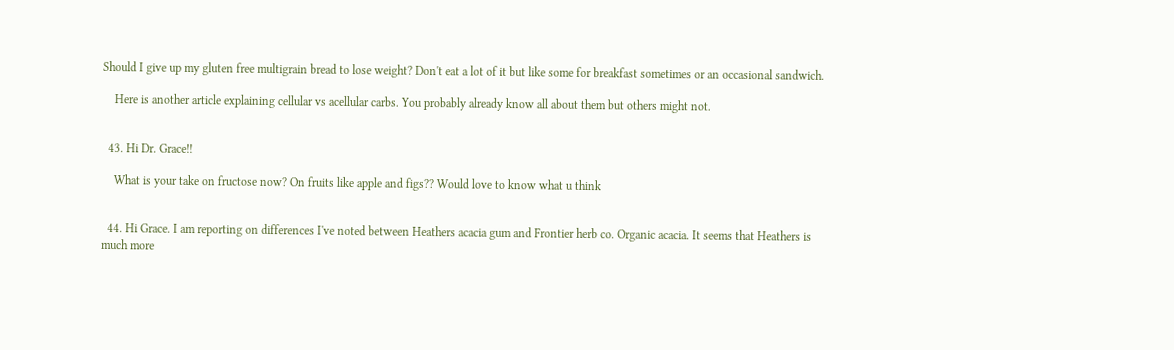Should I give up my gluten free multigrain bread to lose weight? Don't eat a lot of it but like some for breakfast sometimes or an occasional sandwich.

    Here is another article explaining cellular vs acellular carbs. You probably already know all about them but others might not.


  43. Hi Dr. Grace!!

    What is your take on fructose now? On fruits like apple and figs?? Would love to know what u think


  44. Hi Grace. I am reporting on differences I've noted between Heathers acacia gum and Frontier herb co. Organic acacia. It seems that Heathers is much more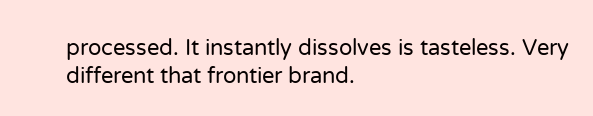processed. It instantly dissolves is tasteless. Very different that frontier brand.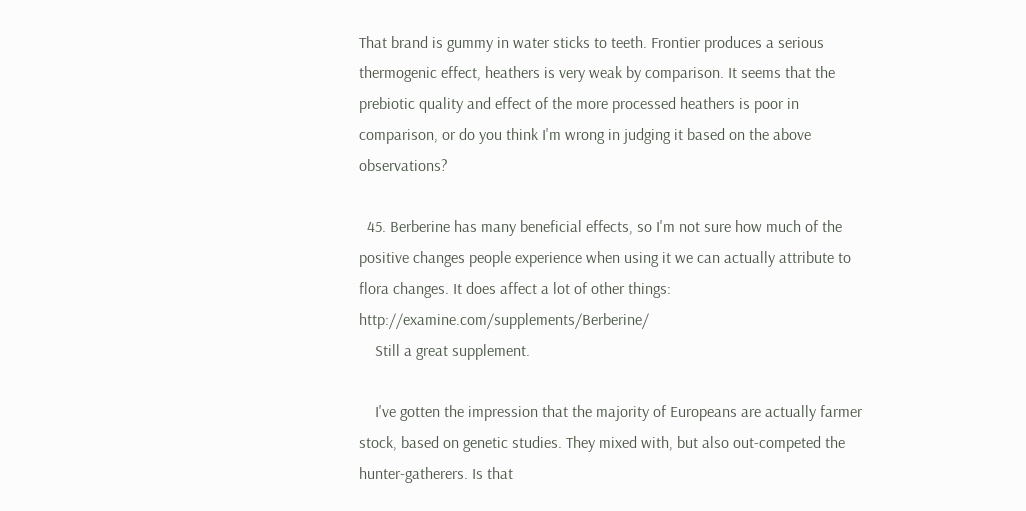That brand is gummy in water sticks to teeth. Frontier produces a serious thermogenic effect, heathers is very weak by comparison. It seems that the prebiotic quality and effect of the more processed heathers is poor in comparison, or do you think I'm wrong in judging it based on the above observations?

  45. Berberine has many beneficial effects, so I'm not sure how much of the positive changes people experience when using it we can actually attribute to flora changes. It does affect a lot of other things: http://examine.com/supplements/Berberine/
    Still a great supplement.

    I've gotten the impression that the majority of Europeans are actually farmer stock, based on genetic studies. They mixed with, but also out-competed the hunter-gatherers. Is that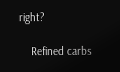right?

    Refined carbs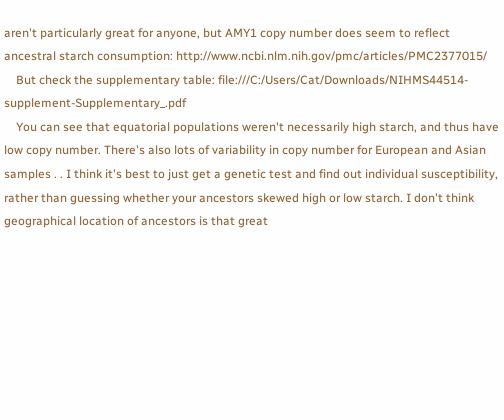aren't particularly great for anyone, but AMY1 copy number does seem to reflect ancestral starch consumption: http://www.ncbi.nlm.nih.gov/pmc/articles/PMC2377015/
    But check the supplementary table: file:///C:/Users/Cat/Downloads/NIHMS44514-supplement-Supplementary_.pdf
    You can see that equatorial populations weren't necessarily high starch, and thus have low copy number. There's also lots of variability in copy number for European and Asian samples . . I think it's best to just get a genetic test and find out individual susceptibility, rather than guessing whether your ancestors skewed high or low starch. I don't think geographical location of ancestors is that great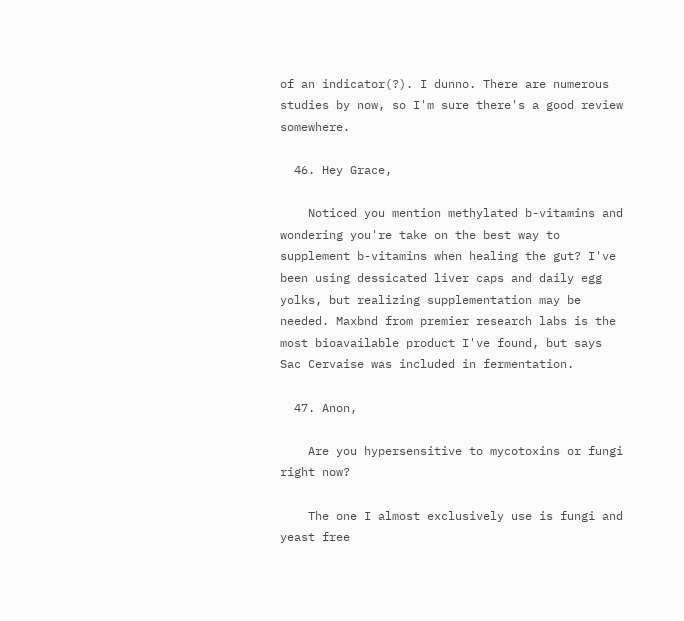of an indicator(?). I dunno. There are numerous studies by now, so I'm sure there's a good review somewhere.

  46. Hey Grace,

    Noticed you mention methylated b-vitamins and wondering you're take on the best way to supplement b-vitamins when healing the gut? I've been using dessicated liver caps and daily egg yolks, but realizing supplementation may be needed. Maxbnd from premier research labs is the most bioavailable product I've found, but says Sac Cervaise was included in fermentation.

  47. Anon,

    Are you hypersensitive to mycotoxins or fungi right now?

    The one I almost exclusively use is fungi and yeast free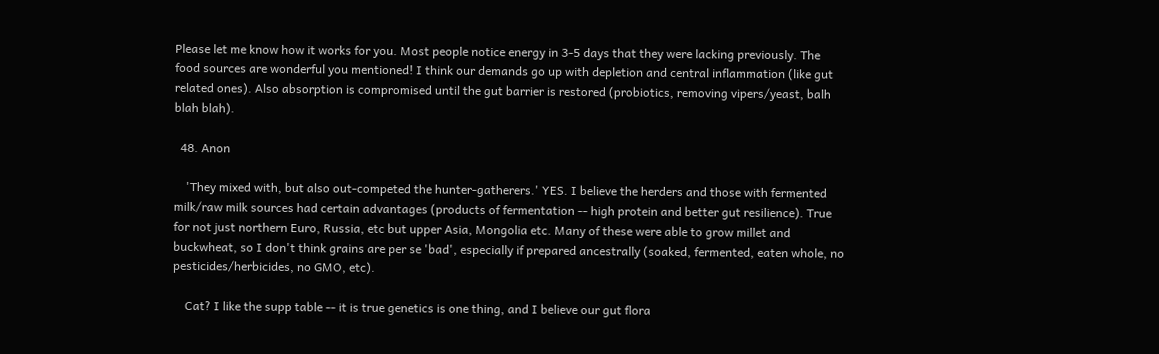Please let me know how it works for you. Most people notice energy in 3-5 days that they were lacking previously. The food sources are wonderful you mentioned! I think our demands go up with depletion and central inflammation (like gut related ones). Also absorption is compromised until the gut barrier is restored (probiotics, removing vipers/yeast, balh blah blah).

  48. Anon

    'They mixed with, but also out-competed the hunter-gatherers.' YES. I believe the herders and those with fermented milk/raw milk sources had certain advantages (products of fermentation -- high protein and better gut resilience). True for not just northern Euro, Russia, etc but upper Asia, Mongolia etc. Many of these were able to grow millet and buckwheat, so I don't think grains are per se 'bad', especially if prepared ancestrally (soaked, fermented, eaten whole, no pesticides/herbicides, no GMO, etc).

    Cat? I like the supp table -- it is true genetics is one thing, and I believe our gut flora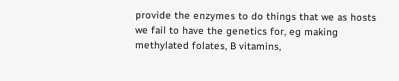provide the enzymes to do things that we as hosts we fail to have the genetics for, eg making methylated folates, B vitamins,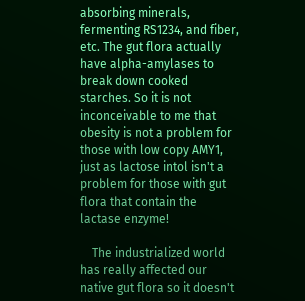absorbing minerals, fermenting RS1234, and fiber, etc. The gut flora actually have alpha-amylases to break down cooked starches. So it is not inconceivable to me that obesity is not a problem for those with low copy AMY1, just as lactose intol isn't a problem for those with gut flora that contain the lactase enzyme!

    The industrialized world has really affected our native gut flora so it doesn't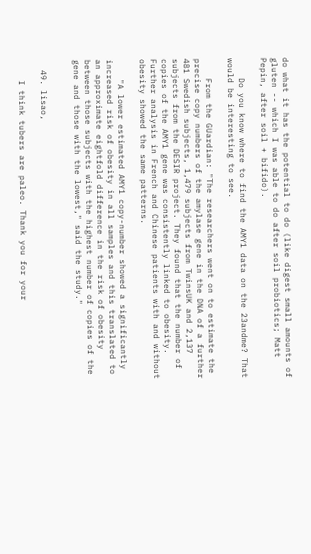do what it has the potential to do (like digest small amounts of gluten -- which I was able to do after soil probiotics; Matt Pepin, after soil + bifido).

    Do you know where to find the AMY1 data on the 23andme? That would be interesting to see.

    From the GUardian: "The researchers went on to estimate the precise copy numbers of the amylase gene in the DNA of a further 481 Swedish subjects, 1,479 subjects from TwinsUK and 2,137 subjects from the DESIR project. They found that the number of copies of the AMY1 gene was consistently linked to obesity. Further analysis in French and Chinese patients with and without obesity showed the same patterns.

    "A lower estimated AMY1 copy-number showed a significantly increased risk of obesity in all samples and this translated to an approximate eightfold difference in the risk of obesity between those subjects with the highest number of copies of the gene and those with the lowest," said the study."


  49. lisao,

    I think tubers are paleo. Thank you for your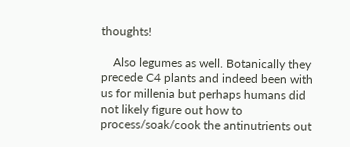thoughts!

    Also legumes as well. Botanically they precede C4 plants and indeed been with us for millenia but perhaps humans did not likely figure out how to process/soak/cook the antinutrients out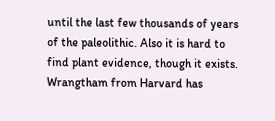until the last few thousands of years of the paleolithic. Also it is hard to find plant evidence, though it exists. Wrangtham from Harvard has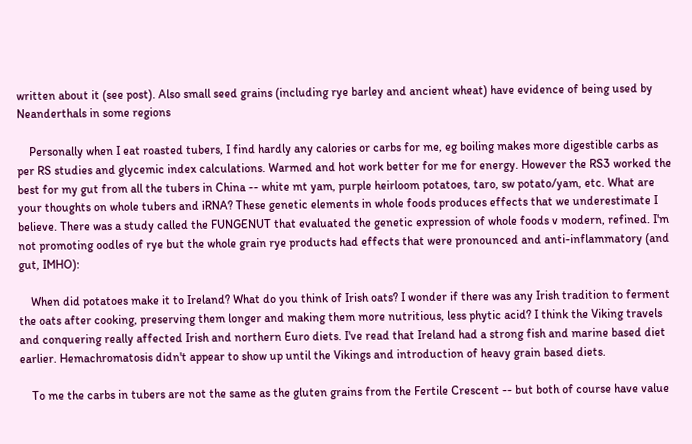written about it (see post). Also small seed grains (including rye barley and ancient wheat) have evidence of being used by Neanderthals in some regions

    Personally when I eat roasted tubers, I find hardly any calories or carbs for me, eg boiling makes more digestible carbs as per RS studies and glycemic index calculations. Warmed and hot work better for me for energy. However the RS3 worked the best for my gut from all the tubers in China -- white mt yam, purple heirloom potatoes, taro, sw potato/yam, etc. What are your thoughts on whole tubers and iRNA? These genetic elements in whole foods produces effects that we underestimate I believe. There was a study called the FUNGENUT that evaluated the genetic expression of whole foods v modern, refined. I'm not promoting oodles of rye but the whole grain rye products had effects that were pronounced and anti-inflammatory (and gut, IMHO):

    When did potatoes make it to Ireland? What do you think of Irish oats? I wonder if there was any Irish tradition to ferment the oats after cooking, preserving them longer and making them more nutritious, less phytic acid? I think the Viking travels and conquering really affected Irish and northern Euro diets. I've read that Ireland had a strong fish and marine based diet earlier. Hemachromatosis didn't appear to show up until the Vikings and introduction of heavy grain based diets.

    To me the carbs in tubers are not the same as the gluten grains from the Fertile Crescent -- but both of course have value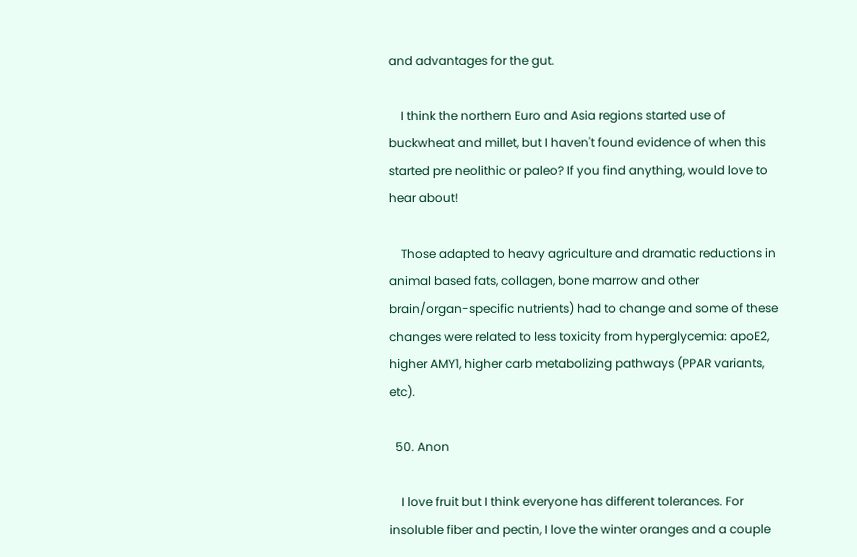and advantages for the gut.

    I think the northern Euro and Asia regions started use of buckwheat and millet, but I haven't found evidence of when this started pre neolithic or paleo? If you find anything, would love to hear about!

    Those adapted to heavy agriculture and dramatic reductions in animal based fats, collagen, bone marrow and other brain/organ-specific nutrients) had to change and some of these changes were related to less toxicity from hyperglycemia: apoE2, higher AMY1, higher carb metabolizing pathways (PPAR variants, etc).

  50. Anon

    I love fruit but I think everyone has different tolerances. For insoluble fiber and pectin, I love the winter oranges and a couple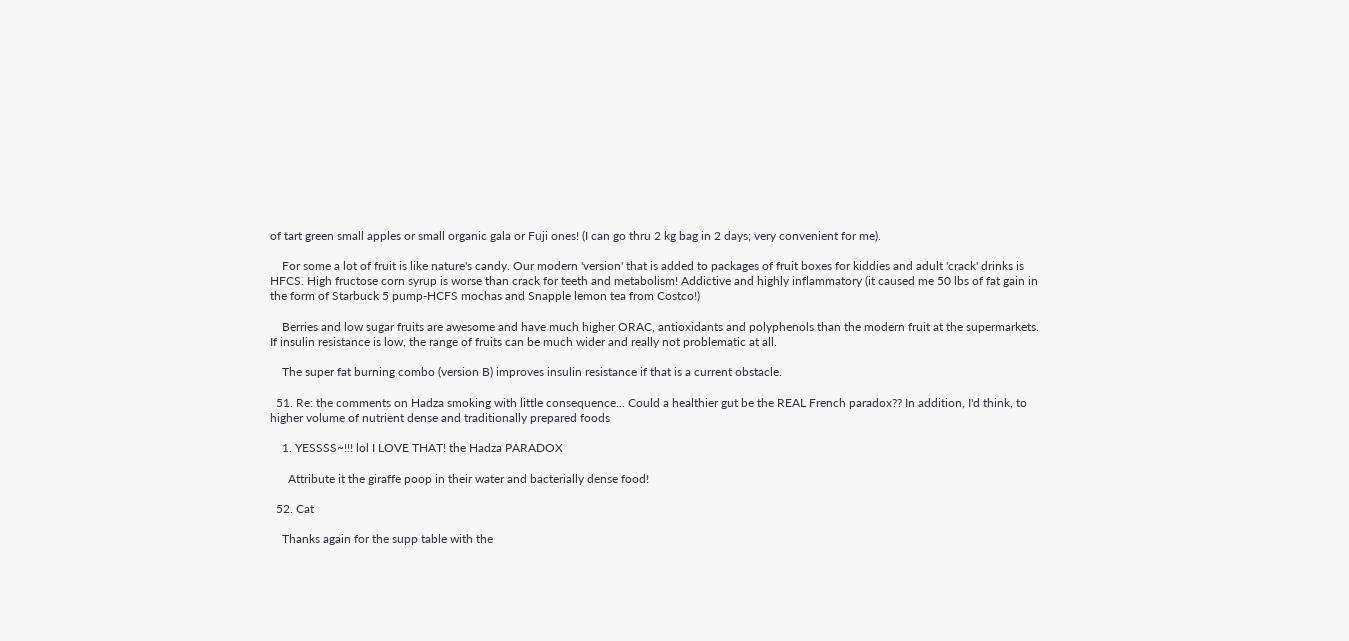of tart green small apples or small organic gala or Fuji ones! (I can go thru 2 kg bag in 2 days; very convenient for me).

    For some a lot of fruit is like nature's candy. Our modern 'version' that is added to packages of fruit boxes for kiddies and adult 'crack' drinks is HFCS. High fructose corn syrup is worse than crack for teeth and metabolism! Addictive and highly inflammatory (it caused me 50 lbs of fat gain in the form of Starbuck 5 pump-HCFS mochas and Snapple lemon tea from Costco!)

    Berries and low sugar fruits are awesome and have much higher ORAC, antioxidants and polyphenols than the modern fruit at the supermarkets. If insulin resistance is low, the range of fruits can be much wider and really not problematic at all.

    The super fat burning combo (version B) improves insulin resistance if that is a current obstacle.

  51. Re: the comments on Hadza smoking with little consequence... Could a healthier gut be the REAL French paradox?? In addition, I'd think, to higher volume of nutrient dense and traditionally prepared foods

    1. YESSSS~!!! lol I LOVE THAT! the Hadza PARADOX

      Attribute it the giraffe poop in their water and bacterially dense food!

  52. Cat

    Thanks again for the supp table with the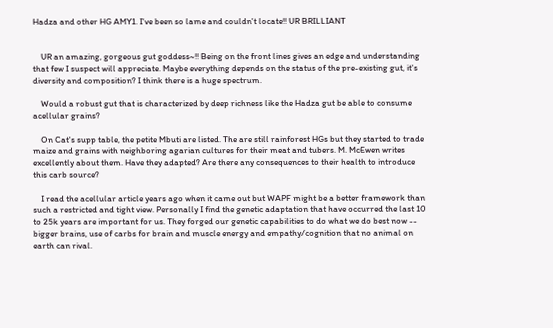Hadza and other HG AMY1. I've been so lame and couldn't locate!! UR BRILLIANT


    UR an amazing, gorgeous gut goddess~!! Being on the front lines gives an edge and understanding that few I suspect will appreciate. Maybe everything depends on the status of the pre-existing gut, it's diversity and composition? I think there is a huge spectrum.

    Would a robust gut that is characterized by deep richness like the Hadza gut be able to consume acellular grains?

    On Cat's supp table, the petite Mbuti are listed. The are still rainforest HGs but they started to trade maize and grains with neighboring agarian cultures for their meat and tubers. M. McEwen writes excellently about them. Have they adapted? Are there any consequences to their health to introduce this carb source?

    I read the acellular article years ago when it came out but WAPF might be a better framework than such a restricted and tight view. Personally I find the genetic adaptation that have occurred the last 10 to 25k years are important for us. They forged our genetic capabilities to do what we do best now -- bigger brains, use of carbs for brain and muscle energy and empathy/cognition that no animal on earth can rival.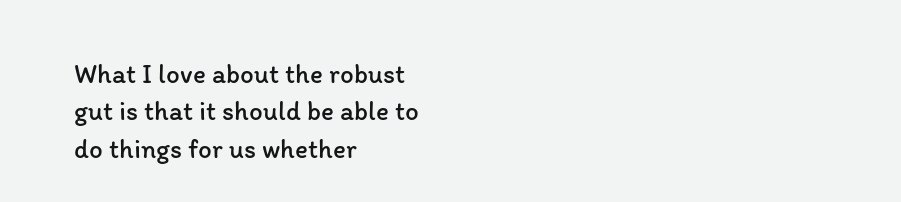What I love about the robust gut is that it should be able to do things for us whether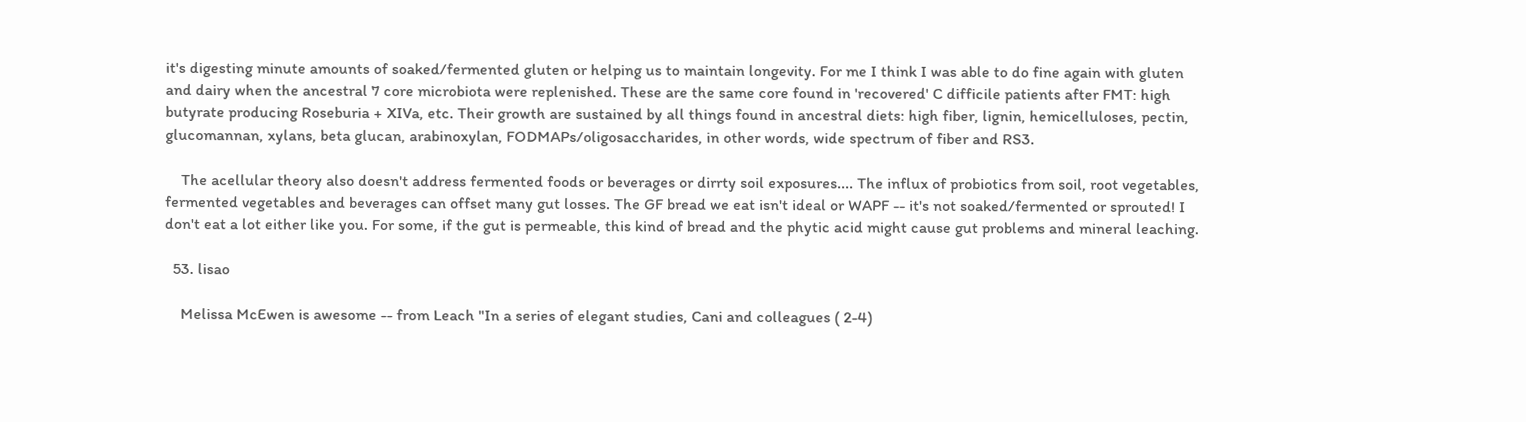it's digesting minute amounts of soaked/fermented gluten or helping us to maintain longevity. For me I think I was able to do fine again with gluten and dairy when the ancestral 7 core microbiota were replenished. These are the same core found in 'recovered' C difficile patients after FMT: high butyrate producing Roseburia + XIVa, etc. Their growth are sustained by all things found in ancestral diets: high fiber, lignin, hemicelluloses, pectin, glucomannan, xylans, beta glucan, arabinoxylan, FODMAPs/oligosaccharides, in other words, wide spectrum of fiber and RS3.

    The acellular theory also doesn't address fermented foods or beverages or dirrty soil exposures.... The influx of probiotics from soil, root vegetables, fermented vegetables and beverages can offset many gut losses. The GF bread we eat isn't ideal or WAPF -- it's not soaked/fermented or sprouted! I don't eat a lot either like you. For some, if the gut is permeable, this kind of bread and the phytic acid might cause gut problems and mineral leaching.

  53. lisao

    Melissa McEwen is awesome -- from Leach "In a series of elegant studies, Cani and colleagues ( 2-4)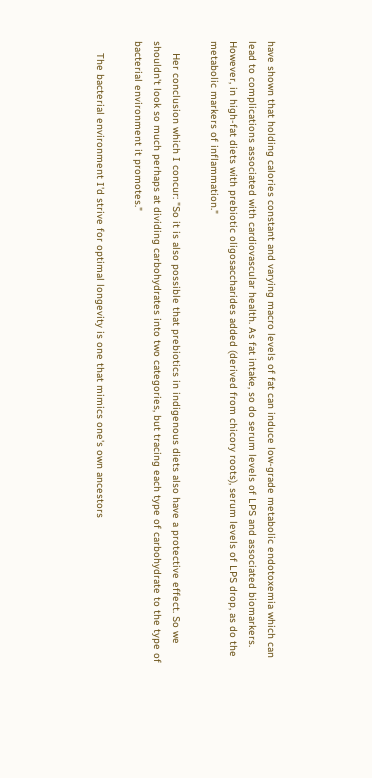have shown that holding calories constant and varying macro levels of fat can induce low-grade metabolic endotoxemia which can lead to complications associated with cardiovascular health. As fat intake, so do serum levels of LPS and associated biomarkers. However, in high-fat diets with prebiotic oligosaccharides added (derived from chicory roots), serum levels of LPS drop, as do the metabolic markers of inflammation."

    Her conclusion which I concur: "So it is also possible that prebiotics in indigenous diets also have a protective effect. So we shouldn't look so much perhaps at dividing carbohydrates into two categories, but tracing each type of carbohydrate to the type of bacterial environment it promotes."

    The bacterial environment I'd strive for optimal longevity is one that mimics one's own ancestors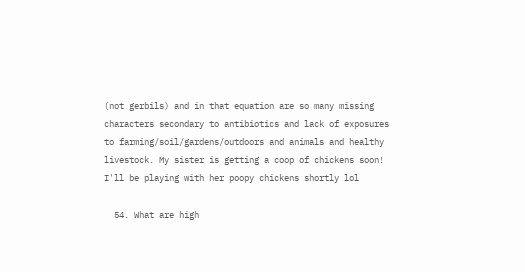(not gerbils) and in that equation are so many missing characters secondary to antibiotics and lack of exposures to farming/soil/gardens/outdoors and animals and healthy livestock. My sister is getting a coop of chickens soon! I'll be playing with her poopy chickens shortly lol

  54. What are high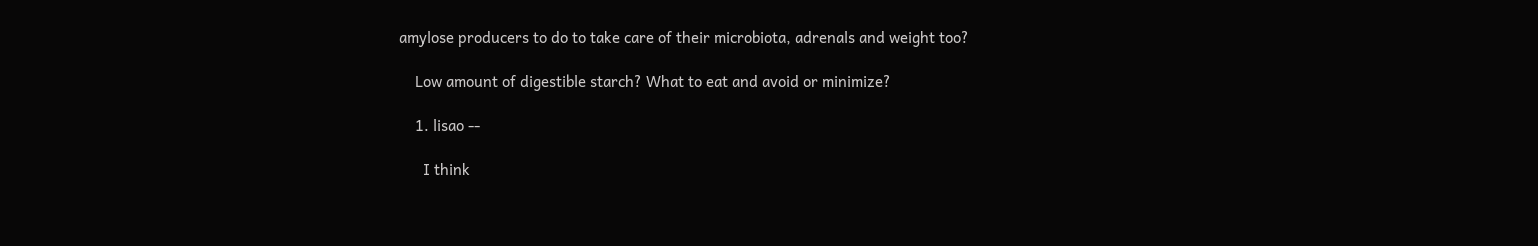amylose producers to do to take care of their microbiota, adrenals and weight too?

    Low amount of digestible starch? What to eat and avoid or minimize?

    1. lisao --

      I think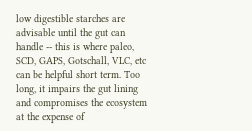low digestible starches are advisable until the gut can handle -- this is where paleo, SCD, GAPS, Gotschall, VLC, etc can be helpful short term. Too long, it impairs the gut lining and compromises the ecosystem at the expense of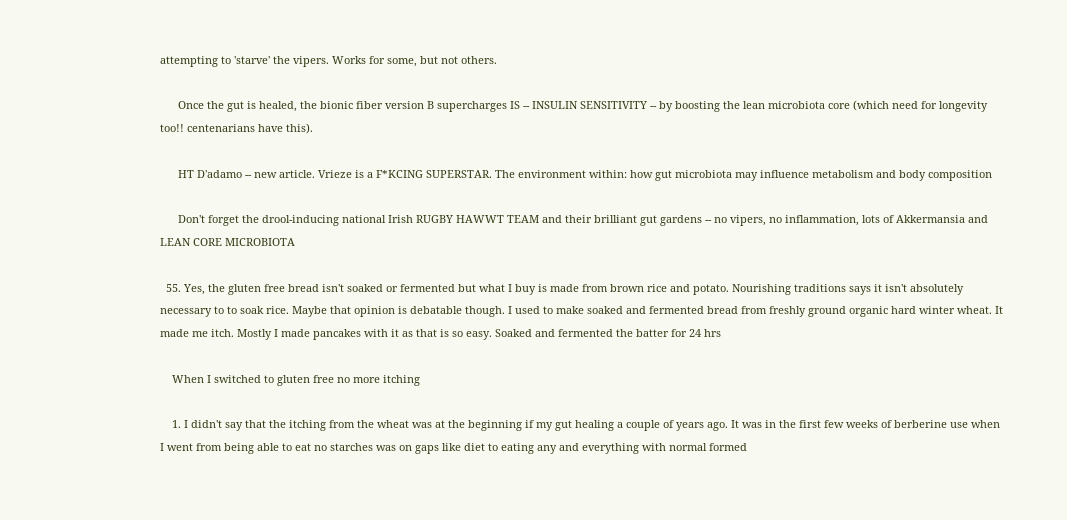attempting to 'starve' the vipers. Works for some, but not others.

      Once the gut is healed, the bionic fiber version B supercharges IS -- INSULIN SENSITIVITY -- by boosting the lean microbiota core (which need for longevity too!! centenarians have this).

      HT D'adamo -- new article. Vrieze is a F*KCING SUPERSTAR. The environment within: how gut microbiota may influence metabolism and body composition

      Don't forget the drool-inducing national Irish RUGBY HAWWT TEAM and their brilliant gut gardens -- no vipers, no inflammation, lots of Akkermansia and LEAN CORE MICROBIOTA

  55. Yes, the gluten free bread isn't soaked or fermented but what I buy is made from brown rice and potato. Nourishing traditions says it isn't absolutely necessary to to soak rice. Maybe that opinion is debatable though. I used to make soaked and fermented bread from freshly ground organic hard winter wheat. It made me itch. Mostly I made pancakes with it as that is so easy. Soaked and fermented the batter for 24 hrs

    When I switched to gluten free no more itching

    1. I didn't say that the itching from the wheat was at the beginning if my gut healing a couple of years ago. It was in the first few weeks of berberine use when I went from being able to eat no starches was on gaps like diet to eating any and everything with normal formed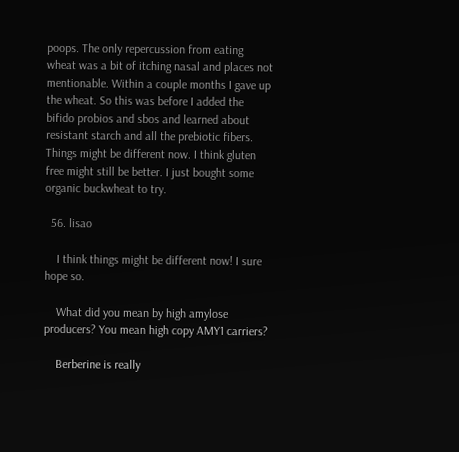poops. The only repercussion from eating wheat was a bit of itching nasal and places not mentionable. Within a couple months I gave up the wheat. So this was before I added the bifido probios and sbos and learned about resistant starch and all the prebiotic fibers. Things might be different now. I think gluten free might still be better. I just bought some organic buckwheat to try.

  56. lisao

    I think things might be different now! I sure hope so.

    What did you mean by high amylose producers? You mean high copy AMY1 carriers?

    Berberine is really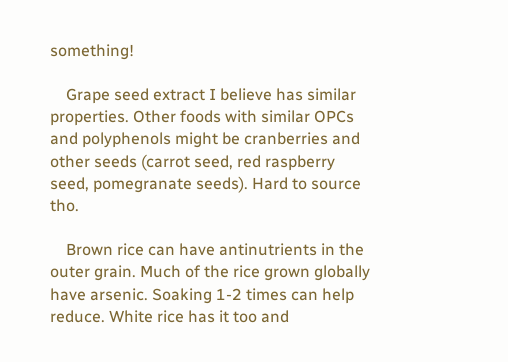something!

    Grape seed extract I believe has similar properties. Other foods with similar OPCs and polyphenols might be cranberries and other seeds (carrot seed, red raspberry seed, pomegranate seeds). Hard to source tho.

    Brown rice can have antinutrients in the outer grain. Much of the rice grown globally have arsenic. Soaking 1-2 times can help reduce. White rice has it too and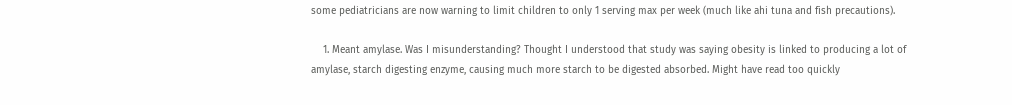some pediatricians are now warning to limit children to only 1 serving max per week (much like ahi tuna and fish precautions).

    1. Meant amylase. Was I misunderstanding? Thought I understood that study was saying obesity is linked to producing a lot of amylase, starch digesting enzyme, causing much more starch to be digested absorbed. Might have read too quickly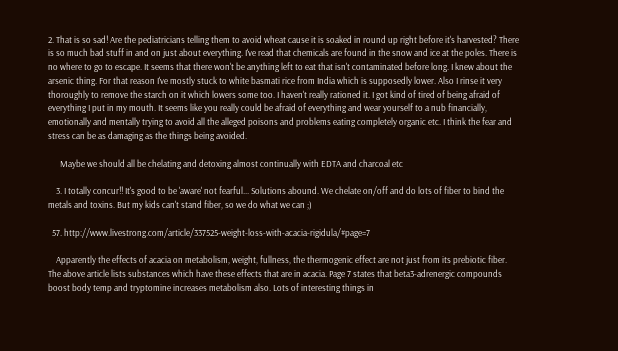2. That is so sad! Are the pediatricians telling them to avoid wheat cause it is soaked in round up right before it's harvested? There is so much bad stuff in and on just about everything. I've read that chemicals are found in the snow and ice at the poles. There is no where to go to escape. It seems that there won't be anything left to eat that isn't contaminated before long. I knew about the arsenic thing. For that reason I've mostly stuck to white basmati rice from India which is supposedly lower. Also I rinse it very thoroughly to remove the starch on it which lowers some too. I haven't really rationed it. I got kind of tired of being afraid of everything I put in my mouth. It seems like you really could be afraid of everything and wear yourself to a nub financially, emotionally and mentally trying to avoid all the alleged poisons and problems eating completely organic etc. I think the fear and stress can be as damaging as the things being avoided.

      Maybe we should all be chelating and detoxing almost continually with EDTA and charcoal etc

    3. I totally concur!! It's good to be 'aware' not fearful... Solutions abound. We chelate on/off and do lots of fiber to bind the metals and toxins. But my kids can't stand fiber, so we do what we can ;)

  57. http://www.livestrong.com/article/337525-weight-loss-with-acacia-rigidula/#page=7

    Apparently the effects of acacia on metabolism, weight, fullness, the thermogenic effect are not just from its prebiotic fiber. The above article lists substances which have these effects that are in acacia. Page 7 states that beta3-adrenergic compounds boost body temp and tryptomine increases metabolism also. Lots of interesting things in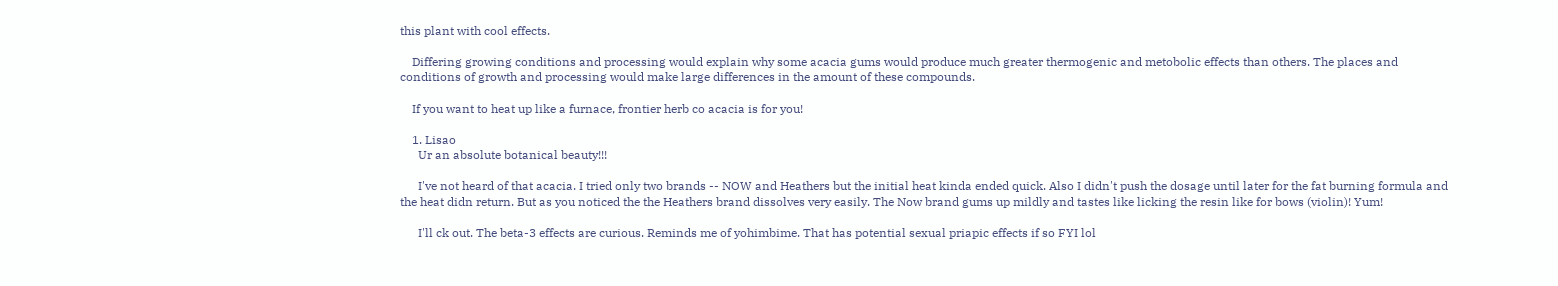this plant with cool effects.

    Differing growing conditions and processing would explain why some acacia gums would produce much greater thermogenic and metobolic effects than others. The places and conditions of growth and processing would make large differences in the amount of these compounds.

    If you want to heat up like a furnace, frontier herb co acacia is for you!

    1. Lisao
      Ur an absolute botanical beauty!!!

      I've not heard of that acacia. I tried only two brands -- NOW and Heathers but the initial heat kinda ended quick. Also I didn't push the dosage until later for the fat burning formula and the heat didn return. But as you noticed the the Heathers brand dissolves very easily. The Now brand gums up mildly and tastes like licking the resin like for bows (violin)! Yum!

      I'll ck out. The beta-3 effects are curious. Reminds me of yohimbime. That has potential sexual priapic effects if so FYI lol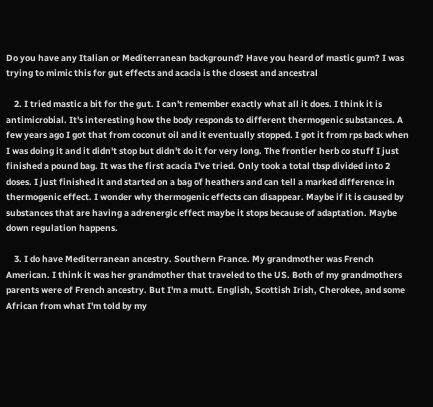Do you have any Italian or Mediterranean background? Have you heard of mastic gum? I was trying to mimic this for gut effects and acacia is the closest and ancestral

    2. I tried mastic a bit for the gut. I can't remember exactly what all it does. I think it is antimicrobial. It's interesting how the body responds to different thermogenic substances. A few years ago I got that from coconut oil and it eventually stopped. I got it from rps back when I was doing it and it didn't stop but didn't do it for very long. The frontier herb co stuff I just finished a pound bag. It was the first acacia I've tried. Only took a total tbsp divided into 2 doses. I just finished it and started on a bag of heathers and can tell a marked difference in thermogenic effect. I wonder why thermogenic effects can disappear. Maybe if it is caused by substances that are having a adrenergic effect maybe it stops because of adaptation. Maybe down regulation happens.

    3. I do have Mediterranean ancestry. Southern France. My grandmother was French American. I think it was her grandmother that traveled to the US. Both of my grandmothers parents were of French ancestry. But I'm a mutt. English, Scottish Irish, Cherokee, and some African from what I'm told by my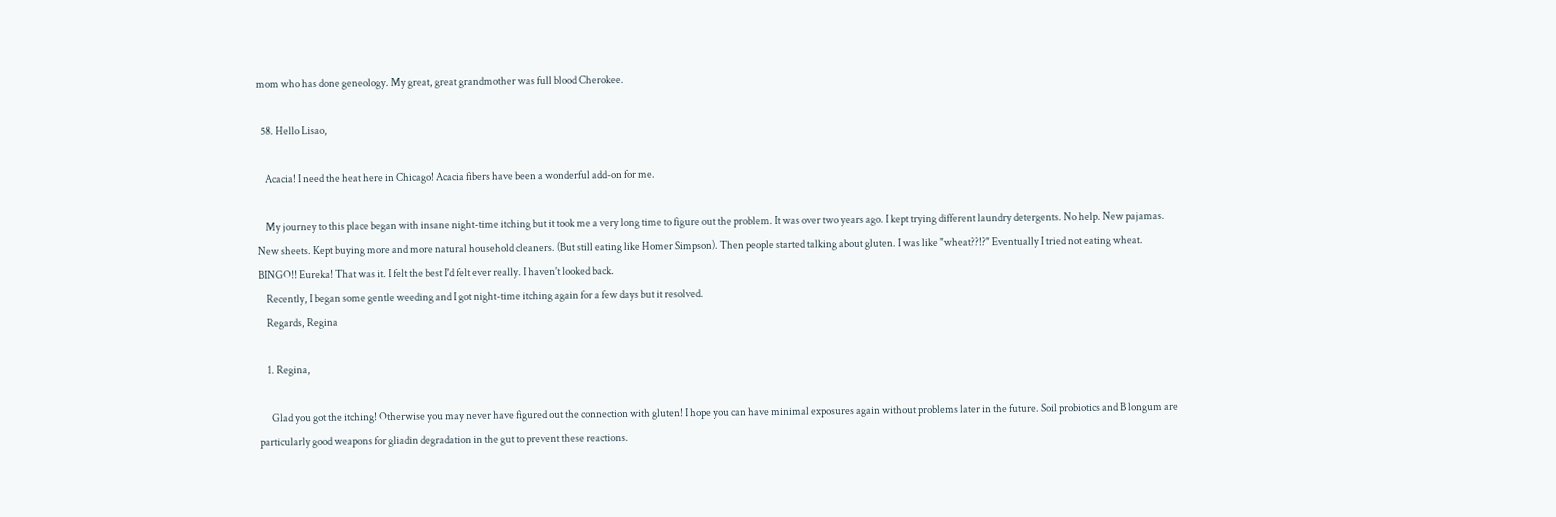mom who has done geneology. My great, great grandmother was full blood Cherokee.

  58. Hello Lisao,

    Acacia! I need the heat here in Chicago! Acacia fibers have been a wonderful add-on for me.

    My journey to this place began with insane night-time itching but it took me a very long time to figure out the problem. It was over two years ago. I kept trying different laundry detergents. No help. New pajamas. New sheets. Kept buying more and more natural household cleaners. (But still eating like Homer Simpson). Then people started talking about gluten. I was like "wheat??!?" Eventually I tried not eating wheat. BINGO!! Eureka! That was it. I felt the best I'd felt ever really. I haven't looked back.
    Recently, I began some gentle weeding and I got night-time itching again for a few days but it resolved.
    Regards, Regina

    1. Regina,

      Glad you got the itching! Otherwise you may never have figured out the connection with gluten! I hope you can have minimal exposures again without problems later in the future. Soil probiotics and B longum are particularly good weapons for gliadin degradation in the gut to prevent these reactions.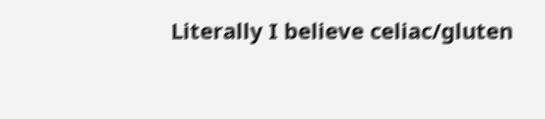Literally I believe celiac/gluten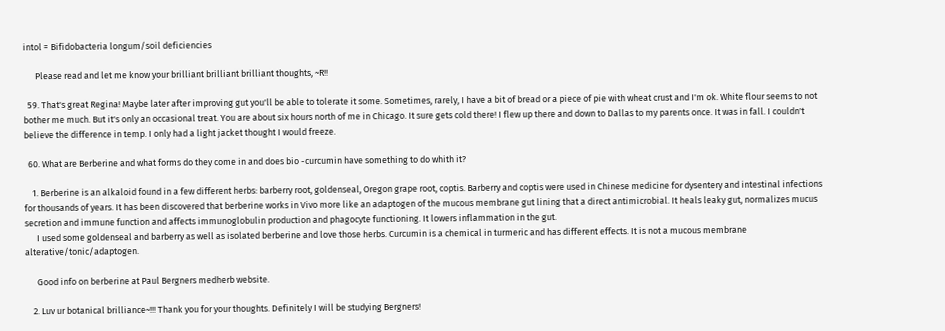intol = Bifidobacteria longum/soil deficiencies

      Please read and let me know your brilliant brilliant brilliant thoughts, ~R!!

  59. That's great Regina! Maybe later after improving gut you'll be able to tolerate it some. Sometimes, rarely, I have a bit of bread or a piece of pie with wheat crust and I'm ok. White flour seems to not bother me much. But it's only an occasional treat. You are about six hours north of me in Chicago. It sure gets cold there! I flew up there and down to Dallas to my parents once. It was in fall. I couldn't believe the difference in temp. I only had a light jacket thought I would freeze.

  60. What are Berberine and what forms do they come in and does bio -curcumin have something to do whith it?

    1. Berberine is an alkaloid found in a few different herbs: barberry root, goldenseal, Oregon grape root, coptis. Barberry and coptis were used in Chinese medicine for dysentery and intestinal infections for thousands of years. It has been discovered that berberine works in Vivo more like an adaptogen of the mucous membrane gut lining that a direct antimicrobial. It heals leaky gut, normalizes mucus secretion and immune function and affects immunoglobulin production and phagocyte functioning. It lowers inflammation in the gut.
      I used some goldenseal and barberry as well as isolated berberine and love those herbs. Curcumin is a chemical in turmeric and has different effects. It is not a mucous membrane alterative/tonic/adaptogen.

      Good info on berberine at Paul Bergners medherb website.

    2. Luv ur botanical brilliance~!!! Thank you for your thoughts. Definitely I will be studying Bergners!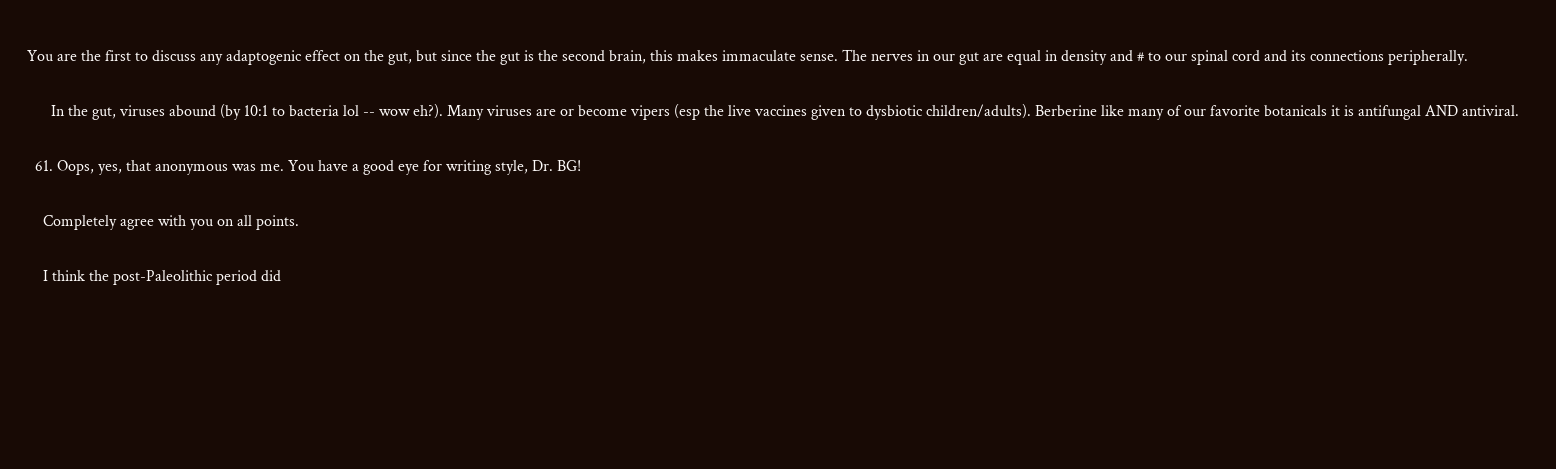You are the first to discuss any adaptogenic effect on the gut, but since the gut is the second brain, this makes immaculate sense. The nerves in our gut are equal in density and # to our spinal cord and its connections peripherally.

      In the gut, viruses abound (by 10:1 to bacteria lol -- wow eh?). Many viruses are or become vipers (esp the live vaccines given to dysbiotic children/adults). Berberine like many of our favorite botanicals it is antifungal AND antiviral.

  61. Oops, yes, that anonymous was me. You have a good eye for writing style, Dr. BG!

    Completely agree with you on all points.

    I think the post-Paleolithic period did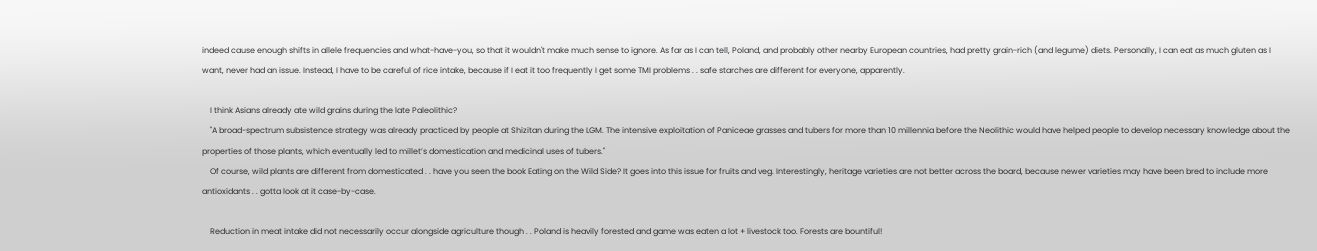indeed cause enough shifts in allele frequencies and what-have-you, so that it wouldn't make much sense to ignore. As far as I can tell, Poland, and probably other nearby European countries, had pretty grain-rich (and legume) diets. Personally, I can eat as much gluten as I want, never had an issue. Instead, I have to be careful of rice intake, because if I eat it too frequently I get some TMI problems . . safe starches are different for everyone, apparently.

    I think Asians already ate wild grains during the late Paleolithic?
    "A broad-spectrum subsistence strategy was already practiced by people at Shizitan during the LGM. The intensive exploitation of Paniceae grasses and tubers for more than 10 millennia before the Neolithic would have helped people to develop necessary knowledge about the properties of those plants, which eventually led to millet’s domestication and medicinal uses of tubers."
    Of course, wild plants are different from domesticated . . have you seen the book Eating on the Wild Side? It goes into this issue for fruits and veg. Interestingly, heritage varieties are not better across the board, because newer varieties may have been bred to include more antioxidants . . gotta look at it case-by-case.

    Reduction in meat intake did not necessarily occur alongside agriculture though . . Poland is heavily forested and game was eaten a lot + livestock too. Forests are bountiful!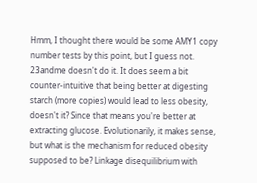Hmm, I thought there would be some AMY1 copy number tests by this point, but I guess not. 23andme doesn't do it. It does seem a bit counter-intuitive that being better at digesting starch (more copies) would lead to less obesity, doesn't it? Since that means you're better at extracting glucose. Evolutionarily, it makes sense, but what is the mechanism for reduced obesity supposed to be? Linkage disequilibrium with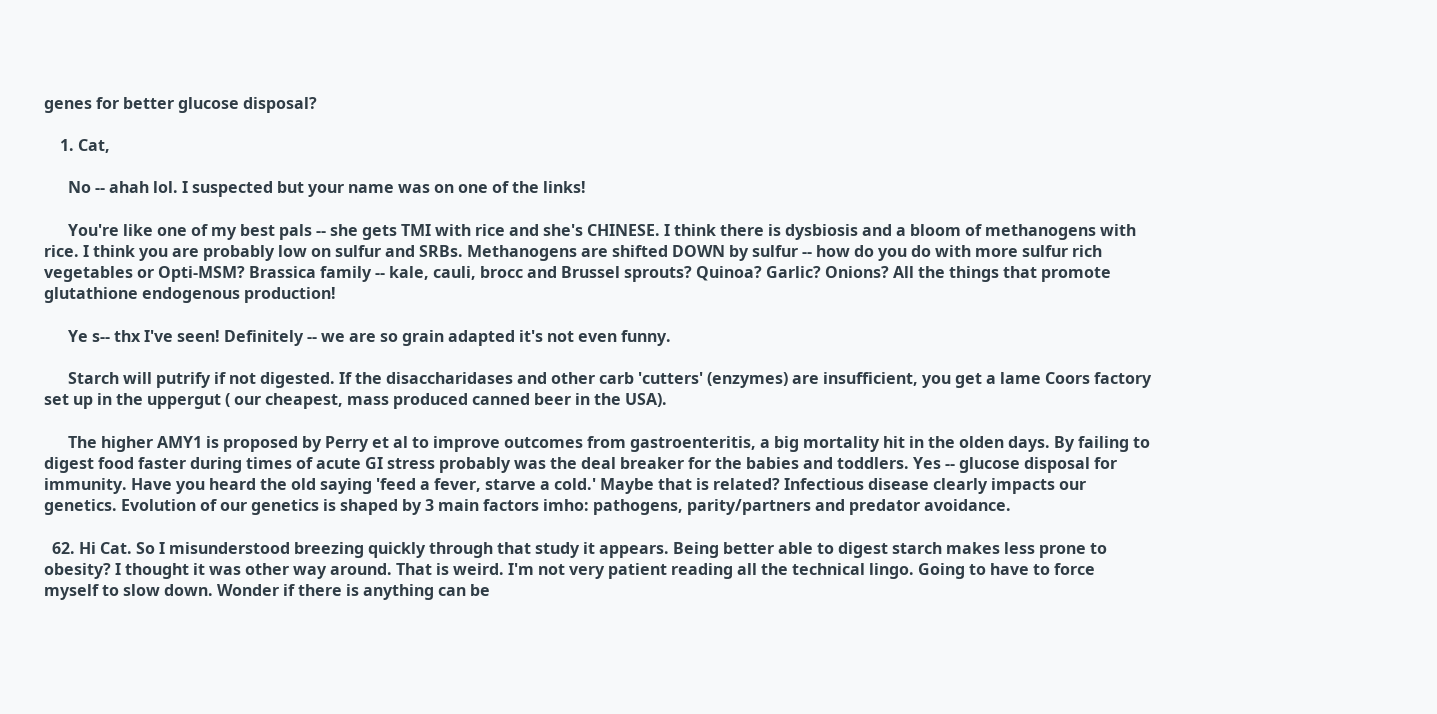genes for better glucose disposal?

    1. Cat,

      No -- ahah lol. I suspected but your name was on one of the links!

      You're like one of my best pals -- she gets TMI with rice and she's CHINESE. I think there is dysbiosis and a bloom of methanogens with rice. I think you are probably low on sulfur and SRBs. Methanogens are shifted DOWN by sulfur -- how do you do with more sulfur rich vegetables or Opti-MSM? Brassica family -- kale, cauli, brocc and Brussel sprouts? Quinoa? Garlic? Onions? All the things that promote glutathione endogenous production!

      Ye s-- thx I've seen! Definitely -- we are so grain adapted it's not even funny.

      Starch will putrify if not digested. If the disaccharidases and other carb 'cutters' (enzymes) are insufficient, you get a lame Coors factory set up in the uppergut ( our cheapest, mass produced canned beer in the USA).

      The higher AMY1 is proposed by Perry et al to improve outcomes from gastroenteritis, a big mortality hit in the olden days. By failing to digest food faster during times of acute GI stress probably was the deal breaker for the babies and toddlers. Yes -- glucose disposal for immunity. Have you heard the old saying 'feed a fever, starve a cold.' Maybe that is related? Infectious disease clearly impacts our genetics. Evolution of our genetics is shaped by 3 main factors imho: pathogens, parity/partners and predator avoidance.

  62. Hi Cat. So I misunderstood breezing quickly through that study it appears. Being better able to digest starch makes less prone to obesity? I thought it was other way around. That is weird. I'm not very patient reading all the technical lingo. Going to have to force myself to slow down. Wonder if there is anything can be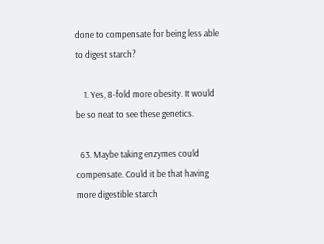done to compensate for being less able to digest starch?

    1. Yes, 8-fold more obesity. It would be so neat to see these genetics.

  63. Maybe taking enzymes could compensate. Could it be that having more digestible starch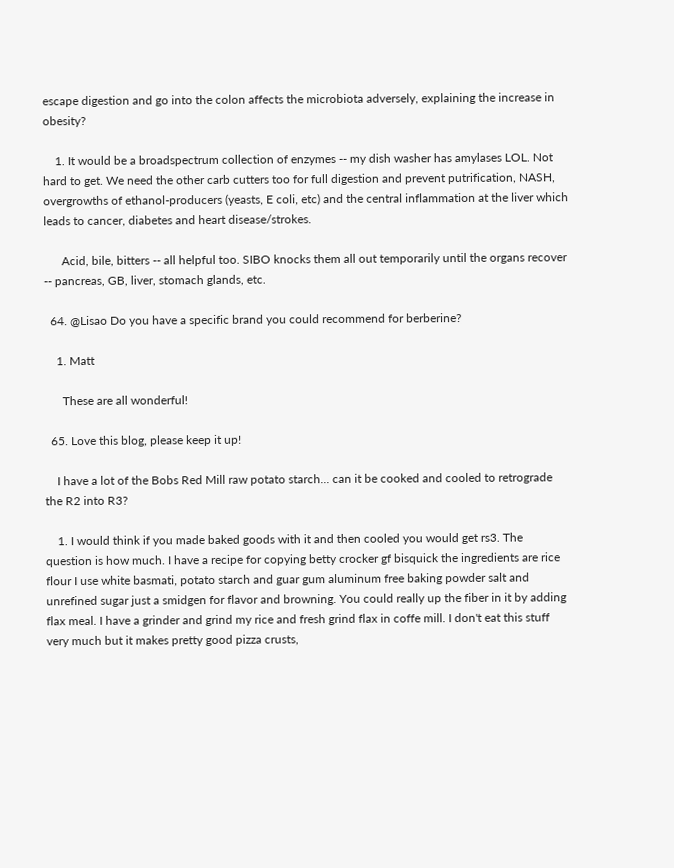escape digestion and go into the colon affects the microbiota adversely, explaining the increase in obesity?

    1. It would be a broadspectrum collection of enzymes -- my dish washer has amylases LOL. Not hard to get. We need the other carb cutters too for full digestion and prevent putrification, NASH, overgrowths of ethanol-producers (yeasts, E coli, etc) and the central inflammation at the liver which leads to cancer, diabetes and heart disease/strokes.

      Acid, bile, bitters -- all helpful too. SIBO knocks them all out temporarily until the organs recover -- pancreas, GB, liver, stomach glands, etc.

  64. @Lisao Do you have a specific brand you could recommend for berberine?

    1. Matt

      These are all wonderful!

  65. Love this blog, please keep it up!

    I have a lot of the Bobs Red Mill raw potato starch... can it be cooked and cooled to retrograde the R2 into R3?

    1. I would think if you made baked goods with it and then cooled you would get rs3. The question is how much. I have a recipe for copying betty crocker gf bisquick the ingredients are rice flour I use white basmati, potato starch and guar gum aluminum free baking powder salt and unrefined sugar just a smidgen for flavor and browning. You could really up the fiber in it by adding flax meal. I have a grinder and grind my rice and fresh grind flax in coffe mill. I don't eat this stuff very much but it makes pretty good pizza crusts,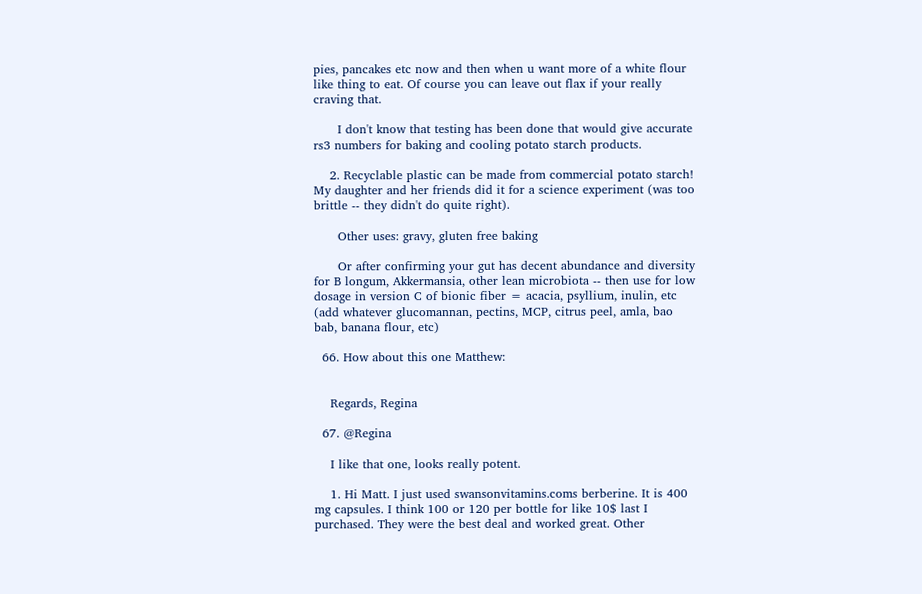pies, pancakes etc now and then when u want more of a white flour like thing to eat. Of course you can leave out flax if your really craving that.

      I don't know that testing has been done that would give accurate rs3 numbers for baking and cooling potato starch products.

    2. Recyclable plastic can be made from commercial potato starch! My daughter and her friends did it for a science experiment (was too brittle -- they didn't do quite right).

      Other uses: gravy, gluten free baking

      Or after confirming your gut has decent abundance and diversity for B longum, Akkermansia, other lean microbiota -- then use for low dosage in version C of bionic fiber = acacia, psyllium, inulin, etc (add whatever glucomannan, pectins, MCP, citrus peel, amla, bao bab, banana flour, etc)

  66. How about this one Matthew:


    Regards, Regina

  67. @Regina

    I like that one, looks really potent.

    1. Hi Matt. I just used swansonvitamins.coms berberine. It is 400 mg capsules. I think 100 or 120 per bottle for like 10$ last I purchased. They were the best deal and worked great. Other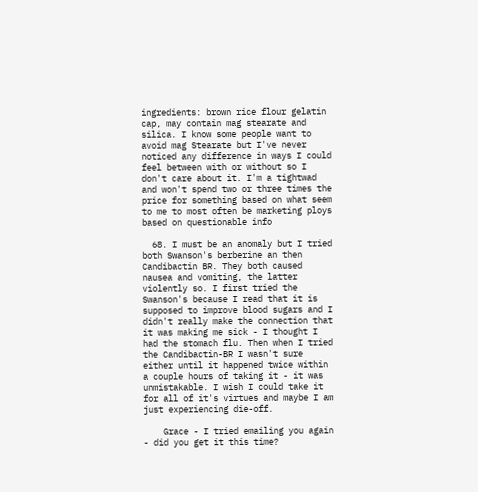ingredients: brown rice flour gelatin cap, may contain mag stearate and silica. I know some people want to avoid mag Stearate but I've never noticed any difference in ways I could feel between with or without so I don't care about it. I'm a tightwad and won't spend two or three times the price for something based on what seem to me to most often be marketing ploys based on questionable info

  68. I must be an anomaly but I tried both Swanson's berberine an then Candibactin BR. They both caused nausea and vomiting, the latter violently so. I first tried the Swanson's because I read that it is supposed to improve blood sugars and I didn't really make the connection that it was making me sick - I thought I had the stomach flu. Then when I tried the Candibactin-BR I wasn't sure either until it happened twice within a couple hours of taking it - it was unmistakable. I wish I could take it for all of it's virtues and maybe I am just experiencing die-off.

    Grace - I tried emailing you again - did you get it this time?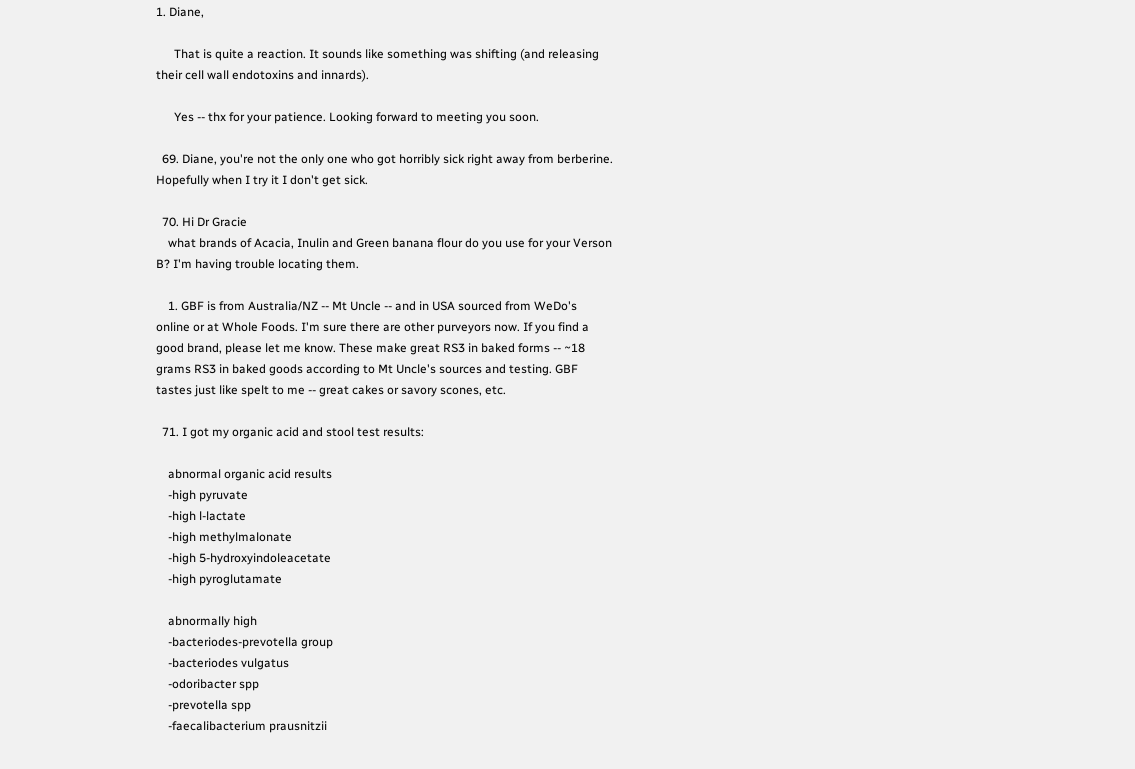1. Diane,

      That is quite a reaction. It sounds like something was shifting (and releasing their cell wall endotoxins and innards).

      Yes -- thx for your patience. Looking forward to meeting you soon.

  69. Diane, you're not the only one who got horribly sick right away from berberine. Hopefully when I try it I don't get sick.

  70. Hi Dr Gracie
    what brands of Acacia, Inulin and Green banana flour do you use for your Verson B? I'm having trouble locating them.

    1. GBF is from Australia/NZ -- Mt Uncle -- and in USA sourced from WeDo's online or at Whole Foods. I'm sure there are other purveyors now. If you find a good brand, please let me know. These make great RS3 in baked forms -- ~18 grams RS3 in baked goods according to Mt Uncle's sources and testing. GBF tastes just like spelt to me -- great cakes or savory scones, etc.

  71. I got my organic acid and stool test results:

    abnormal organic acid results
    -high pyruvate
    -high l-lactate
    -high methylmalonate
    -high 5-hydroxyindoleacetate
    -high pyroglutamate

    abnormally high
    -bacteriodes-prevotella group
    -bacteriodes vulgatus
    -odoribacter spp
    -prevotella spp
    -faecalibacterium prausnitzii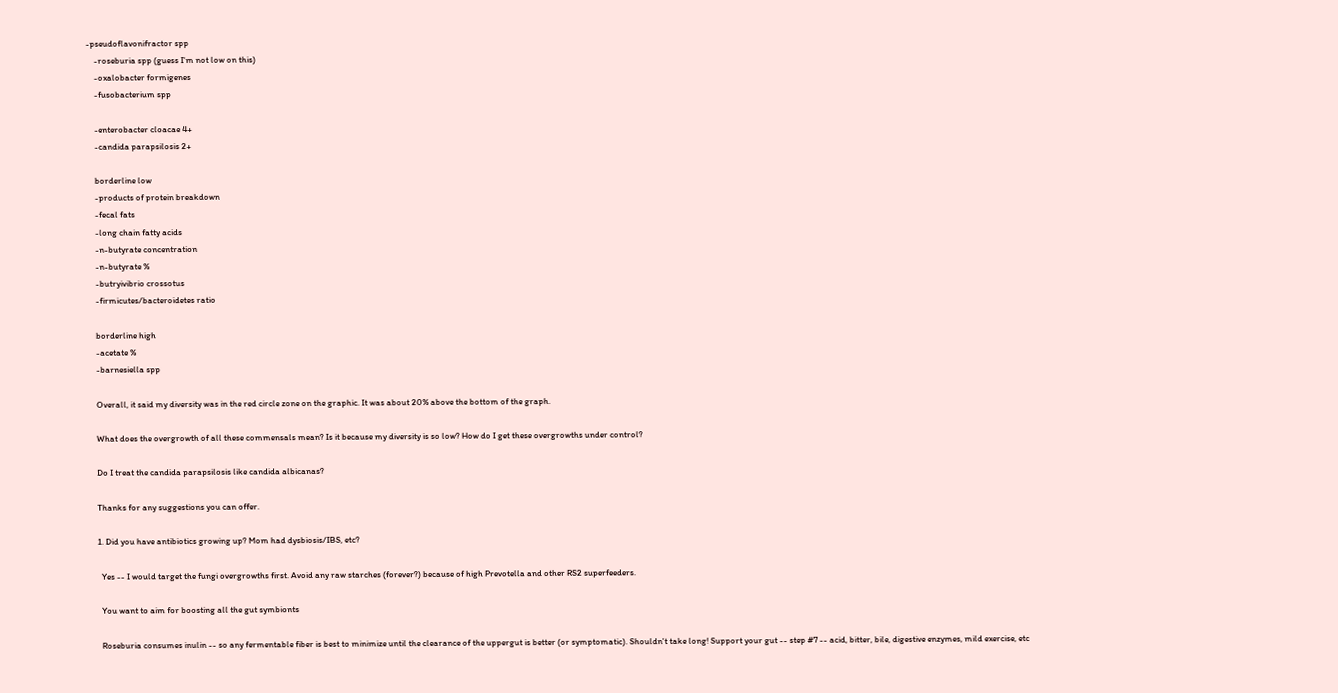-pseudoflavonifractor spp
    -roseburia spp (guess I'm not low on this)
    -oxalobacter formigenes
    -fusobacterium spp

    -enterobacter cloacae 4+
    -candida parapsilosis 2+

    borderline low
    -products of protein breakdown
    -fecal fats
    -long chain fatty acids
    -n-butyrate concentration
    -n-butyrate %
    -butryivibrio crossotus
    -firmicutes/bacteroidetes ratio

    borderline high
    -acetate %
    -barnesiella spp

    Overall, it said my diversity was in the red circle zone on the graphic. It was about 20% above the bottom of the graph.

    What does the overgrowth of all these commensals mean? Is it because my diversity is so low? How do I get these overgrowths under control?

    Do I treat the candida parapsilosis like candida albicanas?

    Thanks for any suggestions you can offer.

    1. Did you have antibiotics growing up? Mom had dysbiosis/IBS, etc?

      Yes -- I would target the fungi overgrowths first. Avoid any raw starches (forever?) because of high Prevotella and other RS2 superfeeders.

      You want to aim for boosting all the gut symbionts

      Roseburia consumes inulin -- so any fermentable fiber is best to minimize until the clearance of the uppergut is better (or symptomatic). Shouldn't take long! Support your gut -- step #7 -- acid, bitter, bile, digestive enzymes, mild exercise, etc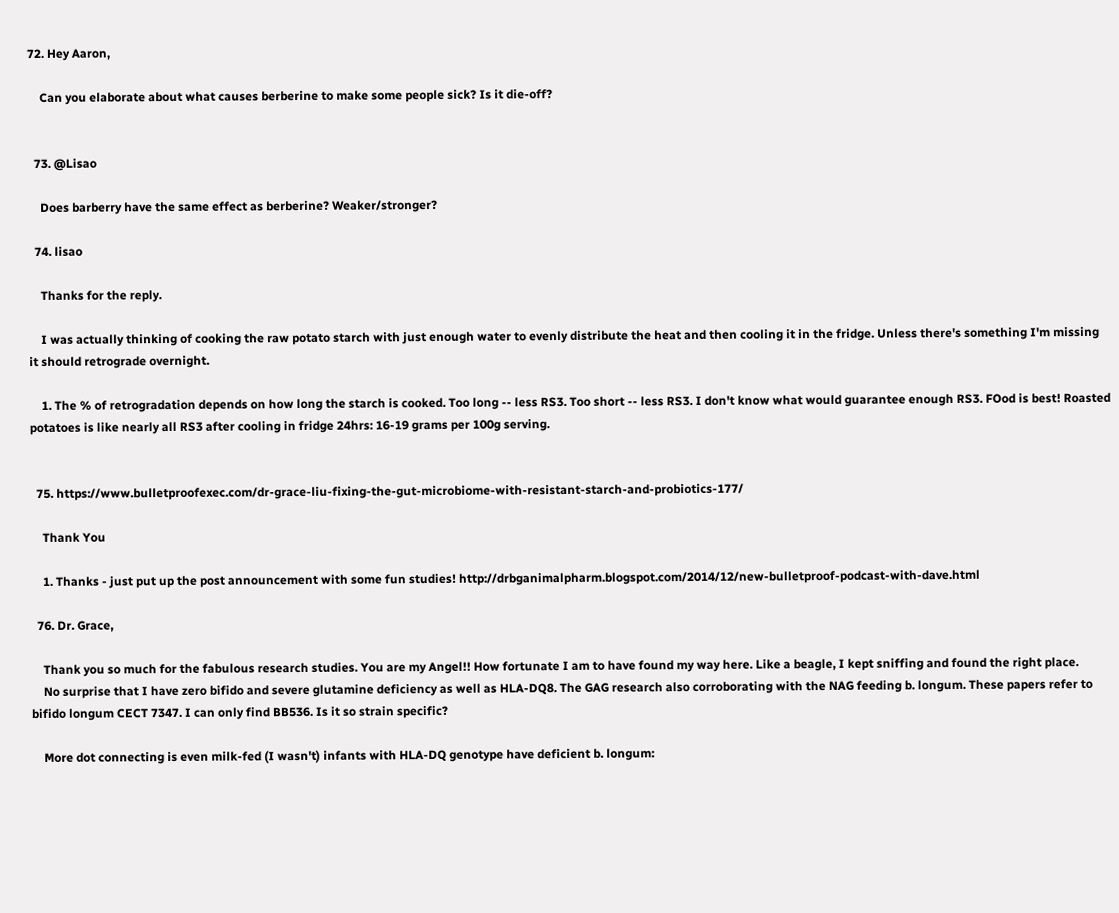72. Hey Aaron,

    Can you elaborate about what causes berberine to make some people sick? Is it die-off?


  73. @Lisao

    Does barberry have the same effect as berberine? Weaker/stronger?

  74. lisao

    Thanks for the reply.

    I was actually thinking of cooking the raw potato starch with just enough water to evenly distribute the heat and then cooling it in the fridge. Unless there's something I'm missing it should retrograde overnight.

    1. The % of retrogradation depends on how long the starch is cooked. Too long -- less RS3. Too short -- less RS3. I don't know what would guarantee enough RS3. FOod is best! Roasted potatoes is like nearly all RS3 after cooling in fridge 24hrs: 16-19 grams per 100g serving.


  75. https://www.bulletproofexec.com/dr-grace-liu-fixing-the-gut-microbiome-with-resistant-starch-and-probiotics-177/

    Thank You

    1. Thanks - just put up the post announcement with some fun studies! http://drbganimalpharm.blogspot.com/2014/12/new-bulletproof-podcast-with-dave.html

  76. Dr. Grace,

    Thank you so much for the fabulous research studies. You are my Angel!! How fortunate I am to have found my way here. Like a beagle, I kept sniffing and found the right place.
    No surprise that I have zero bifido and severe glutamine deficiency as well as HLA-DQ8. The GAG research also corroborating with the NAG feeding b. longum. These papers refer to bifido longum CECT 7347. I can only find BB536. Is it so strain specific?

    More dot connecting is even milk-fed (I wasn't) infants with HLA-DQ genotype have deficient b. longum: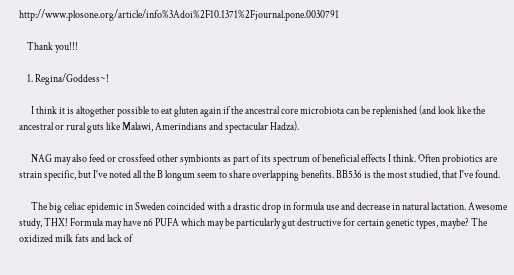http://www.plosone.org/article/info%3Adoi%2F10.1371%2Fjournal.pone.0030791

    Thank you!!!

    1. Regina/Goddess~!

      I think it is altogether possible to eat gluten again if the ancestral core microbiota can be replenished (and look like the ancestral or rural guts like Malawi, Amerindians and spectacular Hadza).

      NAG may also feed or crossfeed other symbionts as part of its spectrum of beneficial effects I think. Often probiotics are strain specific, but I've noted all the B longum seem to share overlapping benefits. BB536 is the most studied, that I've found.

      The big celiac epidemic in Sweden coincided with a drastic drop in formula use and decrease in natural lactation. Awesome study, THX! Formula may have n6 PUFA which may be particularly gut destructive for certain genetic types, maybe? The oxidized milk fats and lack of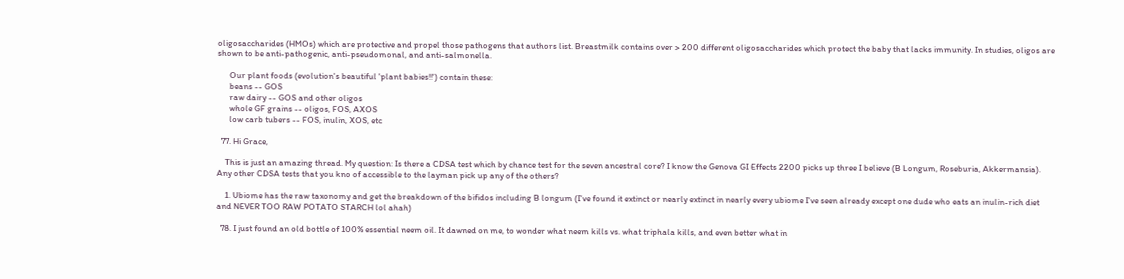oligosaccharides (HMOs) which are protective and propel those pathogens that authors list. Breastmilk contains over > 200 different oligosaccharides which protect the baby that lacks immunity. In studies, oligos are shown to be anti-pathogenic, anti-pseudomonal, and anti-salmonella.

      Our plant foods (evolution's beautiful 'plant babies!!') contain these:
      beans -- GOS
      raw dairy -- GOS and other oligos
      whole GF grains -- oligos, FOS, AXOS
      low carb tubers -- FOS, inulin, XOS, etc

  77. Hi Grace,

    This is just an amazing thread. My question: Is there a CDSA test which by chance test for the seven ancestral core? I know the Genova GI Effects 2200 picks up three I believe (B Longum, Roseburia, Akkermansia). Any other CDSA tests that you kno of accessible to the layman pick up any of the others?

    1. Ubiome has the raw taxonomy and get the breakdown of the bifidos including B longum (I've found it extinct or nearly extinct in nearly every ubiome I've seen already except one dude who eats an inulin-rich diet and NEVER TOO RAW POTATO STARCH lol ahah)

  78. I just found an old bottle of 100% essential neem oil. It dawned on me, to wonder what neem kills vs. what triphala kills, and even better what in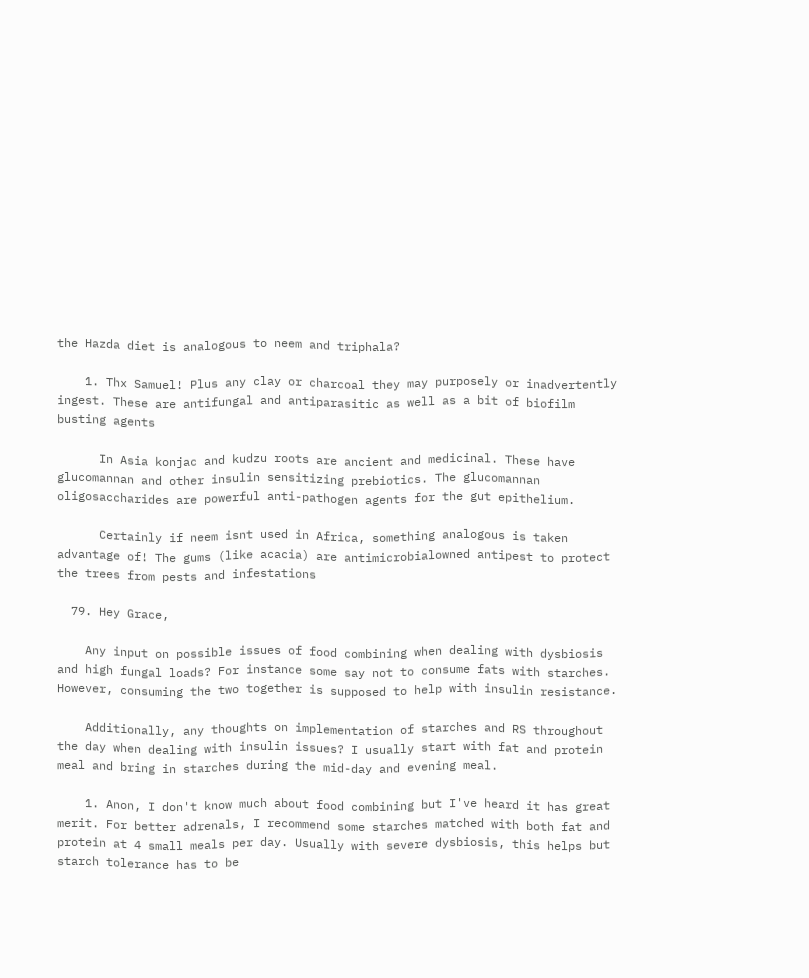the Hazda diet is analogous to neem and triphala?

    1. Thx Samuel! Plus any clay or charcoal they may purposely or inadvertently ingest. These are antifungal and antiparasitic as well as a bit of biofilm busting agents

      In Asia konjac and kudzu roots are ancient and medicinal. These have glucomannan and other insulin sensitizing prebiotics. The glucomannan oligosaccharides are powerful anti-pathogen agents for the gut epithelium.

      Certainly if neem isnt used in Africa, something analogous is taken advantage of! The gums (like acacia) are antimicrobialowned antipest to protect the trees from pests and infestations

  79. Hey Grace,

    Any input on possible issues of food combining when dealing with dysbiosis and high fungal loads? For instance some say not to consume fats with starches. However, consuming the two together is supposed to help with insulin resistance.

    Additionally, any thoughts on implementation of starches and RS throughout the day when dealing with insulin issues? I usually start with fat and protein meal and bring in starches during the mid-day and evening meal.

    1. Anon, I don't know much about food combining but I've heard it has great merit. For better adrenals, I recommend some starches matched with both fat and protein at 4 small meals per day. Usually with severe dysbiosis, this helps but starch tolerance has to be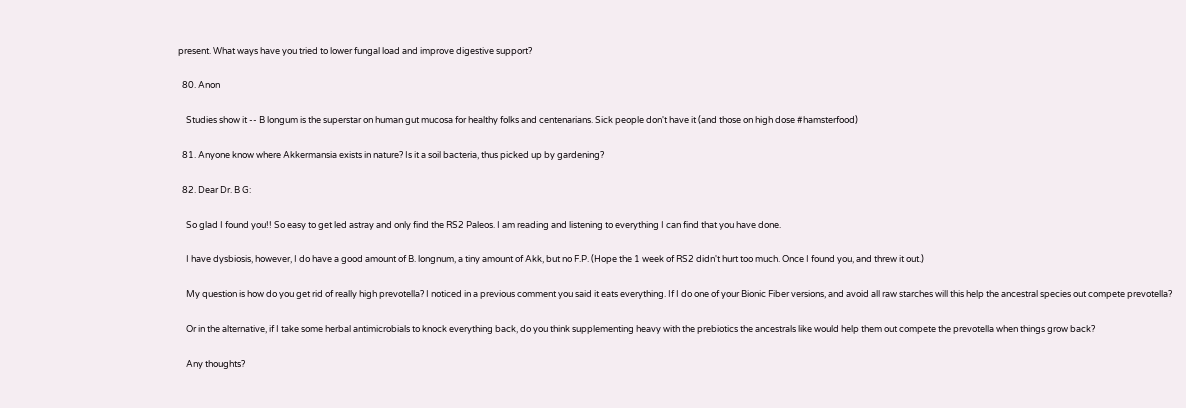present. What ways have you tried to lower fungal load and improve digestive support?

  80. Anon

    Studies show it -- B longum is the superstar on human gut mucosa for healthy folks and centenarians. Sick people don't have it (and those on high dose #hamsterfood)

  81. Anyone know where Akkermansia exists in nature? Is it a soil bacteria, thus picked up by gardening?

  82. Dear Dr. B G:

    So glad I found you!! So easy to get led astray and only find the RS2 Paleos. I am reading and listening to everything I can find that you have done.

    I have dysbiosis, however, I do have a good amount of B. longnum, a tiny amount of Akk, but no F.P. (Hope the 1 week of RS2 didn't hurt too much. Once I found you, and threw it out.)

    My question is how do you get rid of really high prevotella? I noticed in a previous comment you said it eats everything. If I do one of your Bionic Fiber versions, and avoid all raw starches will this help the ancestral species out compete prevotella?

    Or in the alternative, if I take some herbal antimicrobials to knock everything back, do you think supplementing heavy with the prebiotics the ancestrals like would help them out compete the prevotella when things grow back?

    Any thoughts?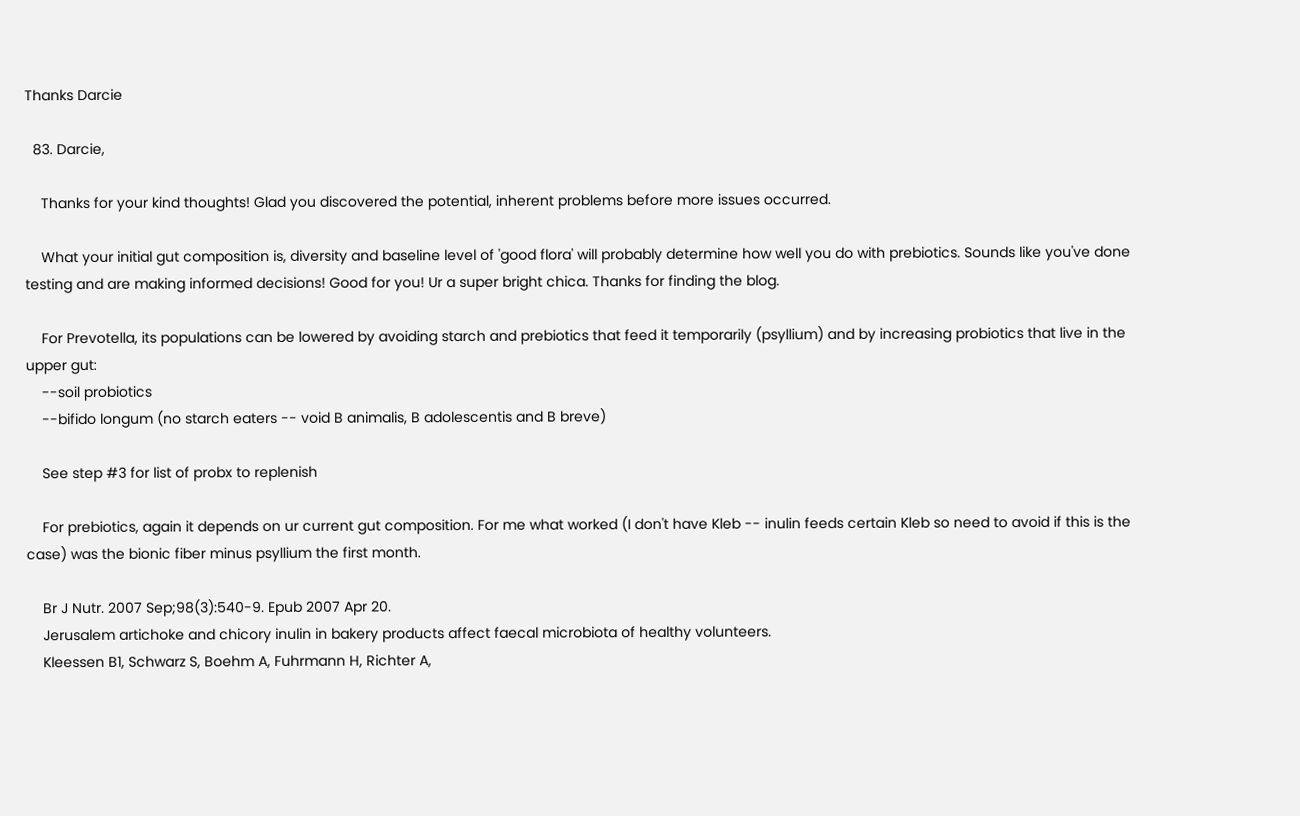Thanks Darcie

  83. Darcie,

    Thanks for your kind thoughts! Glad you discovered the potential, inherent problems before more issues occurred.

    What your initial gut composition is, diversity and baseline level of 'good flora' will probably determine how well you do with prebiotics. Sounds like you've done testing and are making informed decisions! Good for you! Ur a super bright chica. Thanks for finding the blog.

    For Prevotella, its populations can be lowered by avoiding starch and prebiotics that feed it temporarily (psyllium) and by increasing probiotics that live in the upper gut:
    --soil probiotics
    --bifido longum (no starch eaters -- void B animalis, B adolescentis and B breve)

    See step #3 for list of probx to replenish

    For prebiotics, again it depends on ur current gut composition. For me what worked (I don't have Kleb -- inulin feeds certain Kleb so need to avoid if this is the case) was the bionic fiber minus psyllium the first month.

    Br J Nutr. 2007 Sep;98(3):540-9. Epub 2007 Apr 20.
    Jerusalem artichoke and chicory inulin in bakery products affect faecal microbiota of healthy volunteers.
    Kleessen B1, Schwarz S, Boehm A, Fuhrmann H, Richter A,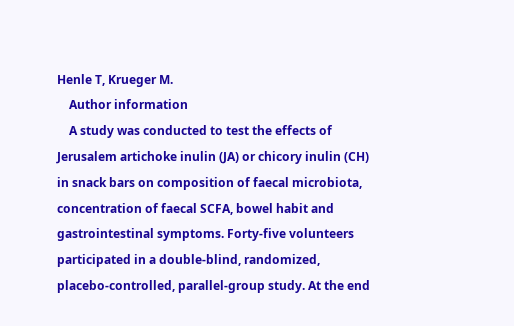Henle T, Krueger M.
    Author information
    A study was conducted to test the effects of Jerusalem artichoke inulin (JA) or chicory inulin (CH) in snack bars on composition of faecal microbiota, concentration of faecal SCFA, bowel habit and gastrointestinal symptoms. Forty-five volunteers participated in a double-blind, randomized, placebo-controlled, parallel-group study. At the end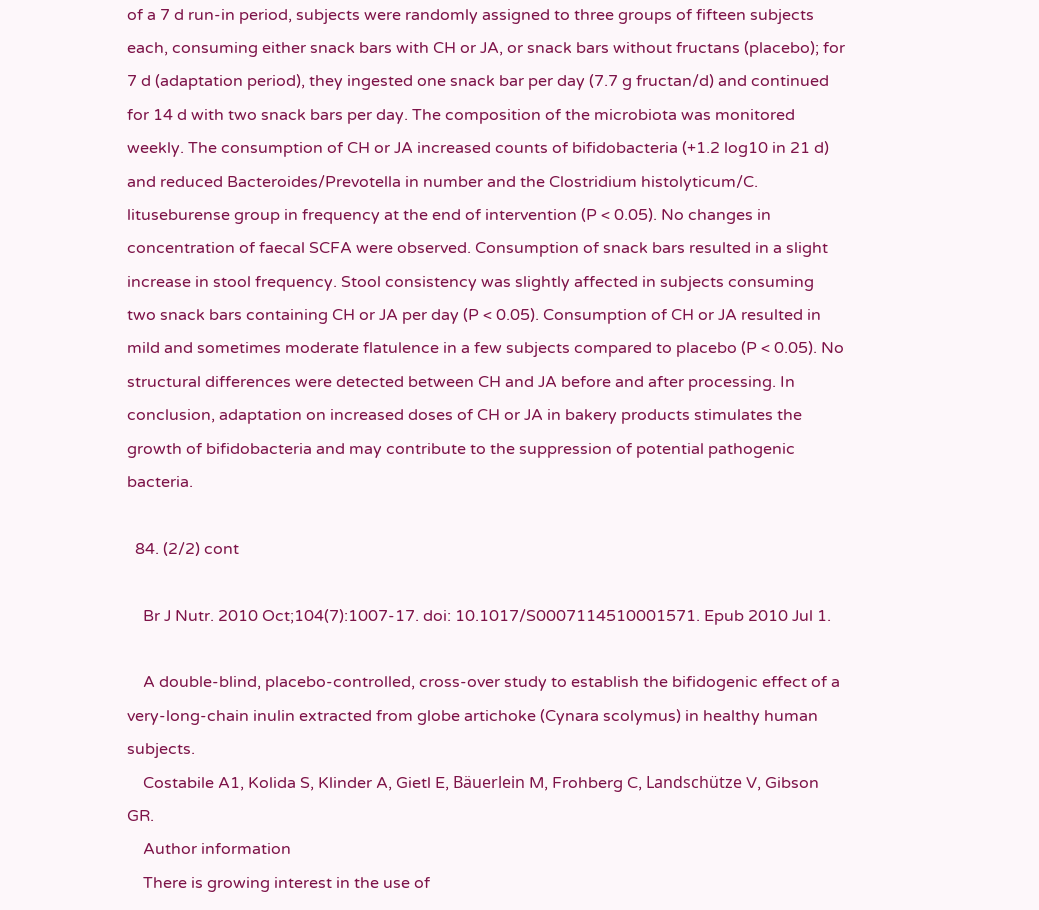of a 7 d run-in period, subjects were randomly assigned to three groups of fifteen subjects each, consuming either snack bars with CH or JA, or snack bars without fructans (placebo); for 7 d (adaptation period), they ingested one snack bar per day (7.7 g fructan/d) and continued for 14 d with two snack bars per day. The composition of the microbiota was monitored weekly. The consumption of CH or JA increased counts of bifidobacteria (+1.2 log10 in 21 d) and reduced Bacteroides/Prevotella in number and the Clostridium histolyticum/C. lituseburense group in frequency at the end of intervention (P < 0.05). No changes in concentration of faecal SCFA were observed. Consumption of snack bars resulted in a slight increase in stool frequency. Stool consistency was slightly affected in subjects consuming two snack bars containing CH or JA per day (P < 0.05). Consumption of CH or JA resulted in mild and sometimes moderate flatulence in a few subjects compared to placebo (P < 0.05). No structural differences were detected between CH and JA before and after processing. In conclusion, adaptation on increased doses of CH or JA in bakery products stimulates the growth of bifidobacteria and may contribute to the suppression of potential pathogenic bacteria.

  84. (2/2) cont

    Br J Nutr. 2010 Oct;104(7):1007-17. doi: 10.1017/S0007114510001571. Epub 2010 Jul 1.

    A double-blind, placebo-controlled, cross-over study to establish the bifidogenic effect of a very-long-chain inulin extracted from globe artichoke (Cynara scolymus) in healthy human subjects.
    Costabile A1, Kolida S, Klinder A, Gietl E, Bäuerlein M, Frohberg C, Landschütze V, Gibson GR.
    Author information
    There is growing interest in the use of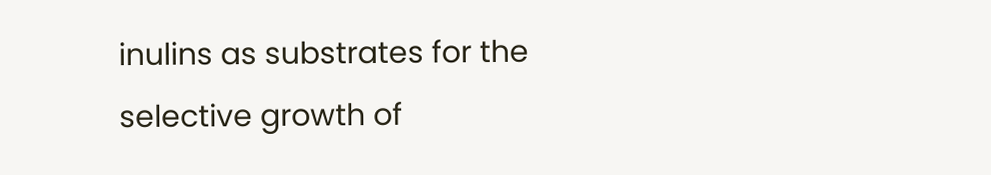inulins as substrates for the selective growth of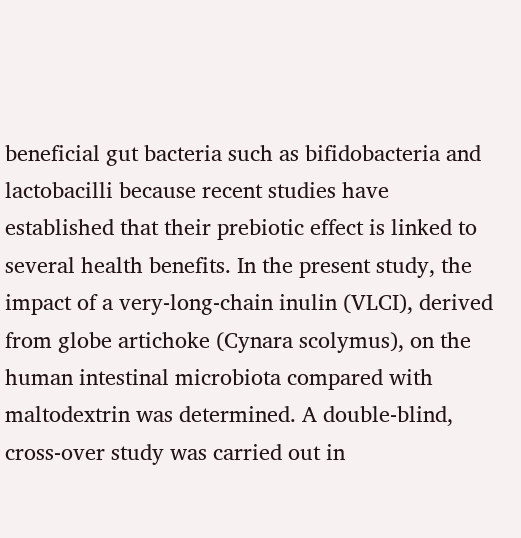beneficial gut bacteria such as bifidobacteria and lactobacilli because recent studies have established that their prebiotic effect is linked to several health benefits. In the present study, the impact of a very-long-chain inulin (VLCI), derived from globe artichoke (Cynara scolymus), on the human intestinal microbiota compared with maltodextrin was determined. A double-blind, cross-over study was carried out in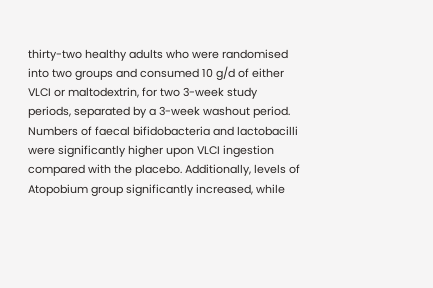thirty-two healthy adults who were randomised into two groups and consumed 10 g/d of either VLCI or maltodextrin, for two 3-week study periods, separated by a 3-week washout period. Numbers of faecal bifidobacteria and lactobacilli were significantly higher upon VLCI ingestion compared with the placebo. Additionally, levels of Atopobium group significantly increased, while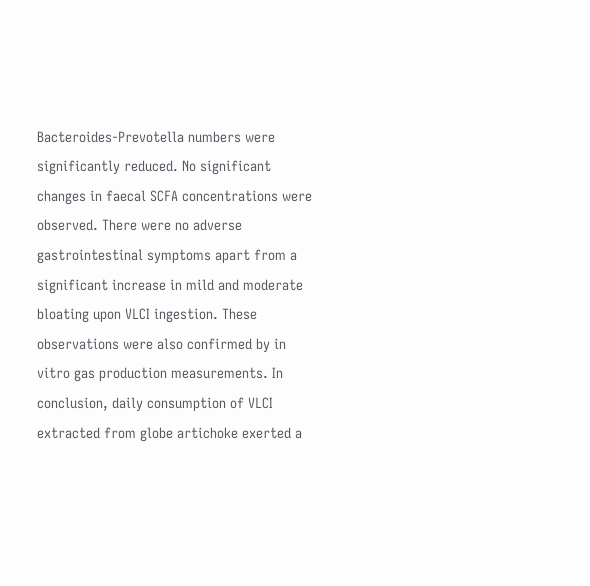Bacteroides-Prevotella numbers were significantly reduced. No significant changes in faecal SCFA concentrations were observed. There were no adverse gastrointestinal symptoms apart from a significant increase in mild and moderate bloating upon VLCI ingestion. These observations were also confirmed by in vitro gas production measurements. In conclusion, daily consumption of VLCI extracted from globe artichoke exerted a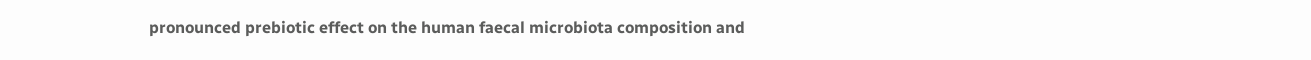pronounced prebiotic effect on the human faecal microbiota composition and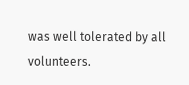was well tolerated by all volunteers.